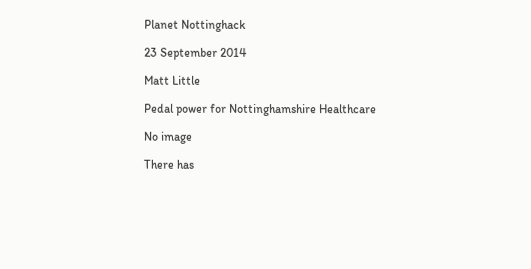Planet Nottinghack

23 September 2014

Matt Little

Pedal power for Nottinghamshire Healthcare

No image

There has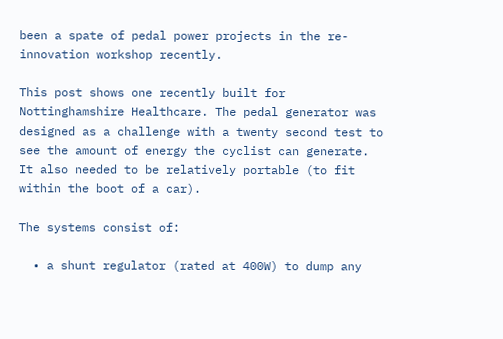been a spate of pedal power projects in the re-innovation workshop recently.

This post shows one recently built for Nottinghamshire Healthcare. The pedal generator was designed as a challenge with a twenty second test to see the amount of energy the cyclist can generate. It also needed to be relatively portable (to fit within the boot of a car).

The systems consist of:

  • a shunt regulator (rated at 400W) to dump any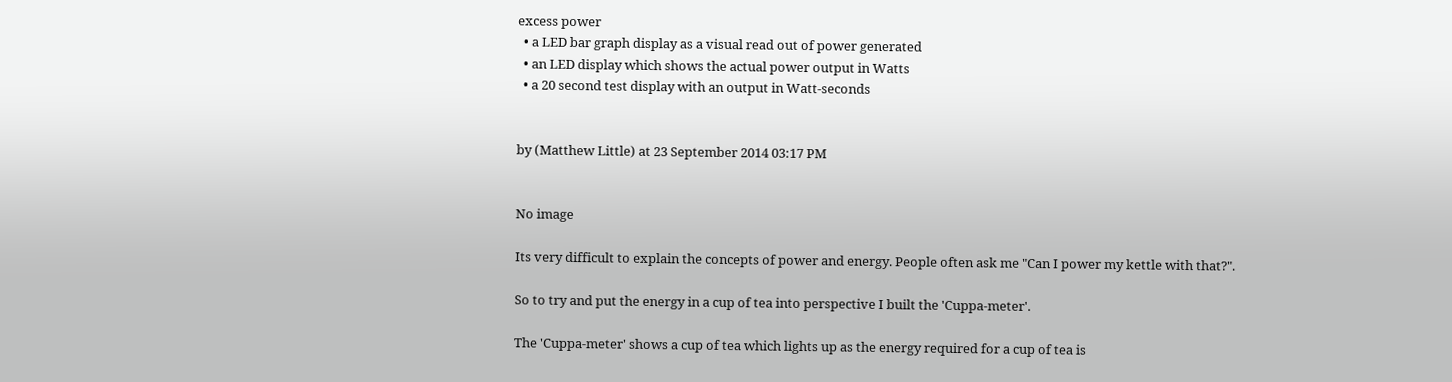excess power
  • a LED bar graph display as a visual read out of power generated
  • an LED display which shows the actual power output in Watts
  • a 20 second test display with an output in Watt-seconds


by (Matthew Little) at 23 September 2014 03:17 PM


No image

Its very difficult to explain the concepts of power and energy. People often ask me "Can I power my kettle with that?".

So to try and put the energy in a cup of tea into perspective I built the 'Cuppa-meter'.

The 'Cuppa-meter' shows a cup of tea which lights up as the energy required for a cup of tea is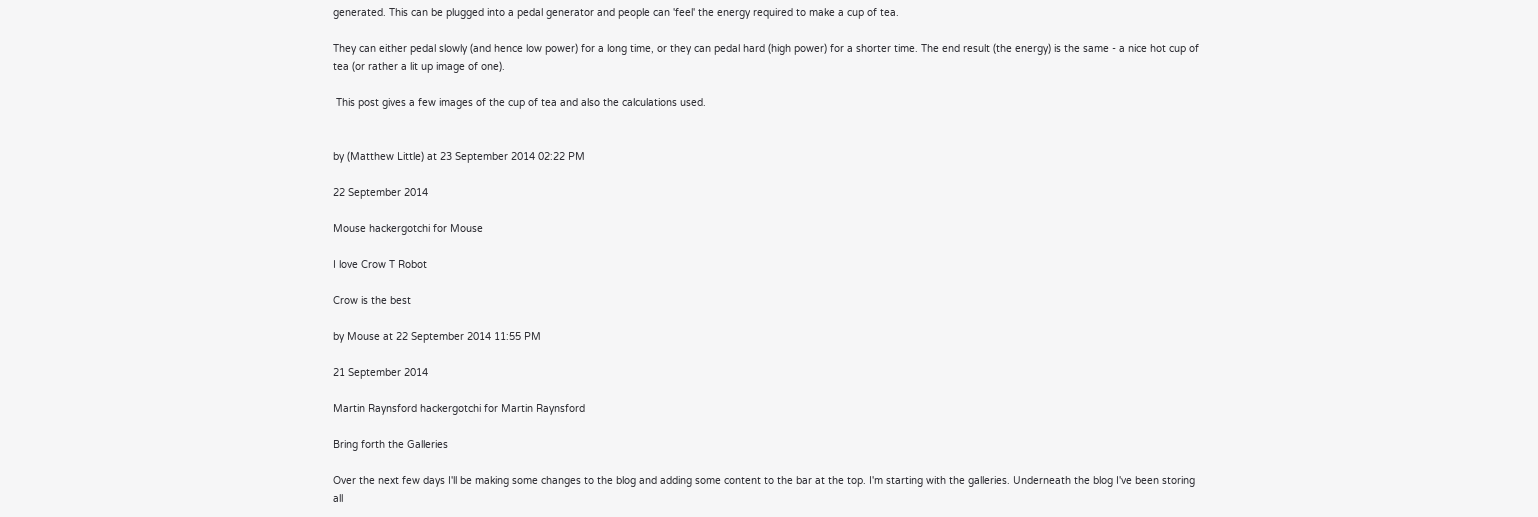generated. This can be plugged into a pedal generator and people can 'feel' the energy required to make a cup of tea.

They can either pedal slowly (and hence low power) for a long time, or they can pedal hard (high power) for a shorter time. The end result (the energy) is the same - a nice hot cup of tea (or rather a lit up image of one).

 This post gives a few images of the cup of tea and also the calculations used.


by (Matthew Little) at 23 September 2014 02:22 PM

22 September 2014

Mouse hackergotchi for Mouse

I love Crow T Robot

Crow is the best

by Mouse at 22 September 2014 11:55 PM

21 September 2014

Martin Raynsford hackergotchi for Martin Raynsford

Bring forth the Galleries

Over the next few days I'll be making some changes to the blog and adding some content to the bar at the top. I'm starting with the galleries. Underneath the blog I've been storing all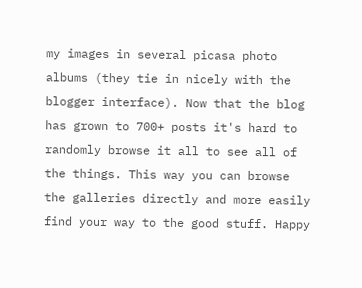my images in several picasa photo albums (they tie in nicely with the blogger interface). Now that the blog has grown to 700+ posts it's hard to randomly browse it all to see all of the things. This way you can browse the galleries directly and more easily find your way to the good stuff. Happy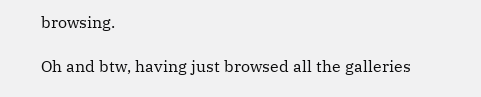browsing.

Oh and btw, having just browsed all the galleries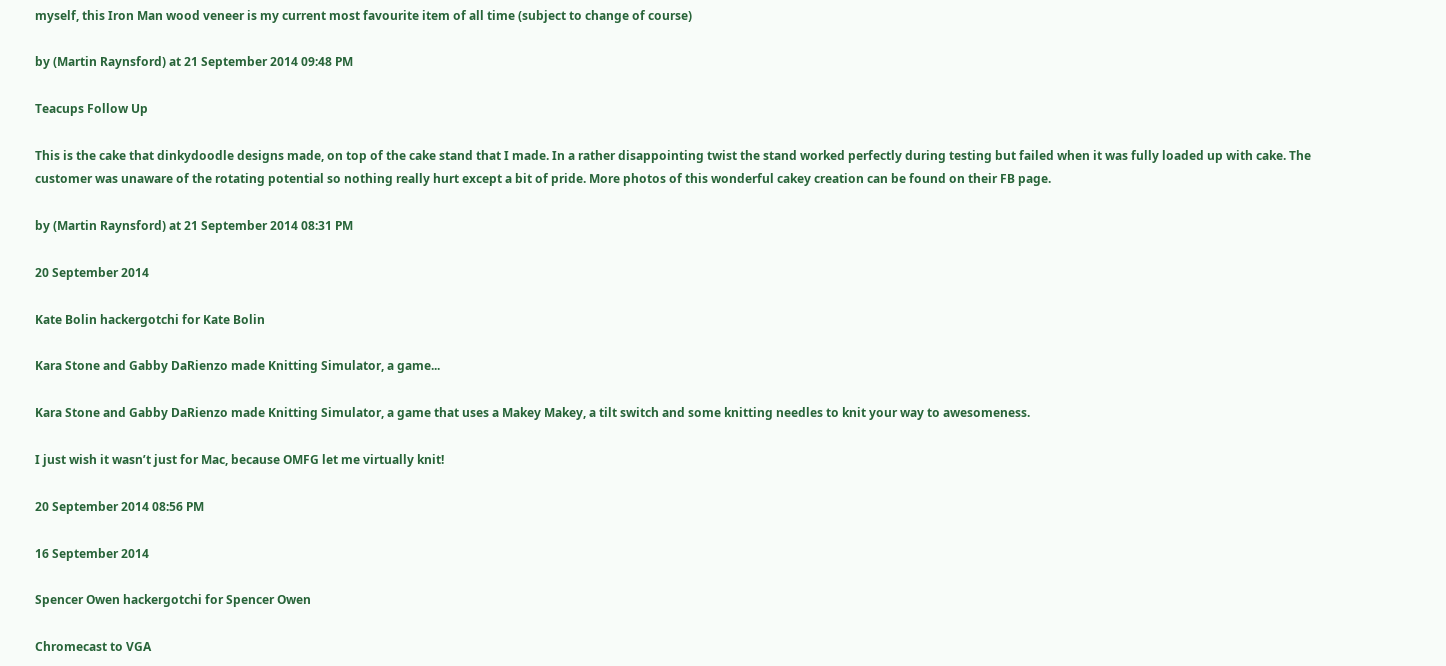myself, this Iron Man wood veneer is my current most favourite item of all time (subject to change of course)

by (Martin Raynsford) at 21 September 2014 09:48 PM

Teacups Follow Up

This is the cake that dinkydoodle designs made, on top of the cake stand that I made. In a rather disappointing twist the stand worked perfectly during testing but failed when it was fully loaded up with cake. The customer was unaware of the rotating potential so nothing really hurt except a bit of pride. More photos of this wonderful cakey creation can be found on their FB page.

by (Martin Raynsford) at 21 September 2014 08:31 PM

20 September 2014

Kate Bolin hackergotchi for Kate Bolin

Kara Stone and Gabby DaRienzo made Knitting Simulator, a game...

Kara Stone and Gabby DaRienzo made Knitting Simulator, a game that uses a Makey Makey, a tilt switch and some knitting needles to knit your way to awesomeness.

I just wish it wasn’t just for Mac, because OMFG let me virtually knit!

20 September 2014 08:56 PM

16 September 2014

Spencer Owen hackergotchi for Spencer Owen

Chromecast to VGA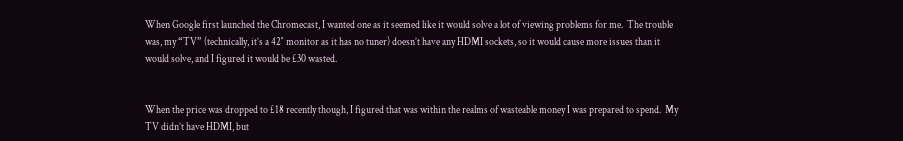When Google first launched the Chromecast, I wanted one as it seemed like it would solve a lot of viewing problems for me.  The trouble was, my “TV” (technically, it’s a 42″ monitor as it has no tuner) doesn’t have any HDMI sockets, so it would cause more issues than it would solve, and I figured it would be £30 wasted.


When the price was dropped to £18 recently though, I figured that was within the realms of wasteable money I was prepared to spend.  My TV didn’t have HDMI, but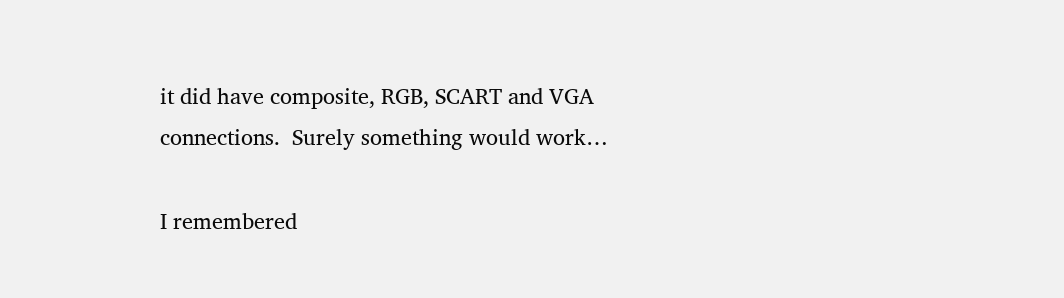it did have composite, RGB, SCART and VGA connections.  Surely something would work…

I remembered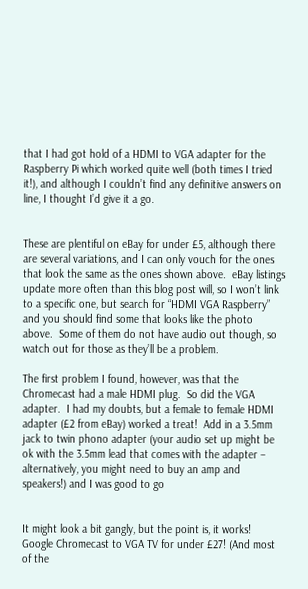that I had got hold of a HDMI to VGA adapter for the Raspberry Pi which worked quite well (both times I tried it!), and although I couldn’t find any definitive answers on line, I thought I’d give it a go.


These are plentiful on eBay for under £5, although there are several variations, and I can only vouch for the ones that look the same as the ones shown above.  eBay listings update more often than this blog post will, so I won’t link to a specific one, but search for “HDMI VGA Raspberry” and you should find some that looks like the photo above.  Some of them do not have audio out though, so watch out for those as they’ll be a problem.

The first problem I found, however, was that the Chromecast had a male HDMI plug.  So did the VGA adapter.  I had my doubts, but a female to female HDMI adapter (£2 from eBay) worked a treat!  Add in a 3.5mm jack to twin phono adapter (your audio set up might be ok with the 3.5mm lead that comes with the adapter – alternatively, you might need to buy an amp and speakers!) and I was good to go


It might look a bit gangly, but the point is, it works!  Google Chromecast to VGA TV for under £27! (And most of the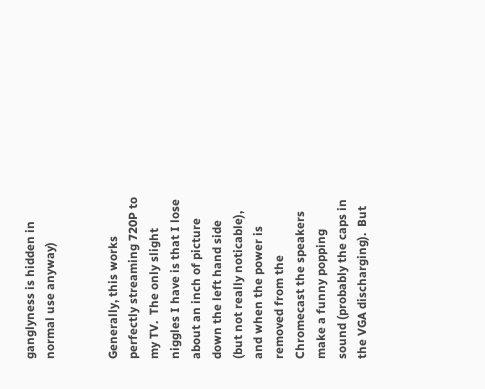ganglyness is hidden in normal use anyway)


Generally, this works perfectly streaming 720P to my TV.  The only slight niggles I have is that I lose about an inch of picture down the left hand side (but not really noticable), and when the power is removed from the Chromecast the speakers make a funny popping sound (probably the caps in the VGA discharging).  But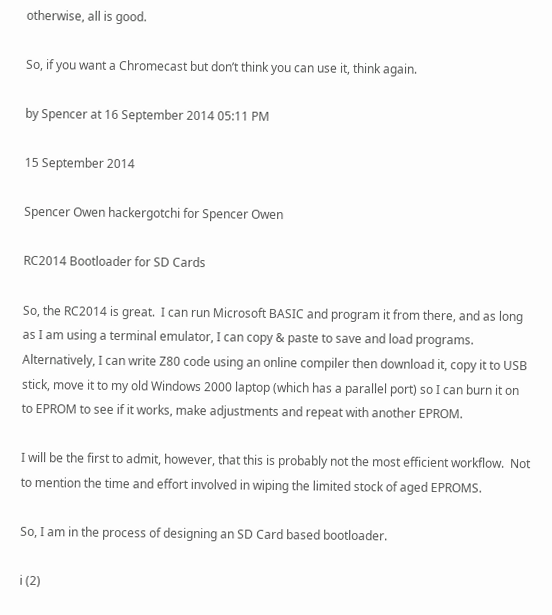otherwise, all is good.

So, if you want a Chromecast but don’t think you can use it, think again.

by Spencer at 16 September 2014 05:11 PM

15 September 2014

Spencer Owen hackergotchi for Spencer Owen

RC2014 Bootloader for SD Cards

So, the RC2014 is great.  I can run Microsoft BASIC and program it from there, and as long as I am using a terminal emulator, I can copy & paste to save and load programs.  Alternatively, I can write Z80 code using an online compiler then download it, copy it to USB stick, move it to my old Windows 2000 laptop (which has a parallel port) so I can burn it on to EPROM to see if it works, make adjustments and repeat with another EPROM.

I will be the first to admit, however, that this is probably not the most efficient workflow.  Not to mention the time and effort involved in wiping the limited stock of aged EPROMS.

So, I am in the process of designing an SD Card based bootloader.

i (2)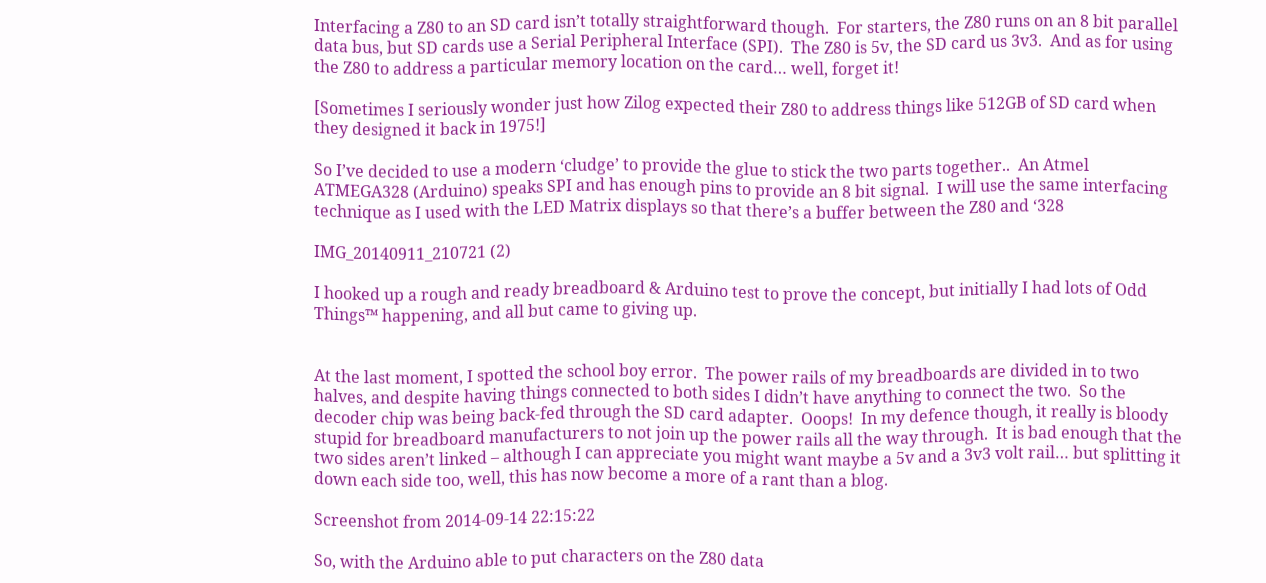Interfacing a Z80 to an SD card isn’t totally straightforward though.  For starters, the Z80 runs on an 8 bit parallel data bus, but SD cards use a Serial Peripheral Interface (SPI).  The Z80 is 5v, the SD card us 3v3.  And as for using the Z80 to address a particular memory location on the card… well, forget it!

[Sometimes I seriously wonder just how Zilog expected their Z80 to address things like 512GB of SD card when they designed it back in 1975!]

So I’ve decided to use a modern ‘cludge’ to provide the glue to stick the two parts together..  An Atmel ATMEGA328 (Arduino) speaks SPI and has enough pins to provide an 8 bit signal.  I will use the same interfacing technique as I used with the LED Matrix displays so that there’s a buffer between the Z80 and ‘328

IMG_20140911_210721 (2)

I hooked up a rough and ready breadboard & Arduino test to prove the concept, but initially I had lots of Odd Things™ happening, and all but came to giving up.


At the last moment, I spotted the school boy error.  The power rails of my breadboards are divided in to two halves, and despite having things connected to both sides I didn’t have anything to connect the two.  So the decoder chip was being back-fed through the SD card adapter.  Ooops!  In my defence though, it really is bloody stupid for breadboard manufacturers to not join up the power rails all the way through.  It is bad enough that the two sides aren’t linked – although I can appreciate you might want maybe a 5v and a 3v3 volt rail… but splitting it down each side too, well, this has now become a more of a rant than a blog.

Screenshot from 2014-09-14 22:15:22

So, with the Arduino able to put characters on the Z80 data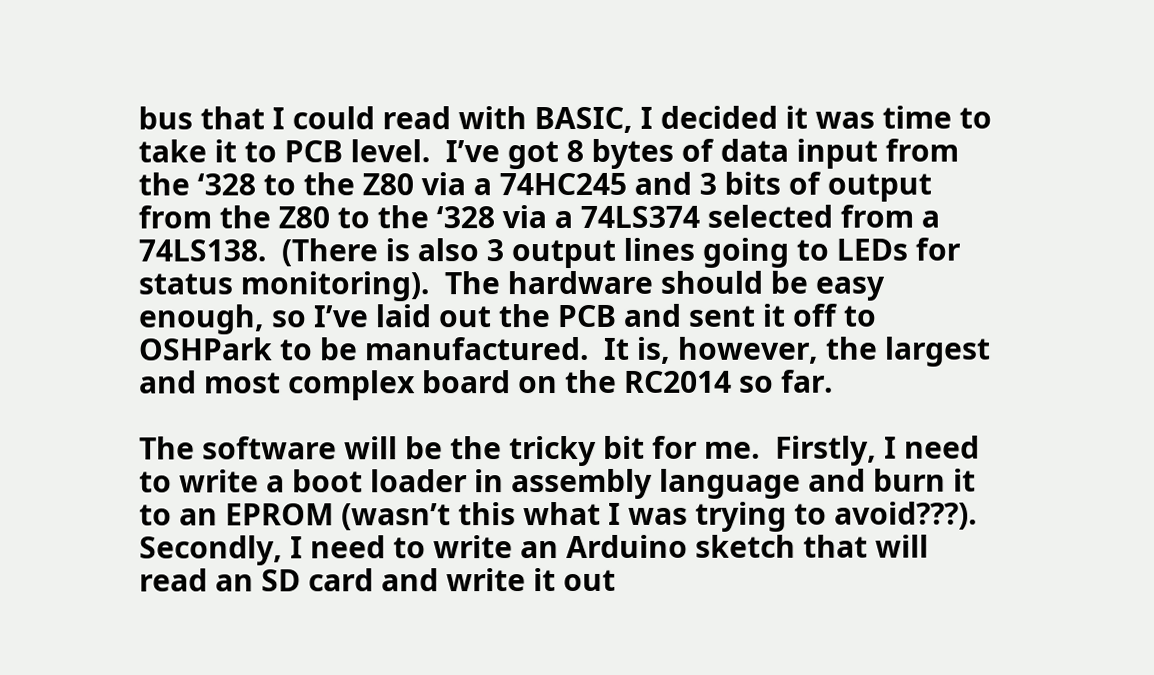bus that I could read with BASIC, I decided it was time to take it to PCB level.  I’ve got 8 bytes of data input from the ‘328 to the Z80 via a 74HC245 and 3 bits of output from the Z80 to the ‘328 via a 74LS374 selected from a 74LS138.  (There is also 3 output lines going to LEDs for status monitoring).  The hardware should be easy enough, so I’ve laid out the PCB and sent it off to OSHPark to be manufactured.  It is, however, the largest and most complex board on the RC2014 so far.

The software will be the tricky bit for me.  Firstly, I need to write a boot loader in assembly language and burn it to an EPROM (wasn’t this what I was trying to avoid???).  Secondly, I need to write an Arduino sketch that will read an SD card and write it out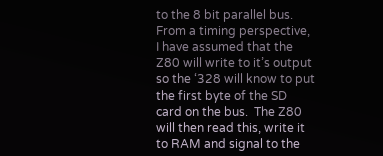to the 8 bit parallel bus.  From a timing perspective, I have assumed that the Z80 will write to it’s output so the ‘328 will know to put the first byte of the SD card on the bus.  The Z80 will then read this, write it to RAM and signal to the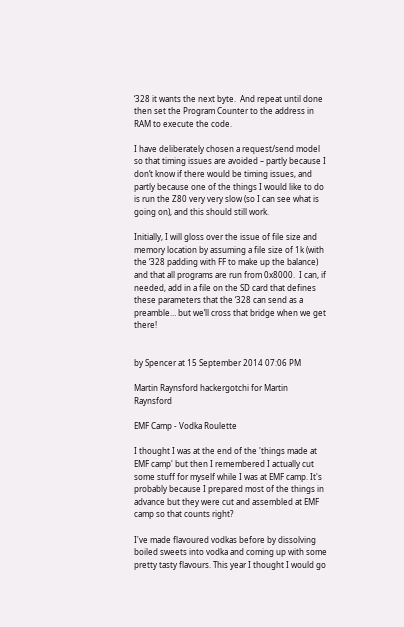‘328 it wants the next byte.  And repeat until done then set the Program Counter to the address in RAM to execute the code.

I have deliberately chosen a request/send model so that timing issues are avoided – partly because I don’t know if there would be timing issues, and partly because one of the things I would like to do is run the Z80 very very slow (so I can see what is going on), and this should still work.

Initially, I will gloss over the issue of file size and memory location by assuming a file size of 1k (with the ‘328 padding with FF to make up the balance) and that all programs are run from 0x8000.  I can, if needed, add in a file on the SD card that defines these parameters that the ‘328 can send as a preamble… but we’ll cross that bridge when we get there!


by Spencer at 15 September 2014 07:06 PM

Martin Raynsford hackergotchi for Martin Raynsford

EMF Camp - Vodka Roulette

I thought I was at the end of the 'things made at EMF camp' but then I remembered I actually cut some stuff for myself while I was at EMF camp. It's probably because I prepared most of the things in advance but they were cut and assembled at EMF camp so that counts right?

I've made flavoured vodkas before by dissolving boiled sweets into vodka and coming up with some pretty tasty flavours. This year I thought I would go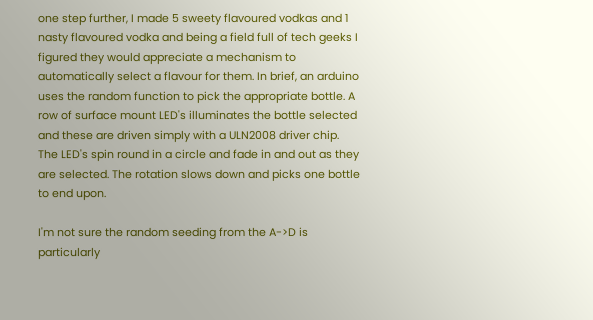one step further, I made 5 sweety flavoured vodkas and 1 nasty flavoured vodka and being a field full of tech geeks I figured they would appreciate a mechanism to automatically select a flavour for them. In brief, an arduino uses the random function to pick the appropriate bottle. A row of surface mount LED's illuminates the bottle selected and these are driven simply with a ULN2008 driver chip. The LED's spin round in a circle and fade in and out as they are selected. The rotation slows down and picks one bottle to end upon.

I'm not sure the random seeding from the A->D is particularly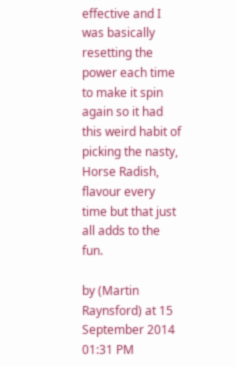effective and I was basically resetting the power each time to make it spin again so it had this weird habit of picking the nasty, Horse Radish, flavour every time but that just all adds to the fun.

by (Martin Raynsford) at 15 September 2014 01:31 PM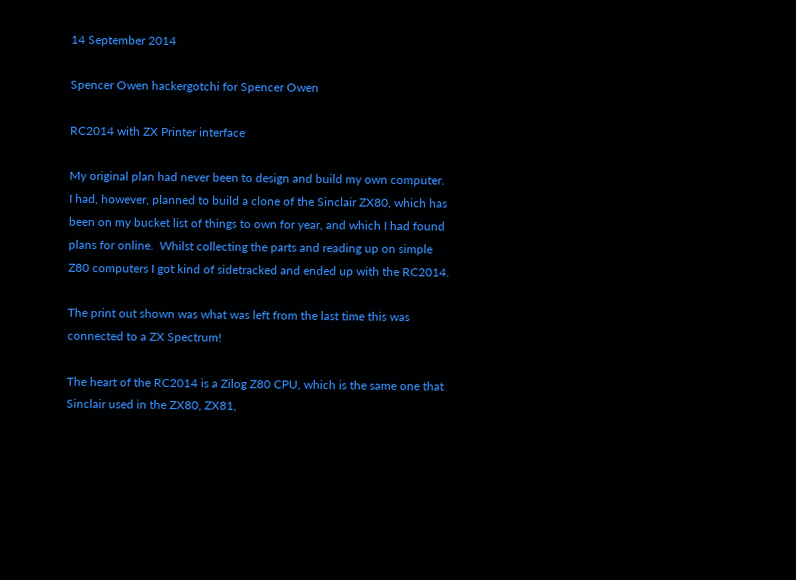14 September 2014

Spencer Owen hackergotchi for Spencer Owen

RC2014 with ZX Printer interface

My original plan had never been to design and build my own computer.  I had, however, planned to build a clone of the Sinclair ZX80, which has been on my bucket list of things to own for year, and which I had found plans for online.  Whilst collecting the parts and reading up on simple Z80 computers I got kind of sidetracked and ended up with the RC2014.

The print out shown was what was left from the last time this was connected to a ZX Spectrum!

The heart of the RC2014 is a Zilog Z80 CPU, which is the same one that Sinclair used in the ZX80, ZX81,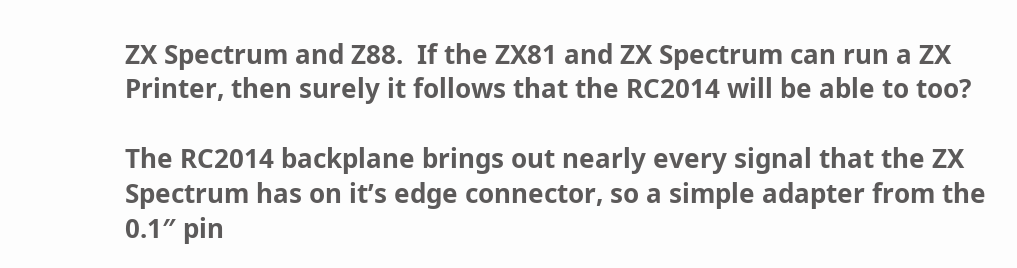ZX Spectrum and Z88.  If the ZX81 and ZX Spectrum can run a ZX Printer, then surely it follows that the RC2014 will be able to too?

The RC2014 backplane brings out nearly every signal that the ZX Spectrum has on it’s edge connector, so a simple adapter from the 0.1″ pin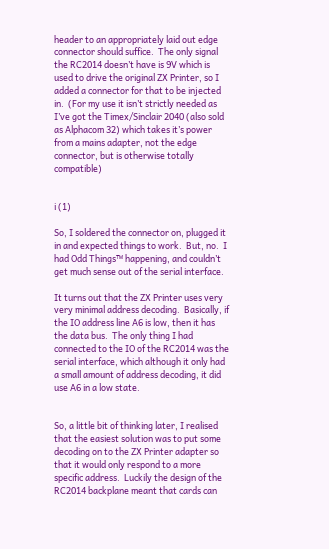header to an appropriately laid out edge connector should suffice.  The only signal the RC2014 doesn’t have is 9V which is used to drive the original ZX Printer, so I added a connector for that to be injected in.  (For my use it isn’t strictly needed as I’ve got the Timex/Sinclair 2040 (also sold as Alphacom 32) which takes it’s power from a mains adapter, not the edge connector, but is otherwise totally compatible)


i (1)

So, I soldered the connector on, plugged it in and expected things to work.  But, no.  I had Odd Things™ happening, and couldn’t get much sense out of the serial interface.

It turns out that the ZX Printer uses very very minimal address decoding.  Basically, if the IO address line A6 is low, then it has the data bus.  The only thing I had connected to the IO of the RC2014 was the serial interface, which although it only had a small amount of address decoding, it did use A6 in a low state.


So, a little bit of thinking later, I realised that the easiest solution was to put some decoding on to the ZX Printer adapter so that it would only respond to a more specific address.  Luckily the design of the RC2014 backplane meant that cards can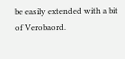be easily extended with a bit of Verobaord.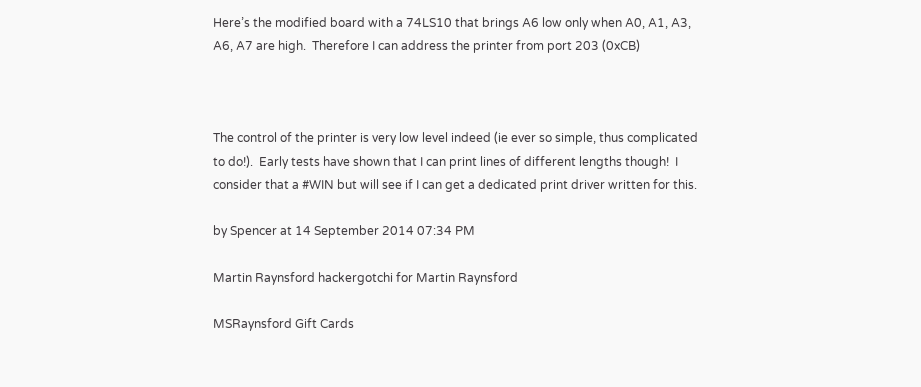Here’s the modified board with a 74LS10 that brings A6 low only when A0, A1, A3, A6, A7 are high.  Therefore I can address the printer from port 203 (0xCB)



The control of the printer is very low level indeed (ie ever so simple, thus complicated to do!).  Early tests have shown that I can print lines of different lengths though!  I consider that a #WIN but will see if I can get a dedicated print driver written for this.

by Spencer at 14 September 2014 07:34 PM

Martin Raynsford hackergotchi for Martin Raynsford

MSRaynsford Gift Cards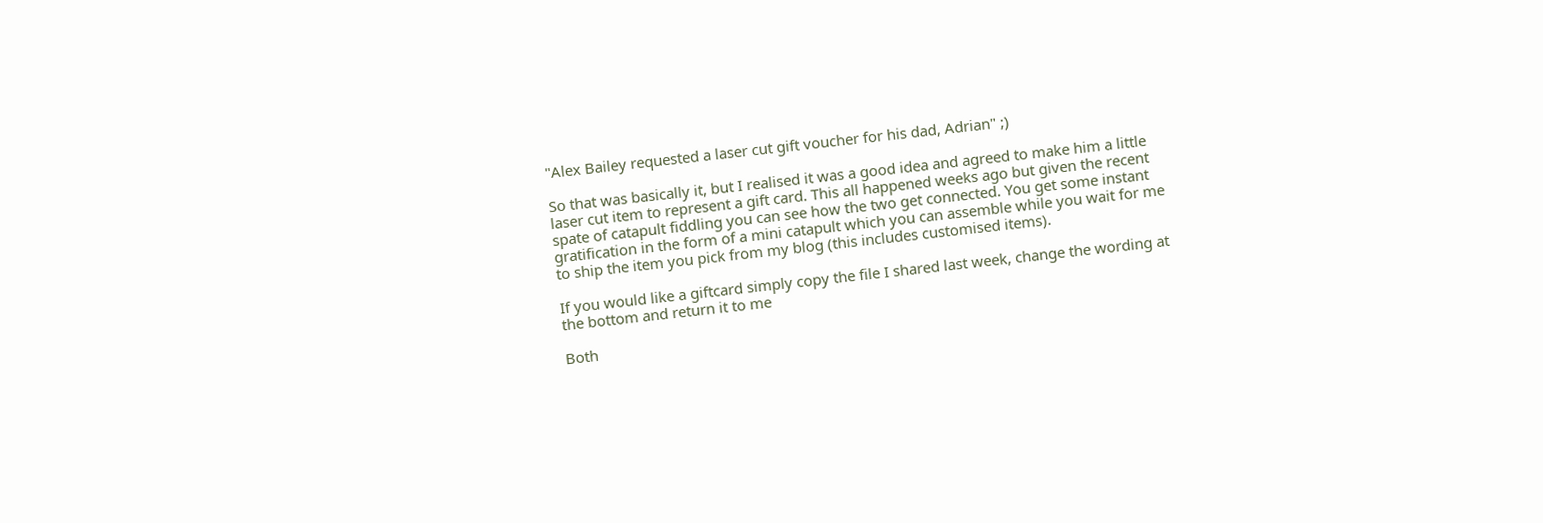"Alex Bailey requested a laser cut gift voucher for his dad, Adrian" ;)

So that was basically it, but I realised it was a good idea and agreed to make him a little laser cut item to represent a gift card. This all happened weeks ago but given the recent spate of catapult fiddling you can see how the two get connected. You get some instant gratification in the form of a mini catapult which you can assemble while you wait for me to ship the item you pick from my blog (this includes customised items).

If you would like a giftcard simply copy the file I shared last week, change the wording at the bottom and return it to me

Both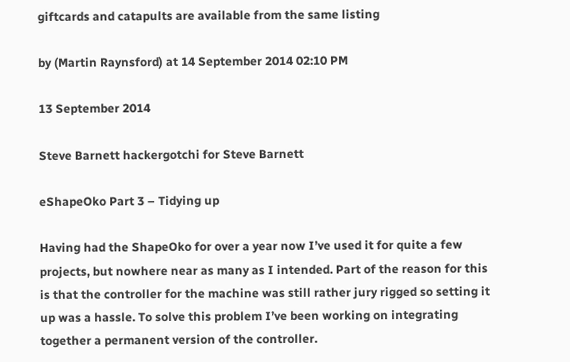giftcards and catapults are available from the same listing

by (Martin Raynsford) at 14 September 2014 02:10 PM

13 September 2014

Steve Barnett hackergotchi for Steve Barnett

eShapeOko Part 3 – Tidying up

Having had the ShapeOko for over a year now I’ve used it for quite a few projects, but nowhere near as many as I intended. Part of the reason for this is that the controller for the machine was still rather jury rigged so setting it up was a hassle. To solve this problem I’ve been working on integrating together a permanent version of the controller.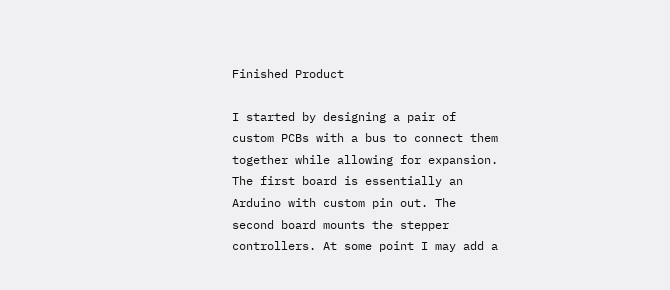Finished Product

I started by designing a pair of custom PCBs with a bus to connect them together while allowing for expansion. The first board is essentially an Arduino with custom pin out. The second board mounts the stepper controllers. At some point I may add a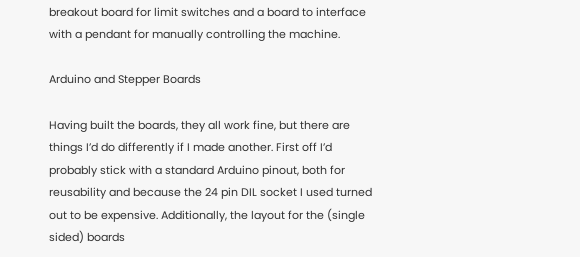breakout board for limit switches and a board to interface with a pendant for manually controlling the machine.

Arduino and Stepper Boards

Having built the boards, they all work fine, but there are things I’d do differently if I made another. First off I’d probably stick with a standard Arduino pinout, both for reusability and because the 24 pin DIL socket I used turned out to be expensive. Additionally, the layout for the (single sided) boards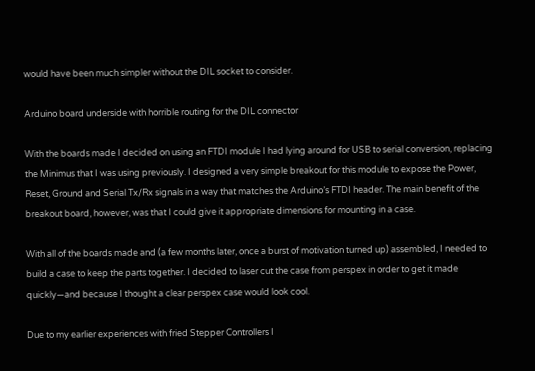would have been much simpler without the DIL socket to consider.

Arduino board underside with horrible routing for the DIL connector

With the boards made I decided on using an FTDI module I had lying around for USB to serial conversion, replacing the Minimus that I was using previously. I designed a very simple breakout for this module to expose the Power, Reset, Ground and Serial Tx/Rx signals in a way that matches the Arduino’s FTDI header. The main benefit of the breakout board, however, was that I could give it appropriate dimensions for mounting in a case.

With all of the boards made and (a few months later, once a burst of motivation turned up) assembled, I needed to build a case to keep the parts together. I decided to laser cut the case from perspex in order to get it made quickly—and because I thought a clear perspex case would look cool.

Due to my earlier experiences with fried Stepper Controllers I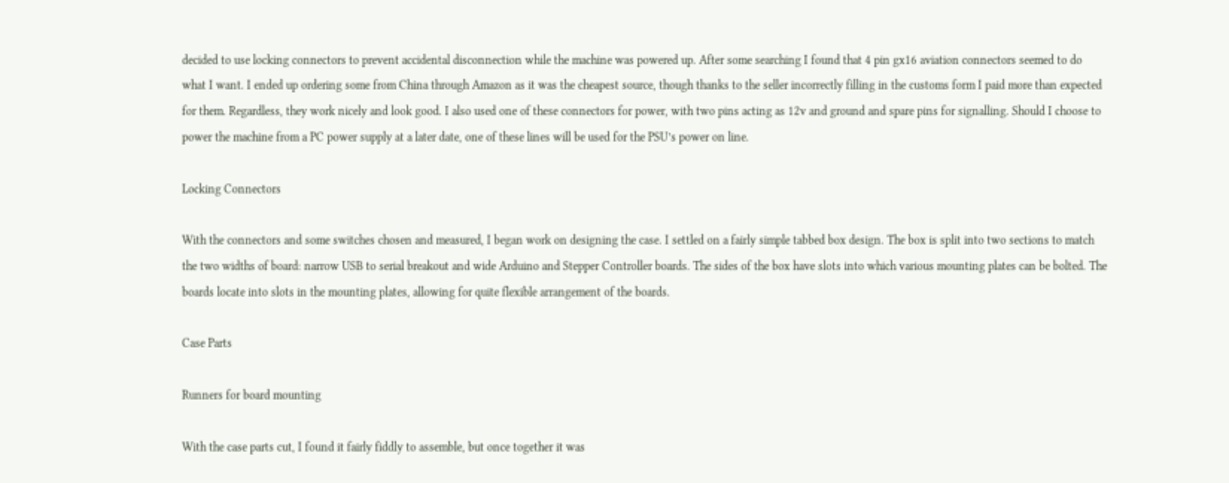decided to use locking connectors to prevent accidental disconnection while the machine was powered up. After some searching I found that 4 pin gx16 aviation connectors seemed to do what I want. I ended up ordering some from China through Amazon as it was the cheapest source, though thanks to the seller incorrectly filling in the customs form I paid more than expected for them. Regardless, they work nicely and look good. I also used one of these connectors for power, with two pins acting as 12v and ground and spare pins for signalling. Should I choose to power the machine from a PC power supply at a later date, one of these lines will be used for the PSU’s power on line.

Locking Connectors

With the connectors and some switches chosen and measured, I began work on designing the case. I settled on a fairly simple tabbed box design. The box is split into two sections to match the two widths of board: narrow USB to serial breakout and wide Arduino and Stepper Controller boards. The sides of the box have slots into which various mounting plates can be bolted. The boards locate into slots in the mounting plates, allowing for quite flexible arrangement of the boards.

Case Parts

Runners for board mounting

With the case parts cut, I found it fairly fiddly to assemble, but once together it was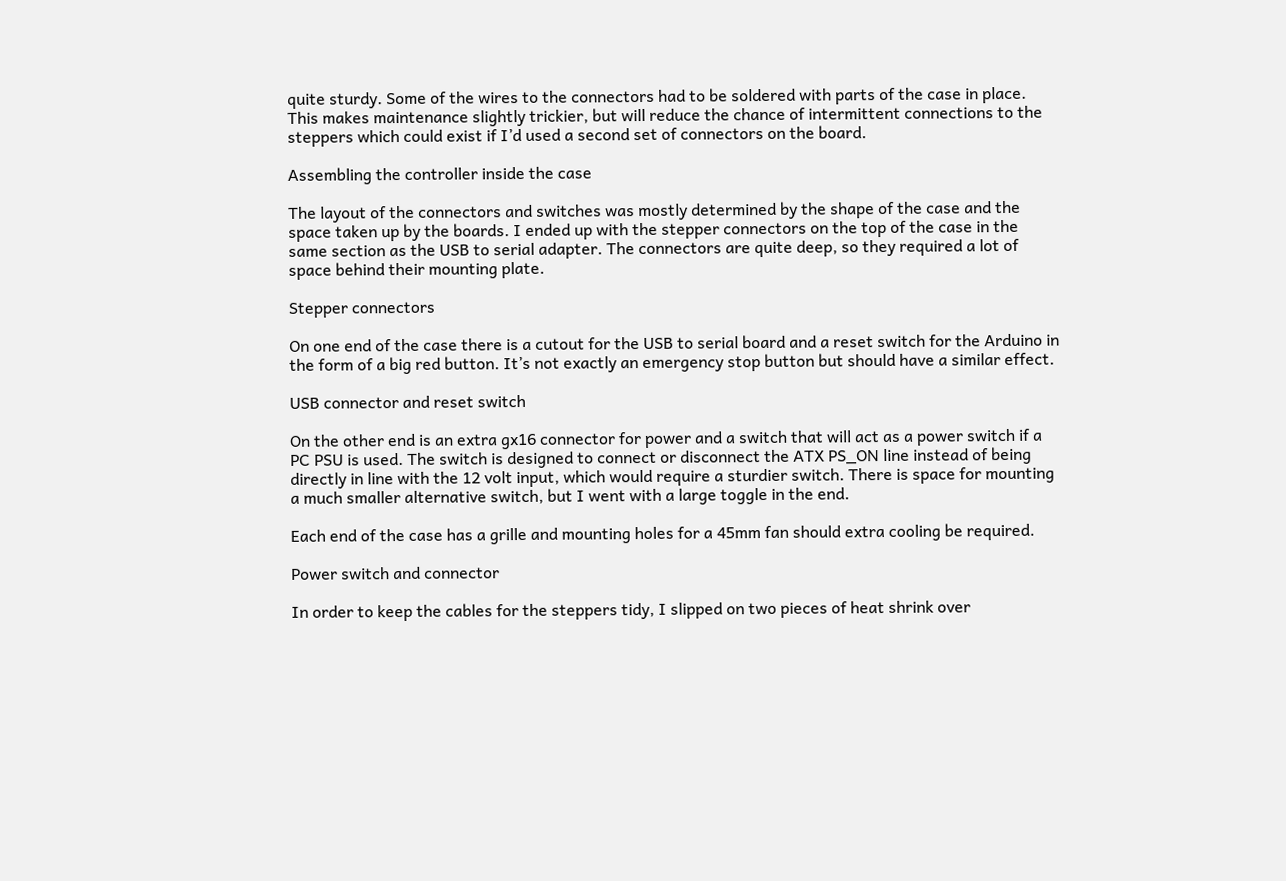quite sturdy. Some of the wires to the connectors had to be soldered with parts of the case in place. This makes maintenance slightly trickier, but will reduce the chance of intermittent connections to the steppers which could exist if I’d used a second set of connectors on the board.

Assembling the controller inside the case

The layout of the connectors and switches was mostly determined by the shape of the case and the space taken up by the boards. I ended up with the stepper connectors on the top of the case in the same section as the USB to serial adapter. The connectors are quite deep, so they required a lot of space behind their mounting plate.

Stepper connectors

On one end of the case there is a cutout for the USB to serial board and a reset switch for the Arduino in the form of a big red button. It’s not exactly an emergency stop button but should have a similar effect.

USB connector and reset switch

On the other end is an extra gx16 connector for power and a switch that will act as a power switch if a PC PSU is used. The switch is designed to connect or disconnect the ATX PS_ON line instead of being directly in line with the 12 volt input, which would require a sturdier switch. There is space for mounting a much smaller alternative switch, but I went with a large toggle in the end.

Each end of the case has a grille and mounting holes for a 45mm fan should extra cooling be required.

Power switch and connector

In order to keep the cables for the steppers tidy, I slipped on two pieces of heat shrink over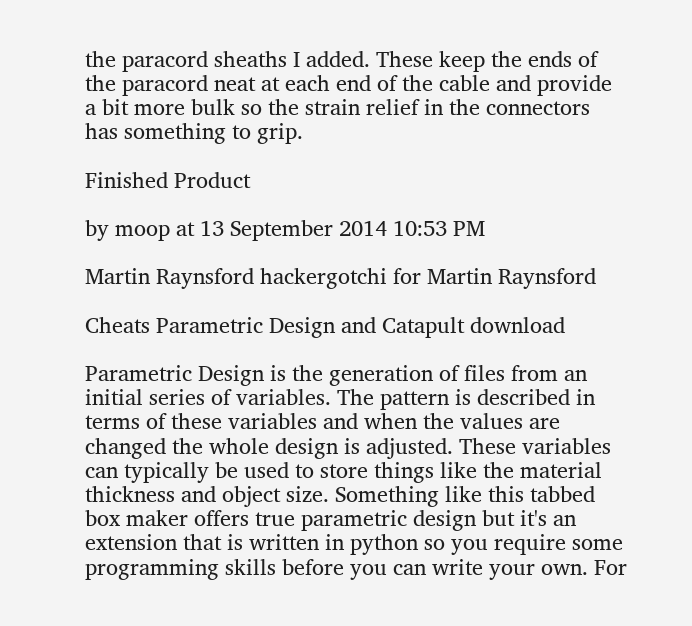the paracord sheaths I added. These keep the ends of the paracord neat at each end of the cable and provide a bit more bulk so the strain relief in the connectors has something to grip.

Finished Product

by moop at 13 September 2014 10:53 PM

Martin Raynsford hackergotchi for Martin Raynsford

Cheats Parametric Design and Catapult download

Parametric Design is the generation of files from an initial series of variables. The pattern is described in terms of these variables and when the values are changed the whole design is adjusted. These variables can typically be used to store things like the material thickness and object size. Something like this tabbed box maker offers true parametric design but it's an extension that is written in python so you require some programming skills before you can write your own. For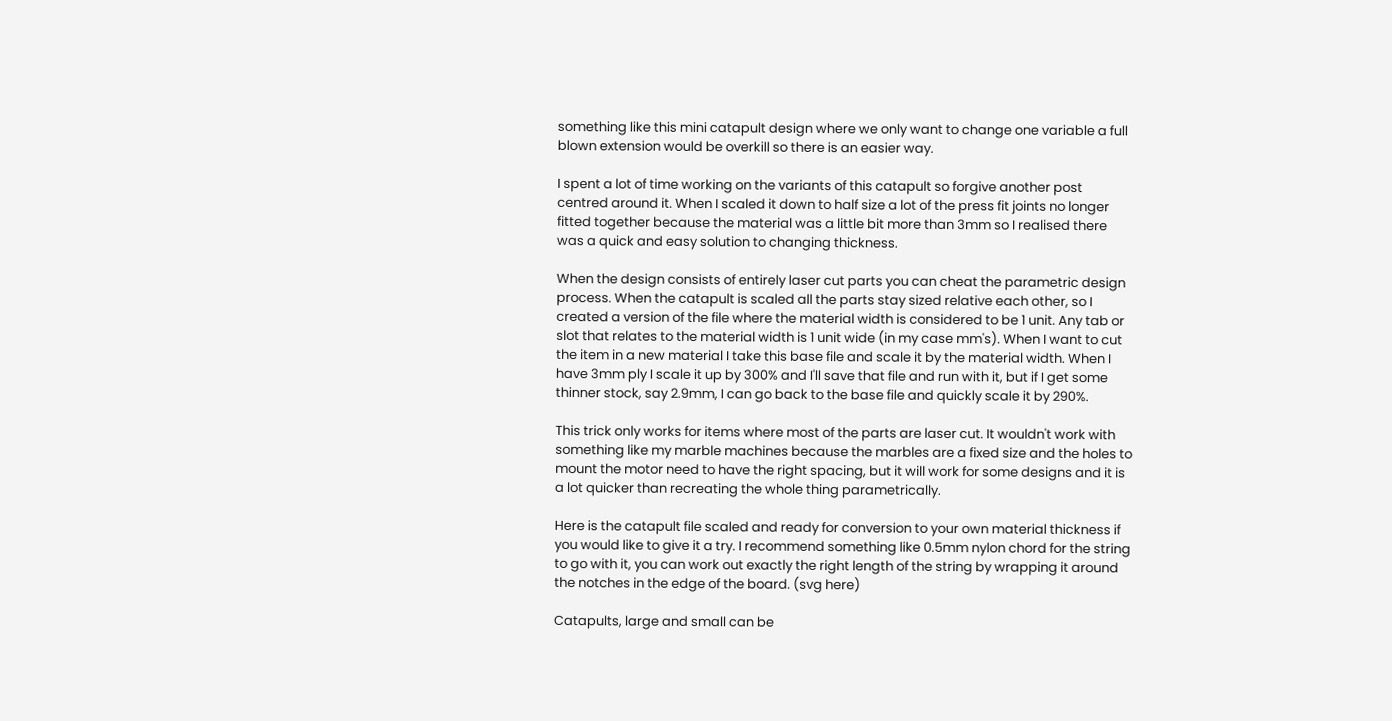something like this mini catapult design where we only want to change one variable a full blown extension would be overkill so there is an easier way.

I spent a lot of time working on the variants of this catapult so forgive another post centred around it. When I scaled it down to half size a lot of the press fit joints no longer fitted together because the material was a little bit more than 3mm so I realised there was a quick and easy solution to changing thickness.

When the design consists of entirely laser cut parts you can cheat the parametric design process. When the catapult is scaled all the parts stay sized relative each other, so I created a version of the file where the material width is considered to be 1 unit. Any tab or slot that relates to the material width is 1 unit wide (in my case mm's). When I want to cut the item in a new material I take this base file and scale it by the material width. When I have 3mm ply I scale it up by 300% and I'll save that file and run with it, but if I get some thinner stock, say 2.9mm, I can go back to the base file and quickly scale it by 290%.

This trick only works for items where most of the parts are laser cut. It wouldn't work with something like my marble machines because the marbles are a fixed size and the holes to mount the motor need to have the right spacing, but it will work for some designs and it is a lot quicker than recreating the whole thing parametrically.

Here is the catapult file scaled and ready for conversion to your own material thickness if you would like to give it a try. I recommend something like 0.5mm nylon chord for the string to go with it, you can work out exactly the right length of the string by wrapping it around the notches in the edge of the board. (svg here)

Catapults, large and small can be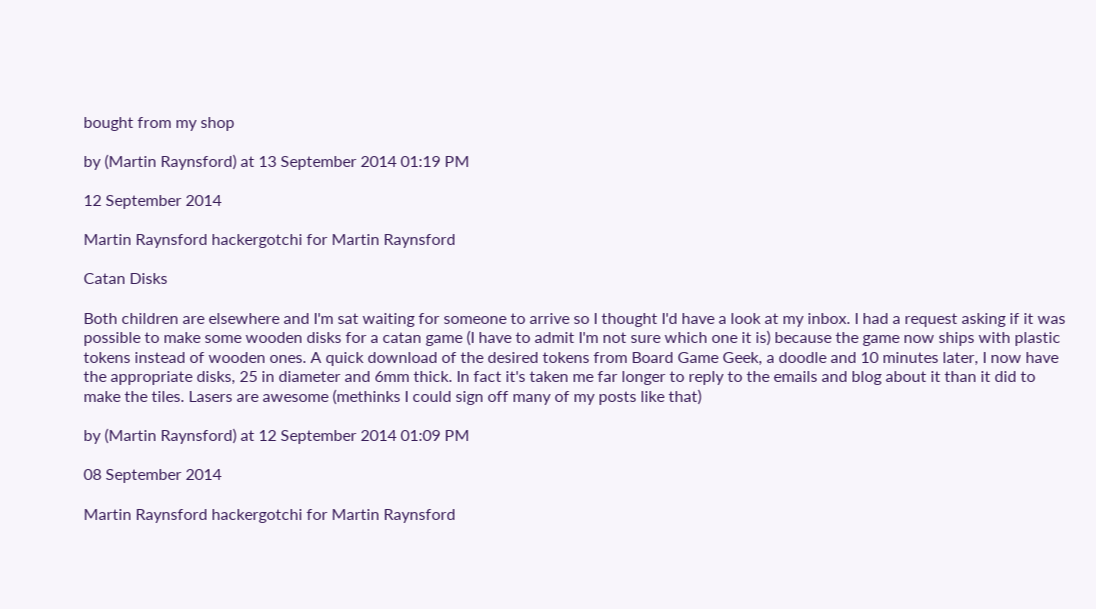bought from my shop

by (Martin Raynsford) at 13 September 2014 01:19 PM

12 September 2014

Martin Raynsford hackergotchi for Martin Raynsford

Catan Disks

Both children are elsewhere and I'm sat waiting for someone to arrive so I thought I'd have a look at my inbox. I had a request asking if it was possible to make some wooden disks for a catan game (I have to admit I'm not sure which one it is) because the game now ships with plastic tokens instead of wooden ones. A quick download of the desired tokens from Board Game Geek, a doodle and 10 minutes later, I now have the appropriate disks, 25 in diameter and 6mm thick. In fact it's taken me far longer to reply to the emails and blog about it than it did to make the tiles. Lasers are awesome (methinks I could sign off many of my posts like that)

by (Martin Raynsford) at 12 September 2014 01:09 PM

08 September 2014

Martin Raynsford hackergotchi for Martin Raynsford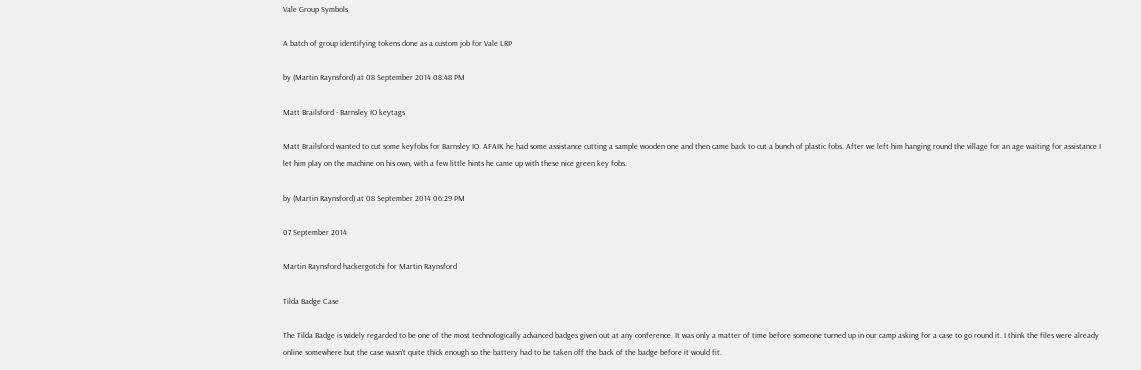Vale Group Symbols

A batch of group identifying tokens done as a custom job for Vale LRP

by (Martin Raynsford) at 08 September 2014 08:48 PM

Matt Brailsford - Barnsley IO keytags

Matt Brailsford wanted to cut some keyfobs for Barnsley IO. AFAIK he had some assistance cutting a sample wooden one and then came back to cut a bunch of plastic fobs. After we left him hanging round the village for an age waiting for assistance I let him play on the machine on his own, with a few little hints he came up with these nice green key fobs.

by (Martin Raynsford) at 08 September 2014 06:29 PM

07 September 2014

Martin Raynsford hackergotchi for Martin Raynsford

Tilda Badge Case

The Tilda Badge is widely regarded to be one of the most technologically advanced badges given out at any conference. It was only a matter of time before someone turned up in our camp asking for a case to go round it. I think the files were already online somewhere but the case wasn't quite thick enough so the battery had to be taken off the back of the badge before it would fit.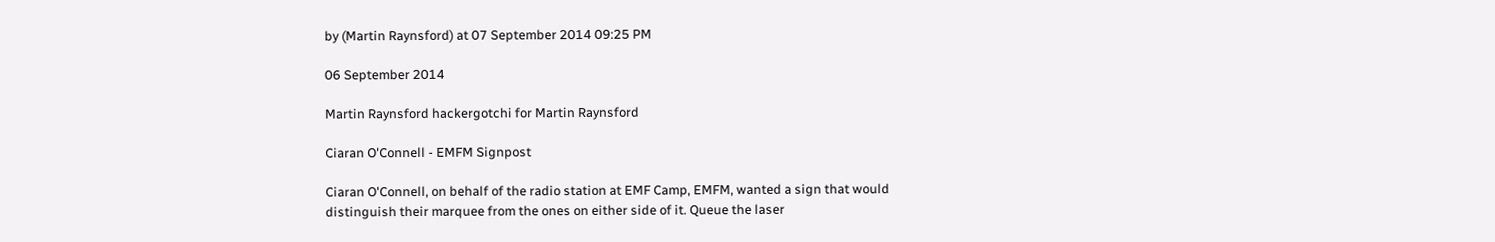by (Martin Raynsford) at 07 September 2014 09:25 PM

06 September 2014

Martin Raynsford hackergotchi for Martin Raynsford

Ciaran O'Connell - EMFM Signpost

Ciaran O'Connell, on behalf of the radio station at EMF Camp, EMFM, wanted a sign that would distinguish their marquee from the ones on either side of it. Queue the laser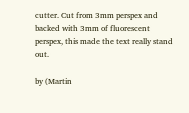cutter. Cut from 3mm perspex and backed with 3mm of fluorescent perspex, this made the text really stand out.

by (Martin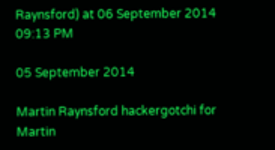Raynsford) at 06 September 2014 09:13 PM

05 September 2014

Martin Raynsford hackergotchi for Martin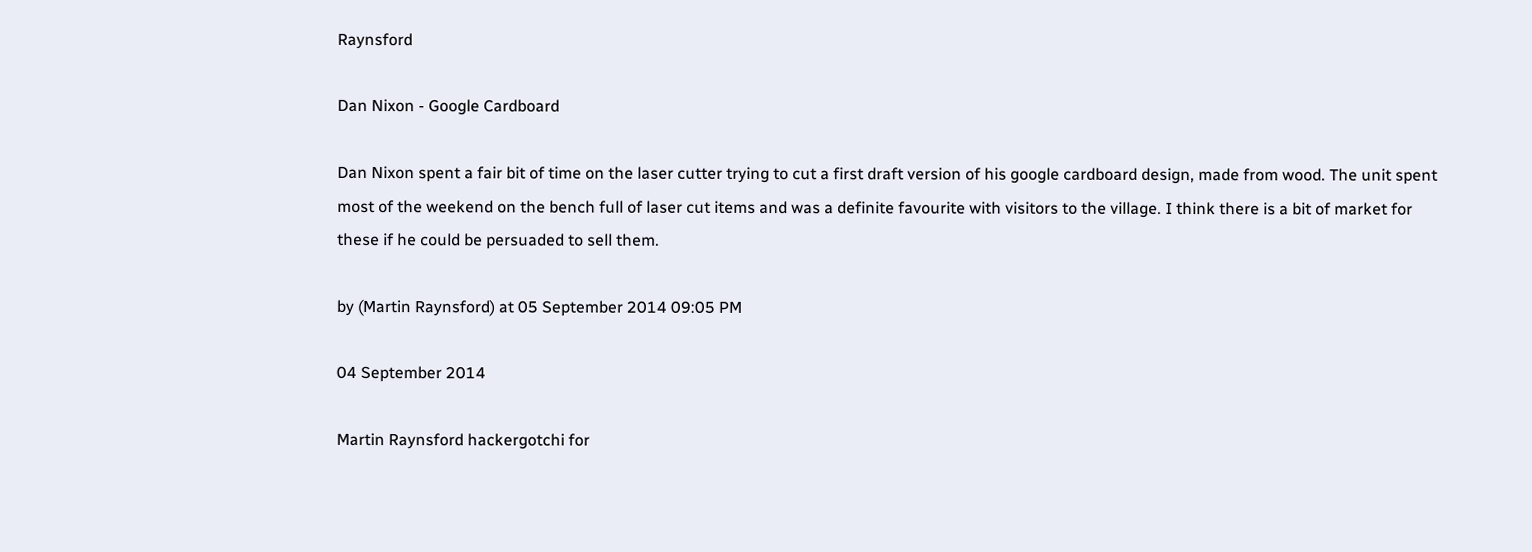Raynsford

Dan Nixon - Google Cardboard

Dan Nixon spent a fair bit of time on the laser cutter trying to cut a first draft version of his google cardboard design, made from wood. The unit spent most of the weekend on the bench full of laser cut items and was a definite favourite with visitors to the village. I think there is a bit of market for these if he could be persuaded to sell them.

by (Martin Raynsford) at 05 September 2014 09:05 PM

04 September 2014

Martin Raynsford hackergotchi for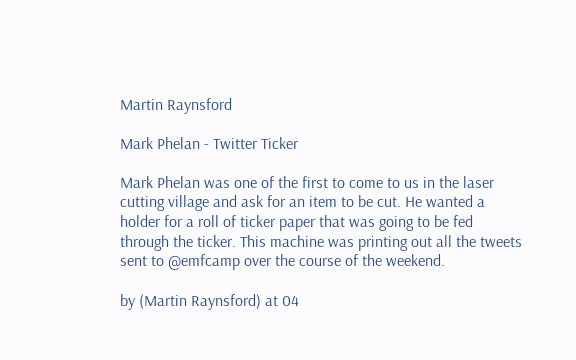Martin Raynsford

Mark Phelan - Twitter Ticker

Mark Phelan was one of the first to come to us in the laser cutting village and ask for an item to be cut. He wanted a holder for a roll of ticker paper that was going to be fed through the ticker. This machine was printing out all the tweets sent to @emfcamp over the course of the weekend.

by (Martin Raynsford) at 04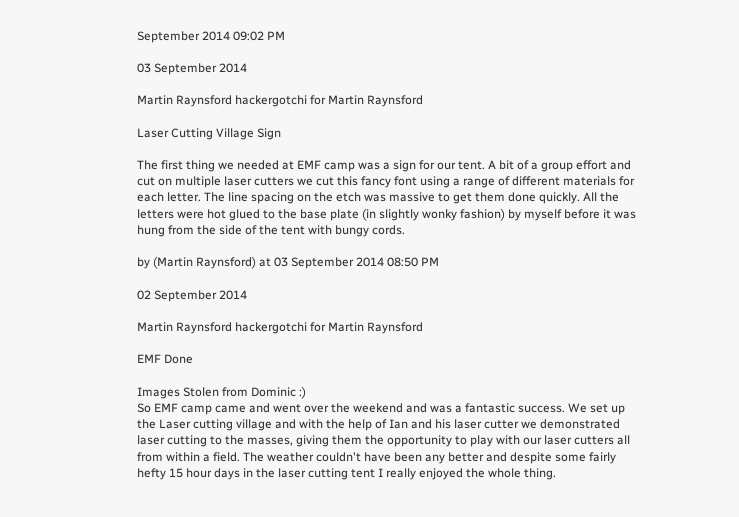September 2014 09:02 PM

03 September 2014

Martin Raynsford hackergotchi for Martin Raynsford

Laser Cutting Village Sign

The first thing we needed at EMF camp was a sign for our tent. A bit of a group effort and cut on multiple laser cutters we cut this fancy font using a range of different materials for each letter. The line spacing on the etch was massive to get them done quickly. All the letters were hot glued to the base plate (in slightly wonky fashion) by myself before it was hung from the side of the tent with bungy cords.

by (Martin Raynsford) at 03 September 2014 08:50 PM

02 September 2014

Martin Raynsford hackergotchi for Martin Raynsford

EMF Done

Images Stolen from Dominic :)
So EMF camp came and went over the weekend and was a fantastic success. We set up the Laser cutting village and with the help of Ian and his laser cutter we demonstrated laser cutting to the masses, giving them the opportunity to play with our laser cutters all from within a field. The weather couldn't have been any better and despite some fairly hefty 15 hour days in the laser cutting tent I really enjoyed the whole thing.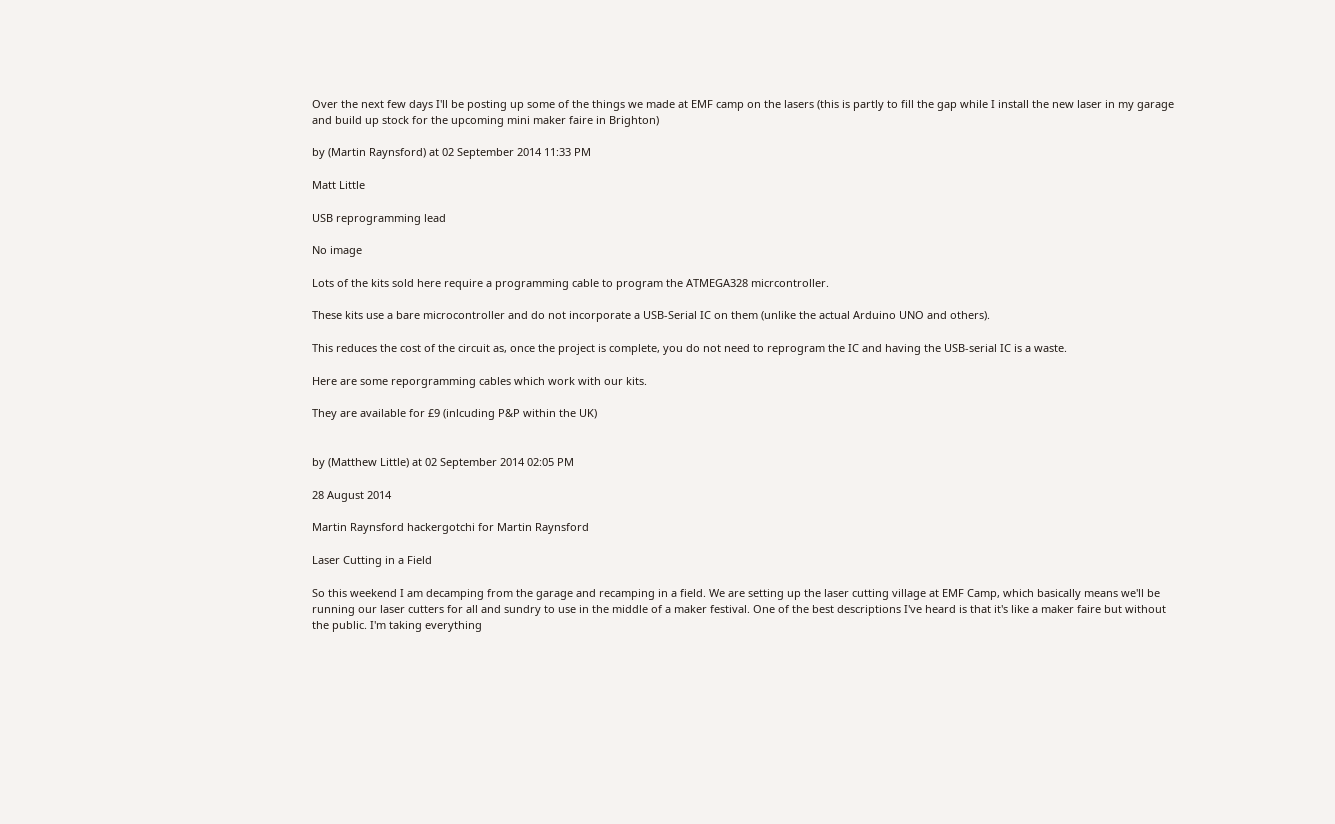Over the next few days I'll be posting up some of the things we made at EMF camp on the lasers (this is partly to fill the gap while I install the new laser in my garage and build up stock for the upcoming mini maker faire in Brighton)

by (Martin Raynsford) at 02 September 2014 11:33 PM

Matt Little

USB reprogramming lead

No image

Lots of the kits sold here require a programming cable to program the ATMEGA328 micrcontroller.

These kits use a bare microcontroller and do not incorporate a USB-Serial IC on them (unlike the actual Arduino UNO and others).

This reduces the cost of the circuit as, once the project is complete, you do not need to reprogram the IC and having the USB-serial IC is a waste.

Here are some reporgramming cables which work with our kits.

They are available for £9 (inlcuding P&P within the UK)


by (Matthew Little) at 02 September 2014 02:05 PM

28 August 2014

Martin Raynsford hackergotchi for Martin Raynsford

Laser Cutting in a Field

So this weekend I am decamping from the garage and recamping in a field. We are setting up the laser cutting village at EMF Camp, which basically means we'll be running our laser cutters for all and sundry to use in the middle of a maker festival. One of the best descriptions I've heard is that it's like a maker faire but without the public. I'm taking everything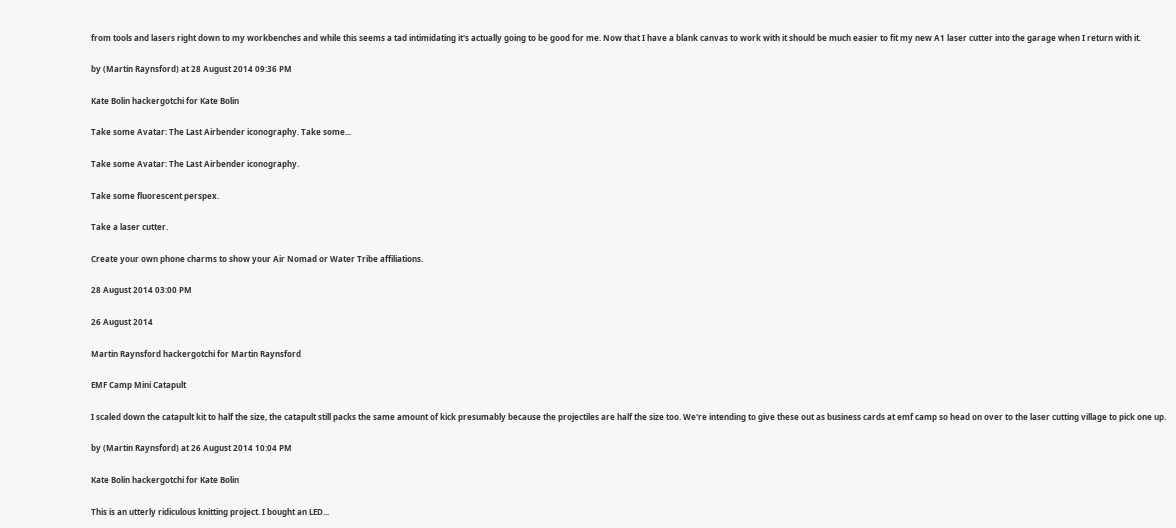from tools and lasers right down to my workbenches and while this seems a tad intimidating it's actually going to be good for me. Now that I have a blank canvas to work with it should be much easier to fit my new A1 laser cutter into the garage when I return with it.

by (Martin Raynsford) at 28 August 2014 09:36 PM

Kate Bolin hackergotchi for Kate Bolin

Take some Avatar: The Last Airbender iconography. Take some...

Take some Avatar: The Last Airbender iconography.

Take some fluorescent perspex.

Take a laser cutter.

Create your own phone charms to show your Air Nomad or Water Tribe affiliations.

28 August 2014 03:00 PM

26 August 2014

Martin Raynsford hackergotchi for Martin Raynsford

EMF Camp Mini Catapult

I scaled down the catapult kit to half the size, the catapult still packs the same amount of kick presumably because the projectiles are half the size too. We're intending to give these out as business cards at emf camp so head on over to the laser cutting village to pick one up.

by (Martin Raynsford) at 26 August 2014 10:04 PM

Kate Bolin hackergotchi for Kate Bolin

This is an utterly ridiculous knitting project. I bought an LED...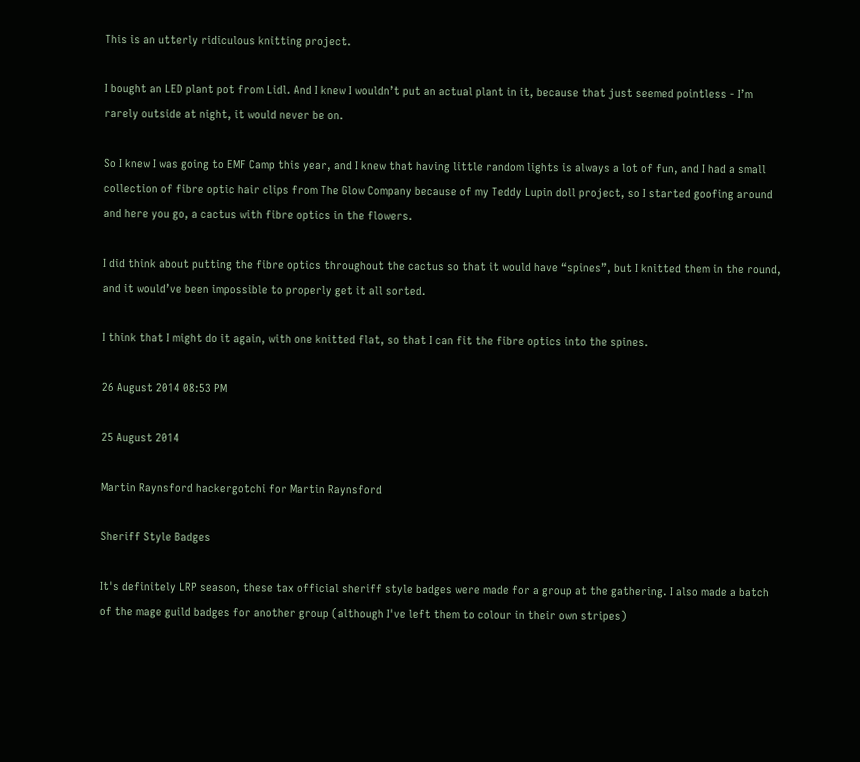This is an utterly ridiculous knitting project.

I bought an LED plant pot from Lidl. And I knew I wouldn’t put an actual plant in it, because that just seemed pointless - I’m rarely outside at night, it would never be on.

So I knew I was going to EMF Camp this year, and I knew that having little random lights is always a lot of fun, and I had a small collection of fibre optic hair clips from The Glow Company because of my Teddy Lupin doll project, so I started goofing around and here you go, a cactus with fibre optics in the flowers.

I did think about putting the fibre optics throughout the cactus so that it would have “spines”, but I knitted them in the round, and it would’ve been impossible to properly get it all sorted.

I think that I might do it again, with one knitted flat, so that I can fit the fibre optics into the spines.

26 August 2014 08:53 PM

25 August 2014

Martin Raynsford hackergotchi for Martin Raynsford

Sheriff Style Badges

It's definitely LRP season, these tax official sheriff style badges were made for a group at the gathering. I also made a batch of the mage guild badges for another group (although I've left them to colour in their own stripes)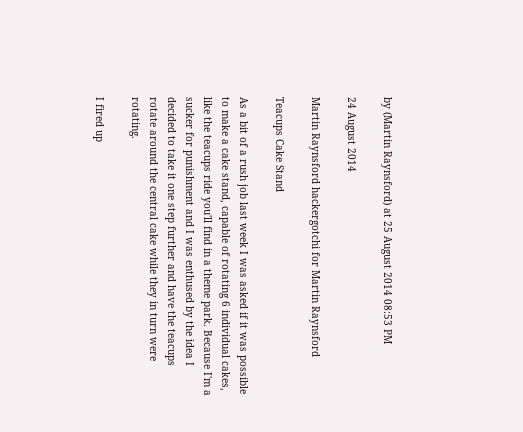by (Martin Raynsford) at 25 August 2014 08:53 PM

24 August 2014

Martin Raynsford hackergotchi for Martin Raynsford

Teacups Cake Stand

As a bit of a rush job last week I was asked if it was possible to make a cake stand, capable of rotating 6 individual cakes, like the teacups ride you'll find in a theme park. Because I'm a sucker for punishment and I was enthused by the idea I decided to take it one step further and have the teacups rotate around the central cake while they in turn were rotating.

I fired up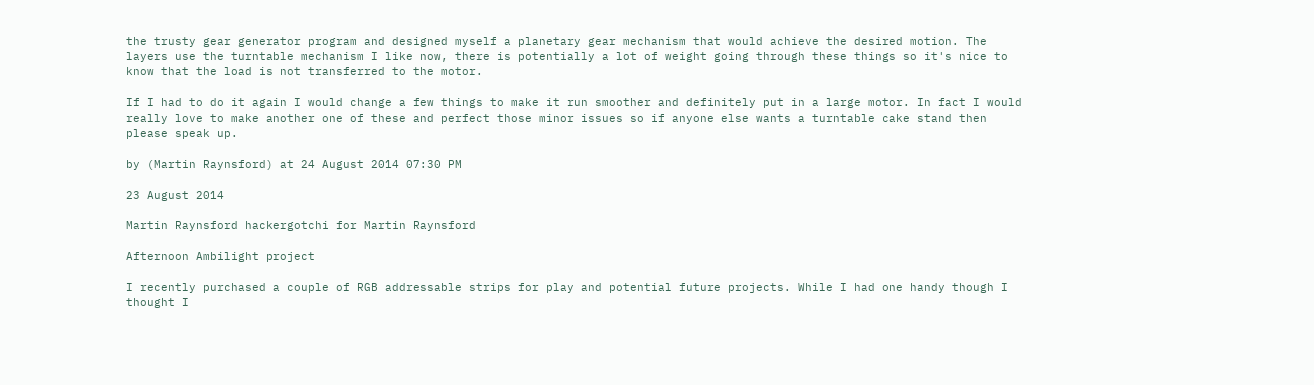the trusty gear generator program and designed myself a planetary gear mechanism that would achieve the desired motion. The layers use the turntable mechanism I like now, there is potentially a lot of weight going through these things so it's nice to know that the load is not transferred to the motor.

If I had to do it again I would change a few things to make it run smoother and definitely put in a large motor. In fact I would really love to make another one of these and perfect those minor issues so if anyone else wants a turntable cake stand then please speak up.

by (Martin Raynsford) at 24 August 2014 07:30 PM

23 August 2014

Martin Raynsford hackergotchi for Martin Raynsford

Afternoon Ambilight project

I recently purchased a couple of RGB addressable strips for play and potential future projects. While I had one handy though I thought I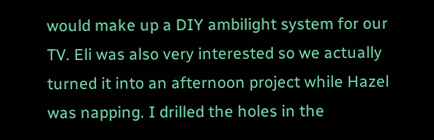would make up a DIY ambilight system for our TV. Eli was also very interested so we actually turned it into an afternoon project while Hazel was napping. I drilled the holes in the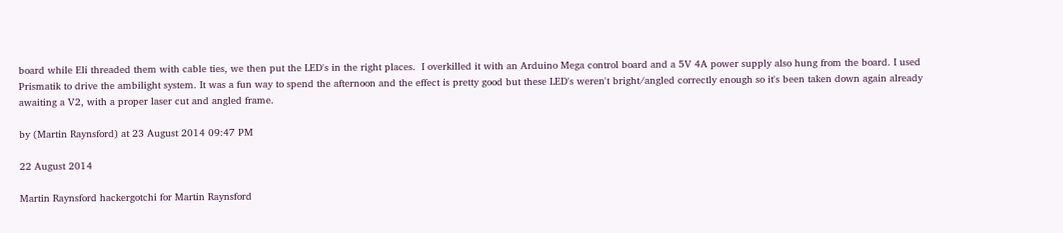board while Eli threaded them with cable ties, we then put the LED's in the right places.  I overkilled it with an Arduino Mega control board and a 5V 4A power supply also hung from the board. I used Prismatik to drive the ambilight system. It was a fun way to spend the afternoon and the effect is pretty good but these LED's weren't bright/angled correctly enough so it's been taken down again already awaiting a V2, with a proper laser cut and angled frame.

by (Martin Raynsford) at 23 August 2014 09:47 PM

22 August 2014

Martin Raynsford hackergotchi for Martin Raynsford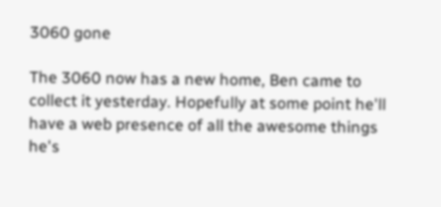3060 gone

The 3060 now has a new home, Ben came to collect it yesterday. Hopefully at some point he'll have a web presence of all the awesome things he's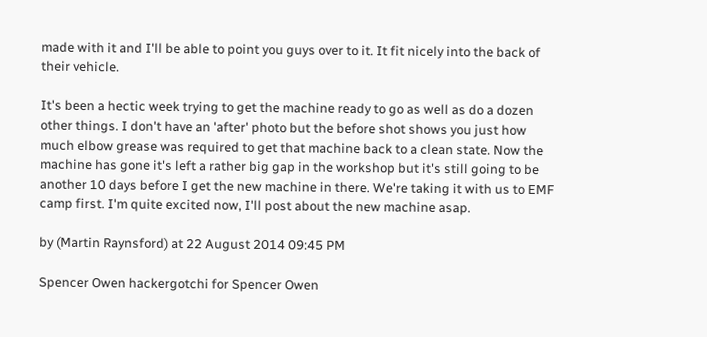made with it and I'll be able to point you guys over to it. It fit nicely into the back of their vehicle.

It's been a hectic week trying to get the machine ready to go as well as do a dozen other things. I don't have an 'after' photo but the before shot shows you just how much elbow grease was required to get that machine back to a clean state. Now the machine has gone it's left a rather big gap in the workshop but it's still going to be another 10 days before I get the new machine in there. We're taking it with us to EMF camp first. I'm quite excited now, I'll post about the new machine asap.

by (Martin Raynsford) at 22 August 2014 09:45 PM

Spencer Owen hackergotchi for Spencer Owen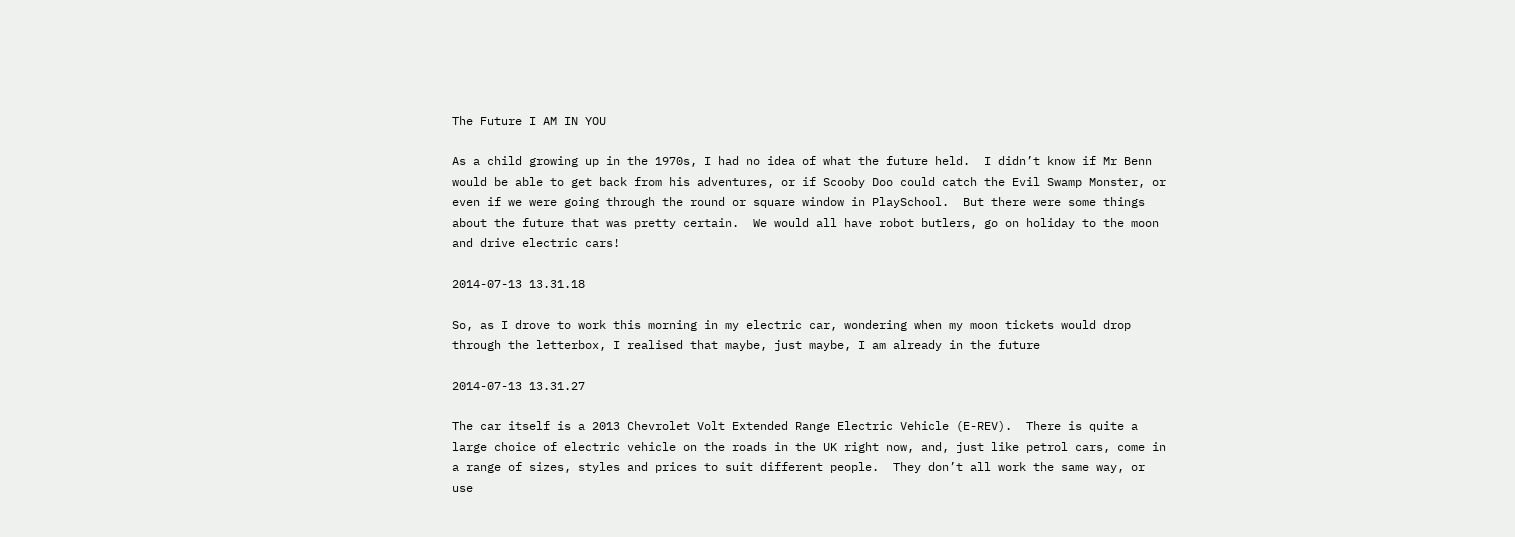The Future I AM IN YOU

As a child growing up in the 1970s, I had no idea of what the future held.  I didn’t know if Mr Benn would be able to get back from his adventures, or if Scooby Doo could catch the Evil Swamp Monster, or even if we were going through the round or square window in PlaySchool.  But there were some things about the future that was pretty certain.  We would all have robot butlers, go on holiday to the moon and drive electric cars!

2014-07-13 13.31.18

So, as I drove to work this morning in my electric car, wondering when my moon tickets would drop through the letterbox, I realised that maybe, just maybe, I am already in the future

2014-07-13 13.31.27

The car itself is a 2013 Chevrolet Volt Extended Range Electric Vehicle (E-REV).  There is quite a large choice of electric vehicle on the roads in the UK right now, and, just like petrol cars, come in a range of sizes, styles and prices to suit different people.  They don’t all work the same way, or use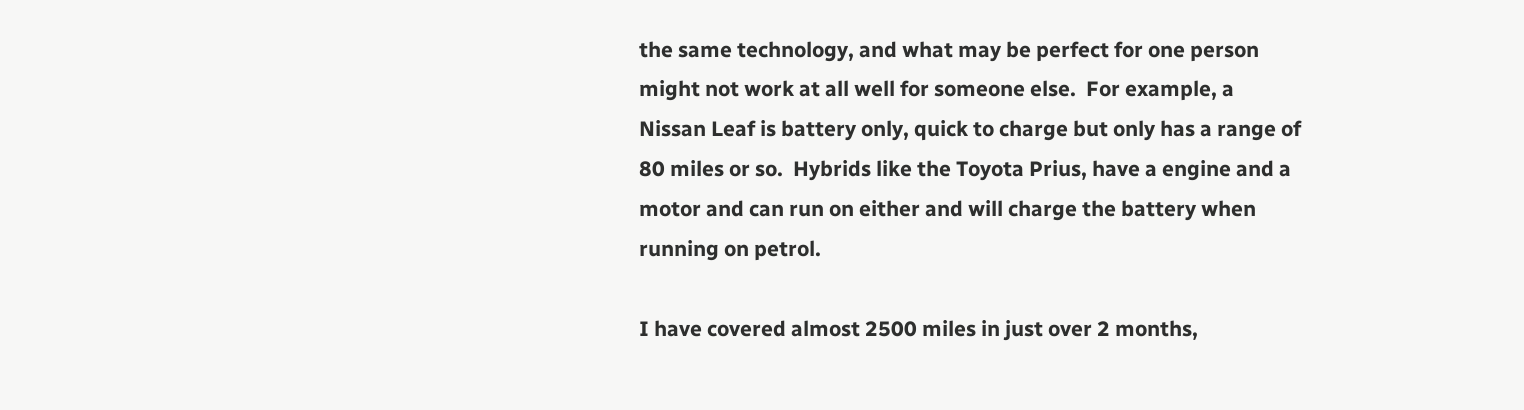the same technology, and what may be perfect for one person might not work at all well for someone else.  For example, a Nissan Leaf is battery only, quick to charge but only has a range of 80 miles or so.  Hybrids like the Toyota Prius, have a engine and a motor and can run on either and will charge the battery when running on petrol.

I have covered almost 2500 miles in just over 2 months,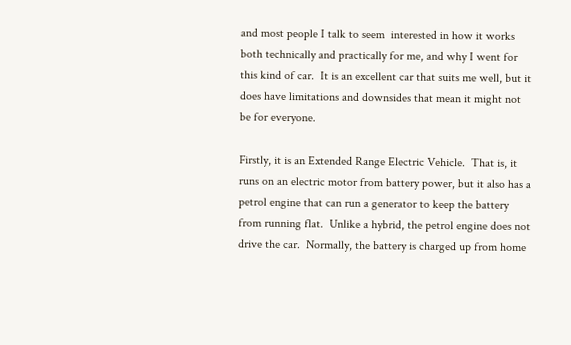and most people I talk to seem  interested in how it works both technically and practically for me, and why I went for this kind of car.  It is an excellent car that suits me well, but it does have limitations and downsides that mean it might not be for everyone.

Firstly, it is an Extended Range Electric Vehicle.  That is, it runs on an electric motor from battery power, but it also has a petrol engine that can run a generator to keep the battery from running flat.  Unlike a hybrid, the petrol engine does not drive the car.  Normally, the battery is charged up from home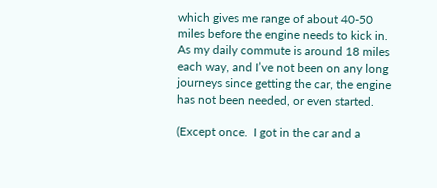which gives me range of about 40-50 miles before the engine needs to kick in.  As my daily commute is around 18 miles each way, and I’ve not been on any long journeys since getting the car, the engine has not been needed, or even started.

(Except once.  I got in the car and a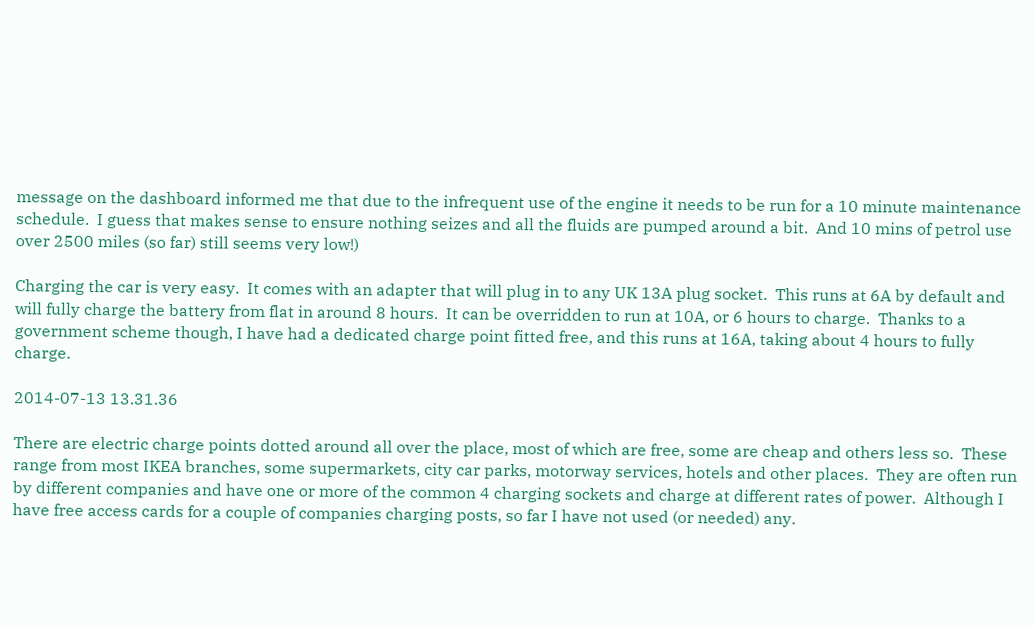message on the dashboard informed me that due to the infrequent use of the engine it needs to be run for a 10 minute maintenance schedule.  I guess that makes sense to ensure nothing seizes and all the fluids are pumped around a bit.  And 10 mins of petrol use over 2500 miles (so far) still seems very low!)

Charging the car is very easy.  It comes with an adapter that will plug in to any UK 13A plug socket.  This runs at 6A by default and will fully charge the battery from flat in around 8 hours.  It can be overridden to run at 10A, or 6 hours to charge.  Thanks to a government scheme though, I have had a dedicated charge point fitted free, and this runs at 16A, taking about 4 hours to fully charge.

2014-07-13 13.31.36

There are electric charge points dotted around all over the place, most of which are free, some are cheap and others less so.  These range from most IKEA branches, some supermarkets, city car parks, motorway services, hotels and other places.  They are often run by different companies and have one or more of the common 4 charging sockets and charge at different rates of power.  Although I have free access cards for a couple of companies charging posts, so far I have not used (or needed) any.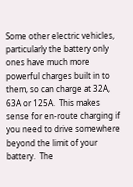Some other electric vehicles, particularly the battery only ones have much more powerful charges built in to them, so can charge at 32A, 63A or 125A.  This makes sense for en-route charging if you need to drive somewhere beyond the limit of your battery.  The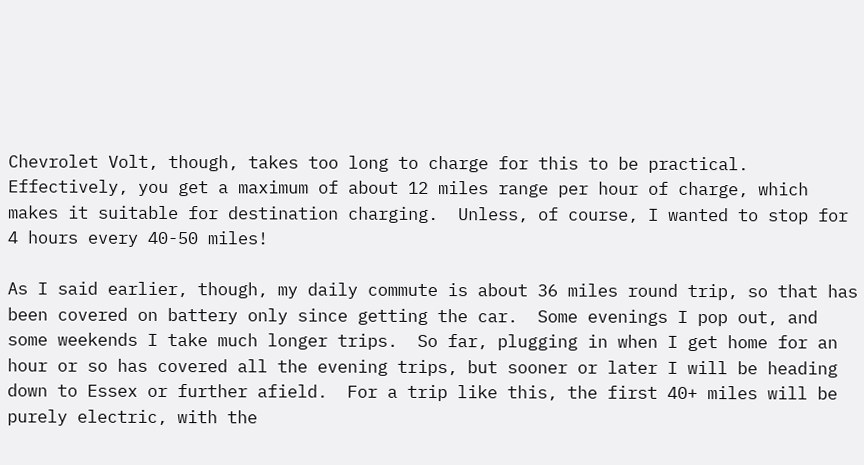Chevrolet Volt, though, takes too long to charge for this to be practical.  Effectively, you get a maximum of about 12 miles range per hour of charge, which makes it suitable for destination charging.  Unless, of course, I wanted to stop for 4 hours every 40-50 miles!

As I said earlier, though, my daily commute is about 36 miles round trip, so that has been covered on battery only since getting the car.  Some evenings I pop out, and some weekends I take much longer trips.  So far, plugging in when I get home for an hour or so has covered all the evening trips, but sooner or later I will be heading down to Essex or further afield.  For a trip like this, the first 40+ miles will be purely electric, with the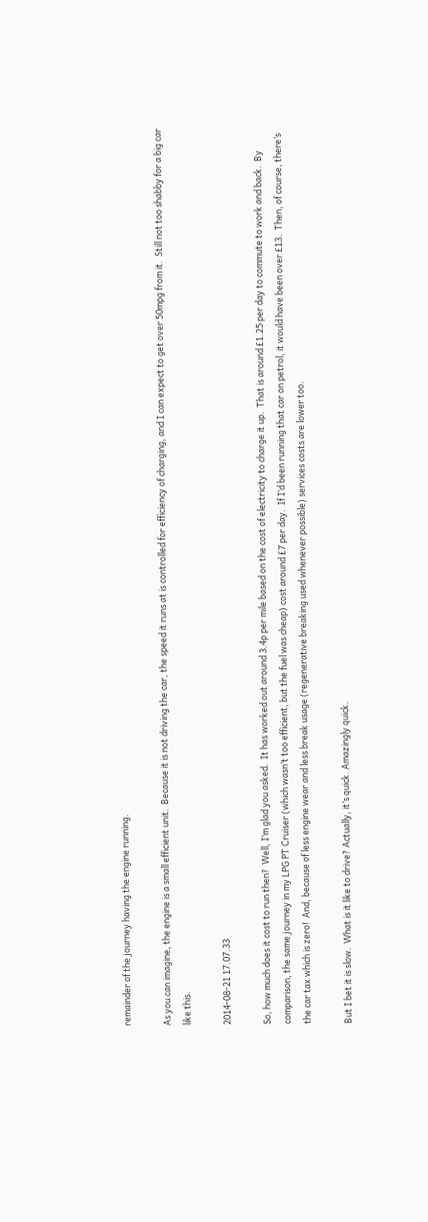remainder of the journey having the engine running.

As you can imagine, the engine is a small efficient unit.  Because it is not driving the car, the speed it runs at is controlled for efficiency of charging, and I can expect to get over 50mpg from it.  Still not too shabby for a big car like this.

2014-08-21 17.07.33

So, how much does it cost to run then?  Well, I’m glad you asked.  It has worked out around 3.4p per mile based on the cost of electricity to charge it up.  That is around £1.25 per day to commute to work and back.  By comparison, the same journey in my LPG PT Cruiser (which wasn’t too efficient, but the fuel was cheap) cost around £7 per day.  If I’d been running that car on petrol, it would have been over £13.  Then, of course, there’s the car tax which is zero!  And, because of less engine wear and less break usage (regenerative breaking used whenever possible) services costs are lower too.

But I bet it is slow.  What is it like to drive? Actually, it’s quick. Amazingly quick.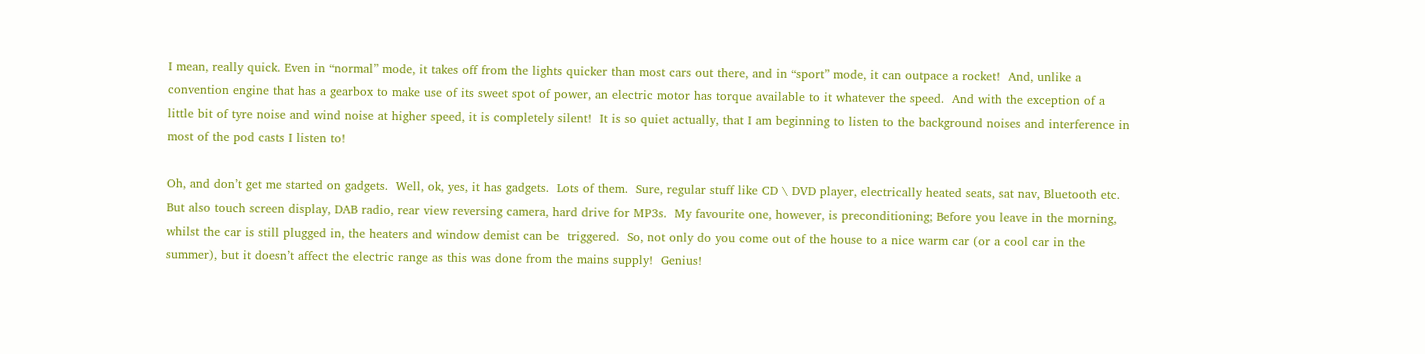I mean, really quick. Even in “normal” mode, it takes off from the lights quicker than most cars out there, and in “sport” mode, it can outpace a rocket!  And, unlike a convention engine that has a gearbox to make use of its sweet spot of power, an electric motor has torque available to it whatever the speed.  And with the exception of a little bit of tyre noise and wind noise at higher speed, it is completely silent!  It is so quiet actually, that I am beginning to listen to the background noises and interference in most of the pod casts I listen to!

Oh, and don’t get me started on gadgets.  Well, ok, yes, it has gadgets.  Lots of them.  Sure, regular stuff like CD \ DVD player, electrically heated seats, sat nav, Bluetooth etc.  But also touch screen display, DAB radio, rear view reversing camera, hard drive for MP3s.  My favourite one, however, is preconditioning; Before you leave in the morning, whilst the car is still plugged in, the heaters and window demist can be  triggered.  So, not only do you come out of the house to a nice warm car (or a cool car in the summer), but it doesn’t affect the electric range as this was done from the mains supply!  Genius!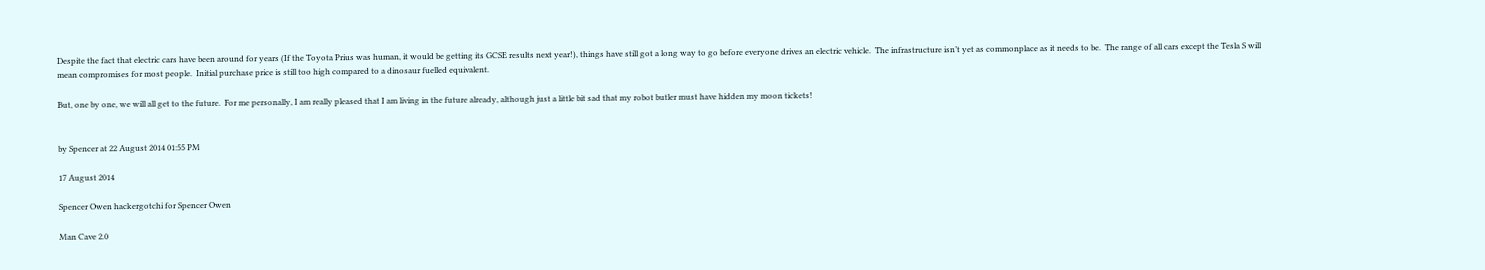Despite the fact that electric cars have been around for years (If the Toyota Prius was human, it would be getting its GCSE results next year!), things have still got a long way to go before everyone drives an electric vehicle.  The infrastructure isn’t yet as commonplace as it needs to be.  The range of all cars except the Tesla S will mean compromises for most people.  Initial purchase price is still too high compared to a dinosaur fuelled equivalent.

But, one by one, we will all get to the future.  For me personally, I am really pleased that I am living in the future already, although just a little bit sad that my robot butler must have hidden my moon tickets!


by Spencer at 22 August 2014 01:55 PM

17 August 2014

Spencer Owen hackergotchi for Spencer Owen

Man Cave 2.0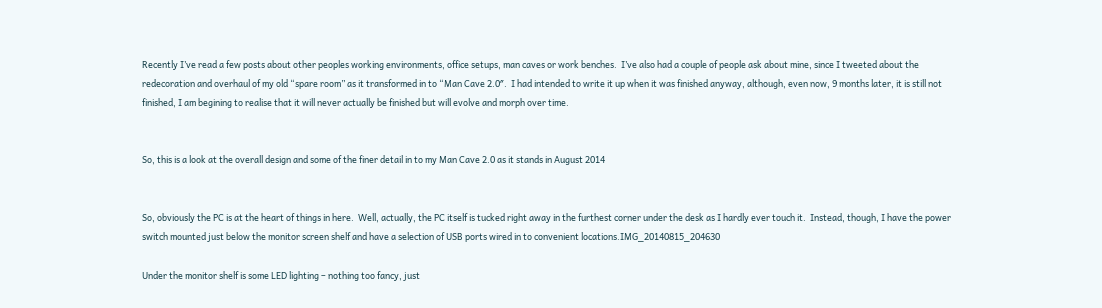Recently I’ve read a few posts about other peoples working environments, office setups, man caves or work benches.  I’ve also had a couple of people ask about mine, since I tweeted about the redecoration and overhaul of my old “spare room” as it transformed in to “Man Cave 2.0″.  I had intended to write it up when it was finished anyway, although, even now, 9 months later, it is still not finished, I am begining to realise that it will never actually be finished but will evolve and morph over time.


So, this is a look at the overall design and some of the finer detail in to my Man Cave 2.0 as it stands in August 2014


So, obviously the PC is at the heart of things in here.  Well, actually, the PC itself is tucked right away in the furthest corner under the desk as I hardly ever touch it.  Instead, though, I have the power switch mounted just below the monitor screen shelf and have a selection of USB ports wired in to convenient locations.IMG_20140815_204630

Under the monitor shelf is some LED lighting – nothing too fancy, just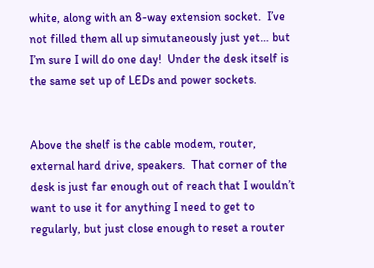white, along with an 8-way extension socket.  I’ve not filled them all up simutaneously just yet… but I’m sure I will do one day!  Under the desk itself is the same set up of LEDs and power sockets.


Above the shelf is the cable modem, router, external hard drive, speakers.  That corner of the desk is just far enough out of reach that I wouldn’t want to use it for anything I need to get to regularly, but just close enough to reset a router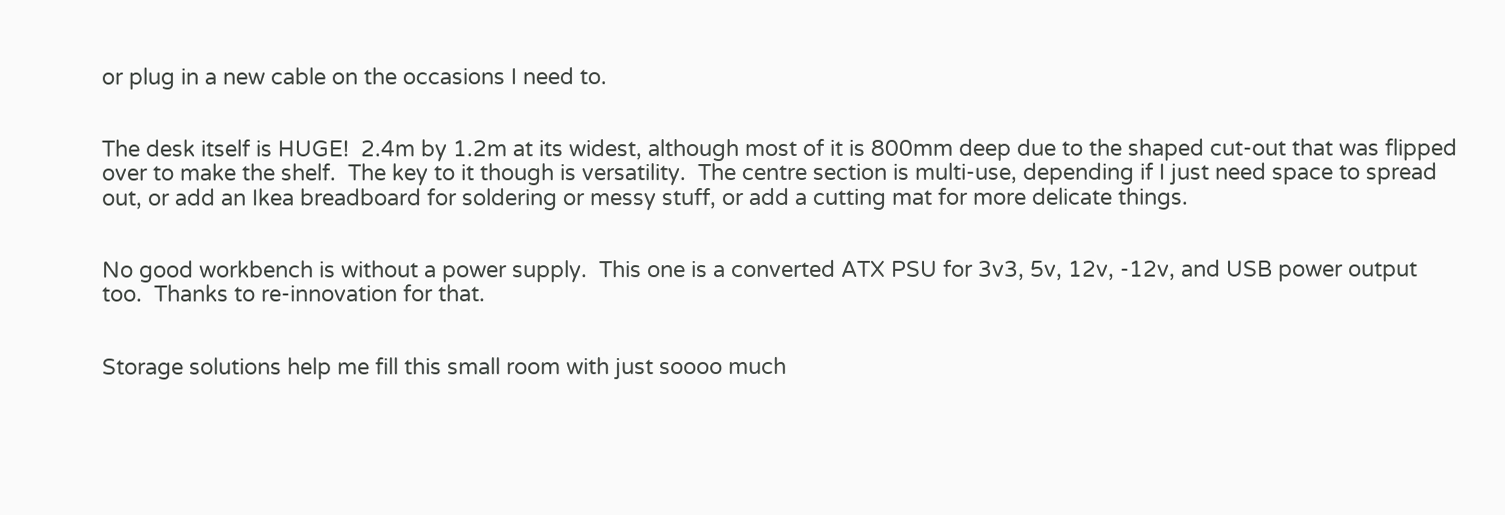or plug in a new cable on the occasions I need to.


The desk itself is HUGE!  2.4m by 1.2m at its widest, although most of it is 800mm deep due to the shaped cut-out that was flipped over to make the shelf.  The key to it though is versatility.  The centre section is multi-use, depending if I just need space to spread out, or add an Ikea breadboard for soldering or messy stuff, or add a cutting mat for more delicate things.


No good workbench is without a power supply.  This one is a converted ATX PSU for 3v3, 5v, 12v, -12v, and USB power output too.  Thanks to re-innovation for that.


Storage solutions help me fill this small room with just soooo much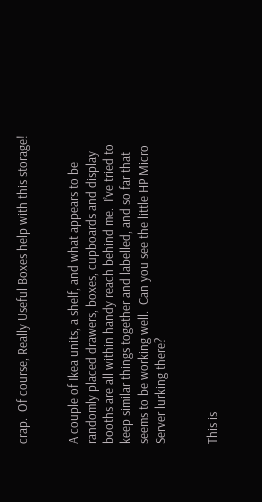crap.  Of course, Really Useful Boxes help with this storage!


A couple of Ikea units, a shelf, and what appears to be randomly placed drawers, boxes, cupboards and display booths are all within handy reach behind me.  I’ve tried to keep similar things together and labelled, and so far that seems to be working well.  Can you see the little HP Micro Server lurking there?


This is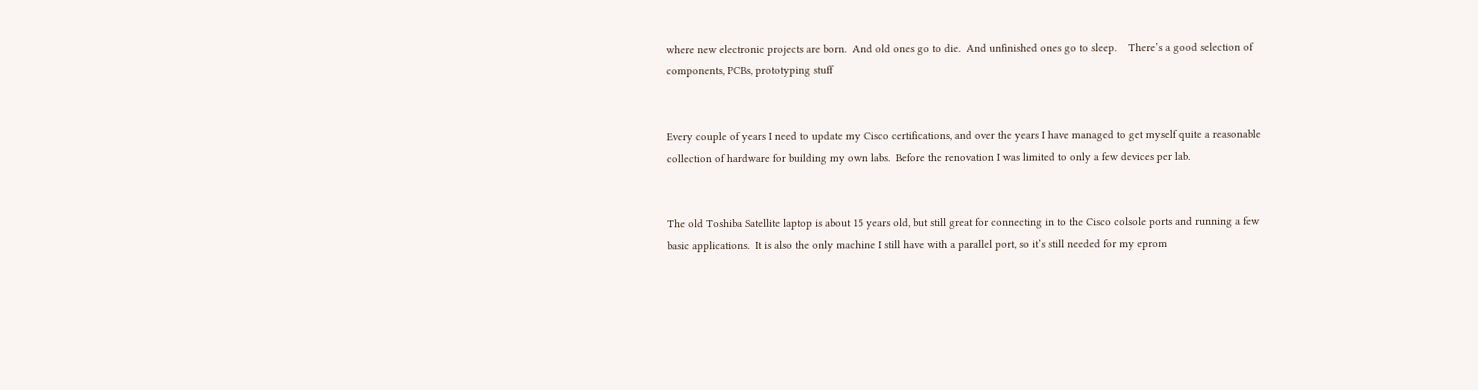where new electronic projects are born.  And old ones go to die.  And unfinished ones go to sleep.    There’s a good selection of components, PCBs, prototyping stuff


Every couple of years I need to update my Cisco certifications, and over the years I have managed to get myself quite a reasonable collection of hardware for building my own labs.  Before the renovation I was limited to only a few devices per lab.


The old Toshiba Satellite laptop is about 15 years old, but still great for connecting in to the Cisco colsole ports and running a few basic applications.  It is also the only machine I still have with a parallel port, so it’s still needed for my eprom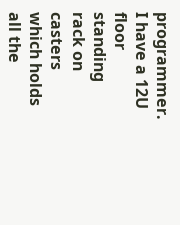programmer.  I have a 12U floor standing rack on casters which holds all the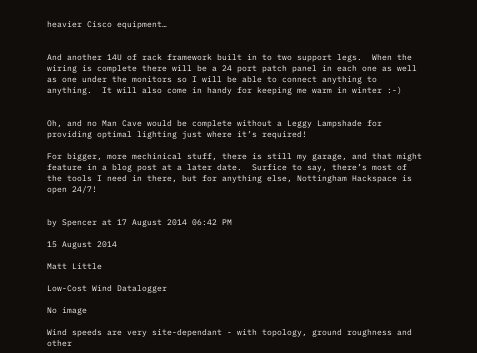heavier Cisco equipment…


And another 14U of rack framework built in to two support legs.  When the wiring is complete there will be a 24 port patch panel in each one as well as one under the monitors so I will be able to connect anything to anything.  It will also come in handy for keeping me warm in winter :-)


Oh, and no Man Cave would be complete without a Leggy Lampshade for providing optimal lighting just where it’s required!

For bigger, more mechinical stuff, there is still my garage, and that might feature in a blog post at a later date.  Surfice to say, there’s most of the tools I need in there, but for anything else, Nottingham Hackspace is open 24/7!


by Spencer at 17 August 2014 06:42 PM

15 August 2014

Matt Little

Low-Cost Wind Datalogger

No image

Wind speeds are very site-dependant - with topology, ground roughness and other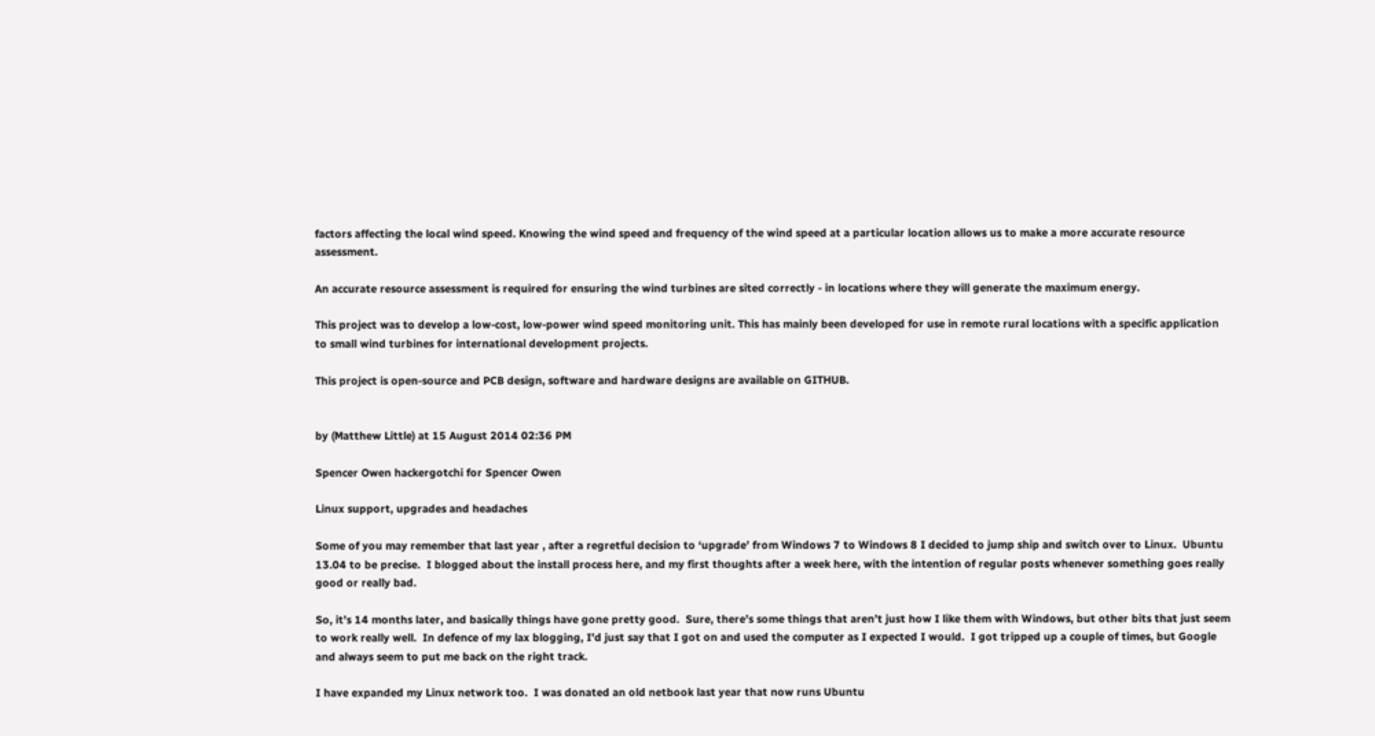factors affecting the local wind speed. Knowing the wind speed and frequency of the wind speed at a particular location allows us to make a more accurate resource assessment.

An accurate resource assessment is required for ensuring the wind turbines are sited correctly - in locations where they will generate the maximum energy.

This project was to develop a low-cost, low-power wind speed monitoring unit. This has mainly been developed for use in remote rural locations with a specific application to small wind turbines for international development projects.

This project is open-source and PCB design, software and hardware designs are available on GITHUB.


by (Matthew Little) at 15 August 2014 02:36 PM

Spencer Owen hackergotchi for Spencer Owen

Linux support, upgrades and headaches

Some of you may remember that last year , after a regretful decision to ‘upgrade’ from Windows 7 to Windows 8 I decided to jump ship and switch over to Linux.  Ubuntu 13.04 to be precise.  I blogged about the install process here, and my first thoughts after a week here, with the intention of regular posts whenever something goes really good or really bad.

So, it’s 14 months later, and basically things have gone pretty good.  Sure, there’s some things that aren’t just how I like them with Windows, but other bits that just seem to work really well.  In defence of my lax blogging, I’d just say that I got on and used the computer as I expected I would.  I got tripped up a couple of times, but Google and always seem to put me back on the right track.

I have expanded my Linux network too.  I was donated an old netbook last year that now runs Ubuntu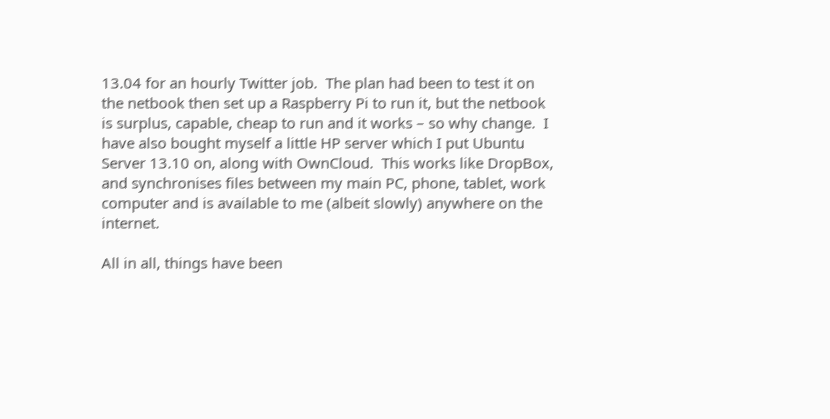13.04 for an hourly Twitter job.  The plan had been to test it on the netbook then set up a Raspberry Pi to run it, but the netbook is surplus, capable, cheap to run and it works – so why change.  I have also bought myself a little HP server which I put Ubuntu Server 13.10 on, along with OwnCloud.  This works like DropBox, and synchronises files between my main PC, phone, tablet, work computer and is available to me (albeit slowly) anywhere on the internet.

All in all, things have been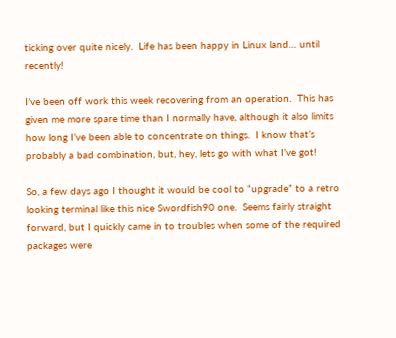ticking over quite nicely.  Life has been happy in Linux land… until recently!

I’ve been off work this week recovering from an operation.  This has given me more spare time than I normally have, although it also limits how long I’ve been able to concentrate on things.  I know that’s probably a bad combination, but, hey, lets go with what I’ve got!

So, a few days ago I thought it would be cool to “upgrade” to a retro looking terminal like this nice Swordfish90 one.  Seems fairly straight forward, but I quickly came in to troubles when some of the required packages were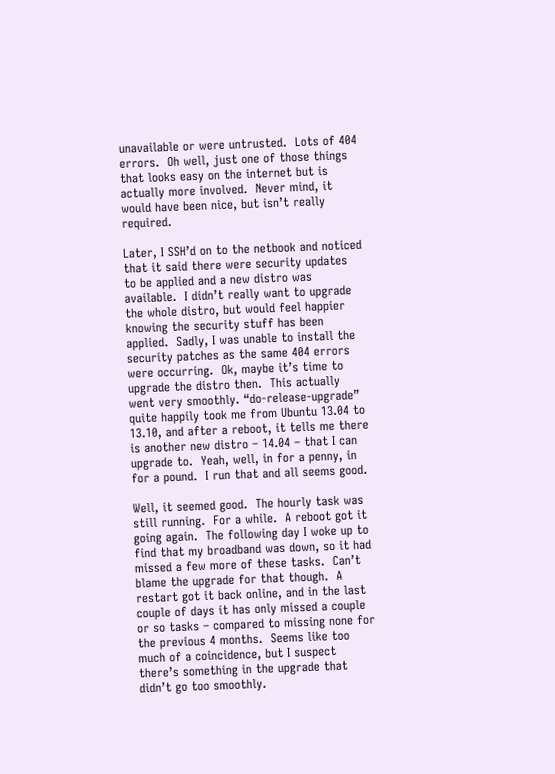unavailable or were untrusted.  Lots of 404 errors.  Oh well, just one of those things that looks easy on the internet but is actually more involved.  Never mind, it would have been nice, but isn’t really required.

Later, I SSH’d on to the netbook and noticed that it said there were security updates to be applied and a new distro was available.  I didn’t really want to upgrade the whole distro, but would feel happier knowing the security stuff has been applied.  Sadly, I was unable to install the security patches as the same 404 errors were occurring.  Ok, maybe it’s time to upgrade the distro then.  This actually went very smoothly. “do-release-upgrade” quite happily took me from Ubuntu 13.04 to 13.10, and after a reboot, it tells me there is another new distro – 14.04 – that I can upgrade to.  Yeah, well, in for a penny, in for a pound.  I run that and all seems good.

Well, it seemed good.  The hourly task was still running.  For a while.  A reboot got it going again.  The following day I woke up to find that my broadband was down, so it had missed a few more of these tasks.  Can’t blame the upgrade for that though.  A restart got it back online, and in the last couple of days it has only missed a couple or so tasks – compared to missing none for the previous 4 months.  Seems like too much of a coincidence, but I suspect there’s something in the upgrade that didn’t go too smoothly.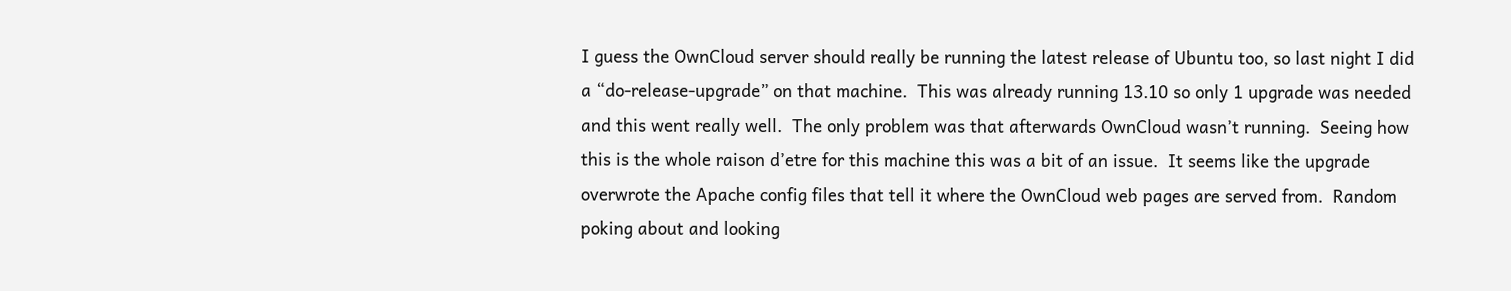I guess the OwnCloud server should really be running the latest release of Ubuntu too, so last night I did a “do-release-upgrade” on that machine.  This was already running 13.10 so only 1 upgrade was needed and this went really well.  The only problem was that afterwards OwnCloud wasn’t running.  Seeing how this is the whole raison d’etre for this machine this was a bit of an issue.  It seems like the upgrade overwrote the Apache config files that tell it where the OwnCloud web pages are served from.  Random poking about and looking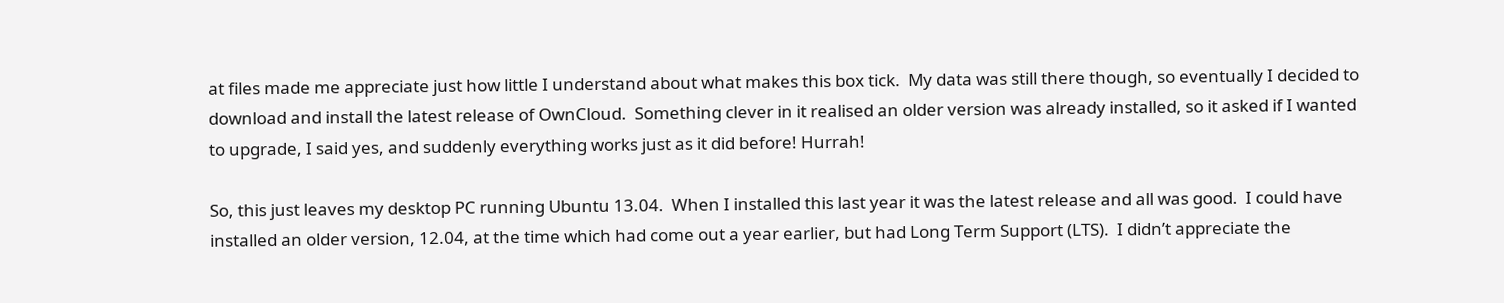at files made me appreciate just how little I understand about what makes this box tick.  My data was still there though, so eventually I decided to download and install the latest release of OwnCloud.  Something clever in it realised an older version was already installed, so it asked if I wanted to upgrade, I said yes, and suddenly everything works just as it did before! Hurrah!

So, this just leaves my desktop PC running Ubuntu 13.04.  When I installed this last year it was the latest release and all was good.  I could have installed an older version, 12.04, at the time which had come out a year earlier, but had Long Term Support (LTS).  I didn’t appreciate the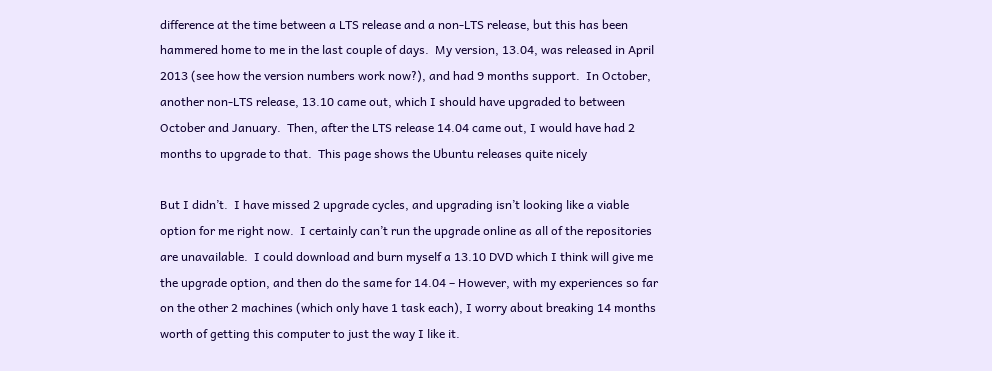difference at the time between a LTS release and a non-LTS release, but this has been hammered home to me in the last couple of days.  My version, 13.04, was released in April 2013 (see how the version numbers work now?), and had 9 months support.  In October, another non-LTS release, 13.10 came out, which I should have upgraded to between October and January.  Then, after the LTS release 14.04 came out, I would have had 2 months to upgrade to that.  This page shows the Ubuntu releases quite nicely

But I didn’t.  I have missed 2 upgrade cycles, and upgrading isn’t looking like a viable option for me right now.  I certainly can’t run the upgrade online as all of the repositories are unavailable.  I could download and burn myself a 13.10 DVD which I think will give me the upgrade option, and then do the same for 14.04 – However, with my experiences so far on the other 2 machines (which only have 1 task each), I worry about breaking 14 months worth of getting this computer to just the way I like it.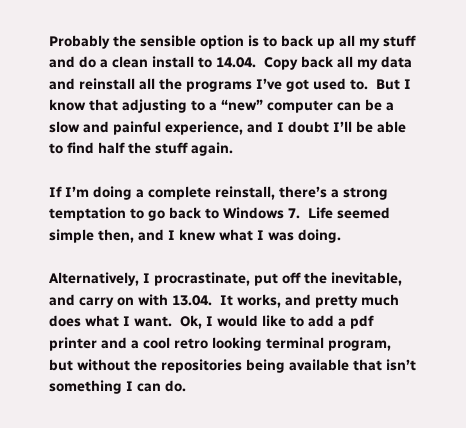Probably the sensible option is to back up all my stuff and do a clean install to 14.04.  Copy back all my data and reinstall all the programs I’ve got used to.  But I know that adjusting to a “new” computer can be a slow and painful experience, and I doubt I’ll be able to find half the stuff again.

If I’m doing a complete reinstall, there’s a strong temptation to go back to Windows 7.  Life seemed simple then, and I knew what I was doing.

Alternatively, I procrastinate, put off the inevitable, and carry on with 13.04.  It works, and pretty much does what I want.  Ok, I would like to add a pdf printer and a cool retro looking terminal program, but without the repositories being available that isn’t something I can do.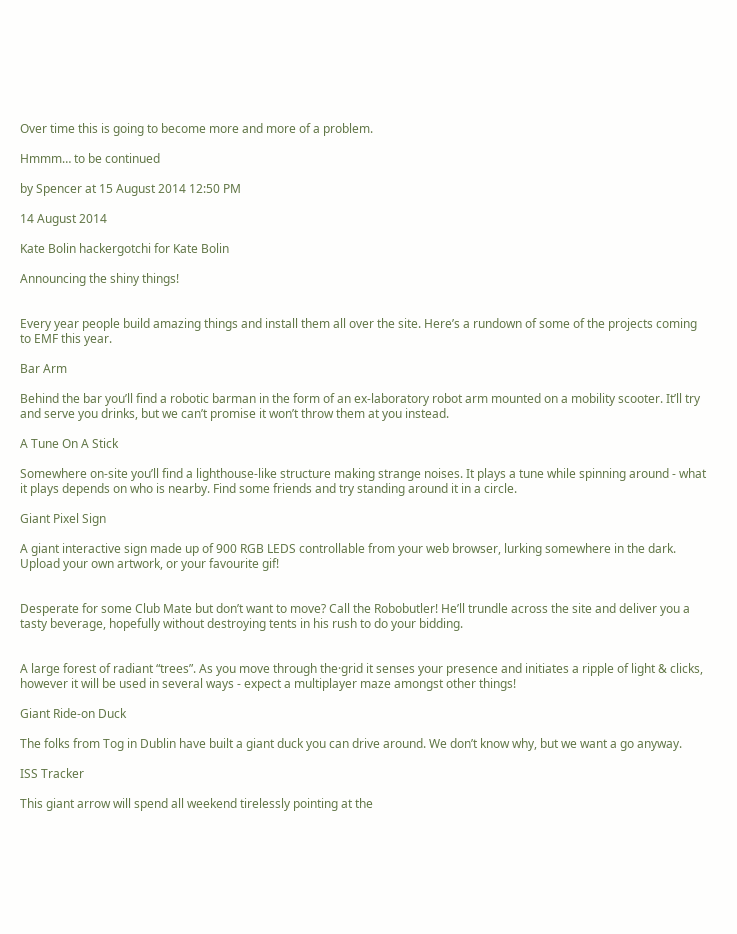Over time this is going to become more and more of a problem.

Hmmm… to be continued

by Spencer at 15 August 2014 12:50 PM

14 August 2014

Kate Bolin hackergotchi for Kate Bolin

Announcing the shiny things!


Every year people build amazing things and install them all over the site. Here’s a rundown of some of the projects coming to EMF this year.

Bar Arm

Behind the bar you’ll find a robotic barman in the form of an ex-laboratory robot arm mounted on a mobility scooter. It’ll try and serve you drinks, but we can’t promise it won’t throw them at you instead.

A Tune On A Stick

Somewhere on-site you’ll find a lighthouse-like structure making strange noises. It plays a tune while spinning around - what it plays depends on who is nearby. Find some friends and try standing around it in a circle.

Giant Pixel Sign

A giant interactive sign made up of 900 RGB LEDS controllable from your web browser, lurking somewhere in the dark. Upload your own artwork, or your favourite gif!


Desperate for some Club Mate but don’t want to move? Call the Robobutler! He’ll trundle across the site and deliver you a tasty beverage, hopefully without destroying tents in his rush to do your bidding.


A large forest of radiant “trees”. As you move through the·grid it senses your presence and initiates a ripple of light & clicks, however it will be used in several ways - expect a multiplayer maze amongst other things!

Giant Ride-on Duck

The folks from Tog in Dublin have built a giant duck you can drive around. We don’t know why, but we want a go anyway.

ISS Tracker

This giant arrow will spend all weekend tirelessly pointing at the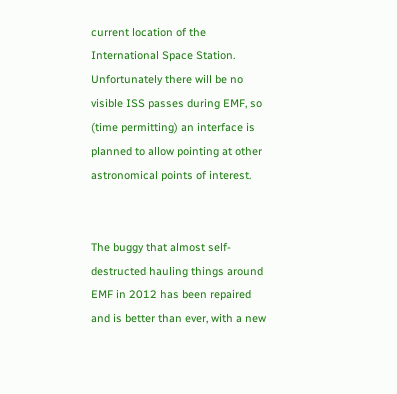current location of the International Space Station. Unfortunately there will be no visible ISS passes during EMF, so (time permitting) an interface is planned to allow pointing at other astronomical points of interest.


The buggy that almost self-destructed hauling things around EMF in 2012 has been repaired and is better than ever, with a new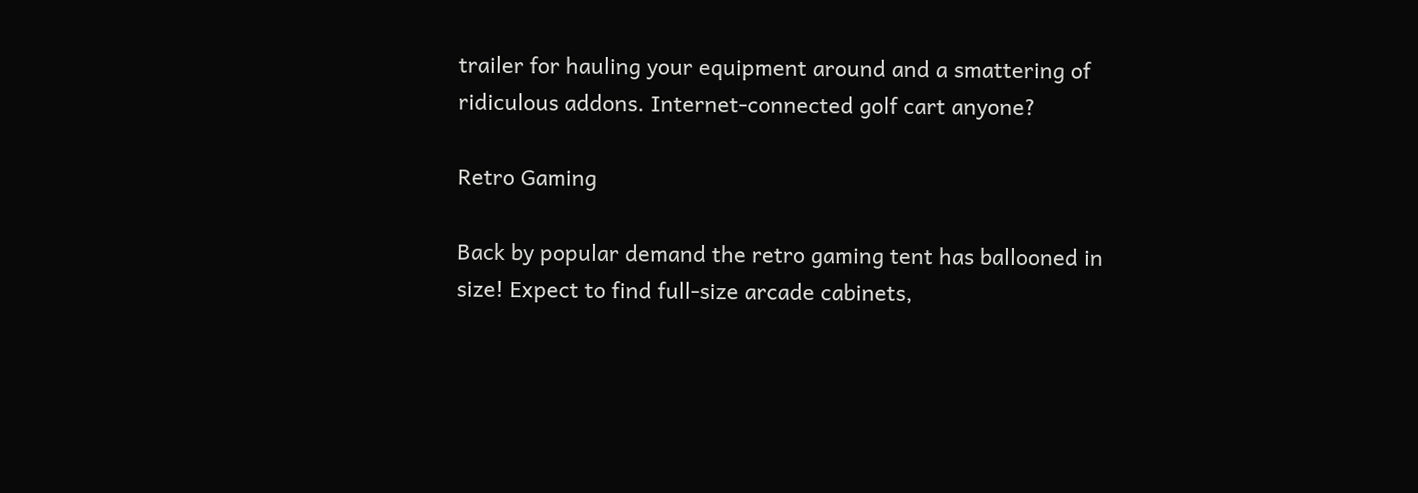trailer for hauling your equipment around and a smattering of ridiculous addons. Internet-connected golf cart anyone?

Retro Gaming

Back by popular demand the retro gaming tent has ballooned in size! Expect to find full-size arcade cabinets,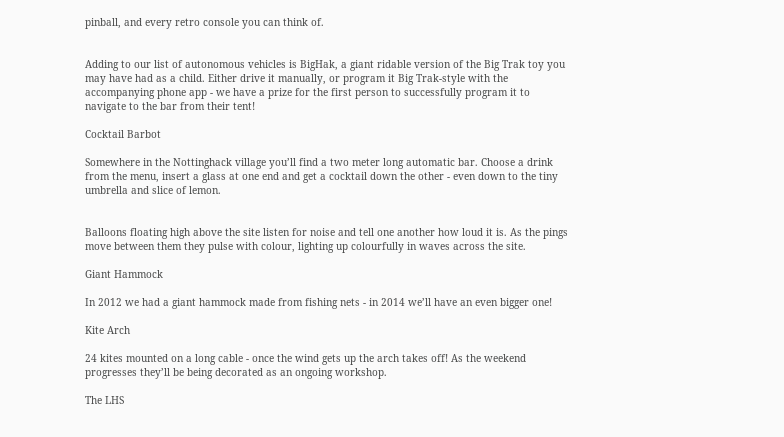pinball, and every retro console you can think of.


Adding to our list of autonomous vehicles is BigHak, a giant ridable version of the Big Trak toy you may have had as a child. Either drive it manually, or program it Big Trak-style with the accompanying phone app - we have a prize for the first person to successfully program it to navigate to the bar from their tent!

Cocktail Barbot

Somewhere in the Nottinghack village you’ll find a two meter long automatic bar. Choose a drink from the menu, insert a glass at one end and get a cocktail down the other - even down to the tiny umbrella and slice of lemon.


Balloons floating high above the site listen for noise and tell one another how loud it is. As the pings move between them they pulse with colour, lighting up colourfully in waves across the site.

Giant Hammock

In 2012 we had a giant hammock made from fishing nets - in 2014 we’ll have an even bigger one!

Kite Arch

24 kites mounted on a long cable - once the wind gets up the arch takes off! As the weekend progresses they’ll be being decorated as an ongoing workshop.

The LHS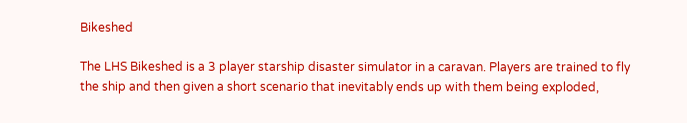Bikeshed

The LHS Bikeshed is a 3 player starship disaster simulator in a caravan. Players are trained to fly the ship and then given a short scenario that inevitably ends up with them being exploded,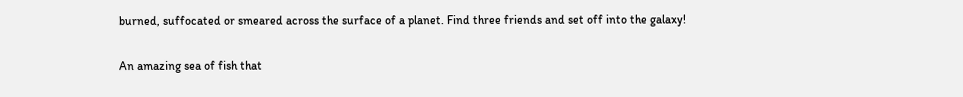burned, suffocated or smeared across the surface of a planet. Find three friends and set off into the galaxy!


An amazing sea of fish that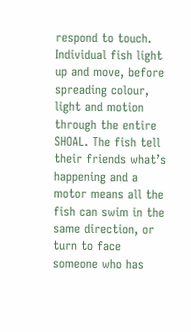respond to touch. Individual fish light up and move, before spreading colour, light and motion through the entire SHOAL. The fish tell their friends what’s happening and a motor means all the fish can swim in the same direction, or turn to face someone who has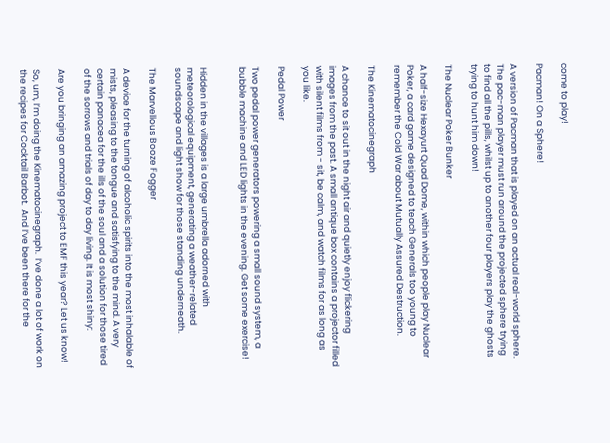come to play!

Pacman! On a Sphere!

A version of Pacman that is played on an actual real-world sphere. The pac-man player must run around the projected sphere trying to find all the pills, whilst up to another four players play the ghosts trying to hunt him down!

The Nuclear Poker Bunker

A half-size Hexayurt Quad Dome, within which people play Nuclear Poker, a card game designed to teach Generals too young to remember the Cold War about Mutually Assured Destruction.

The Kinematocinegraph

A chance to sit out in the night air and quietly enjoy flickering images from the past. A small antique box contains a projector filled with silent films from - sit, be calm, and watch films for as long as you like.

Pedal Power

Two pedal power generators powering a small sound system, a bubble machine and LED lights in the evening. Get some exercise!


Hidden in the villages is a large umbrella adorned with meteorological equipment, generating a weather-related soundscape and light show for those standing underneath.

The Marvellous Booze Fogger

A device for the turning of alcoholic spirits into the most inhalable of mists, pleasing to the tongue and satisfying to the mind. A very certain panacea for the ills of the soul and a solution for those tired of the sorrows and trials of day to day living. It is most shiny:

Are you bringing an amazing project to EMF this year? Let us know!

So, um, I’m doing the Kinematocinegraph.  I’ve done a lot of work on the recipes for Cocktail Barbot.  And I’ve been there for the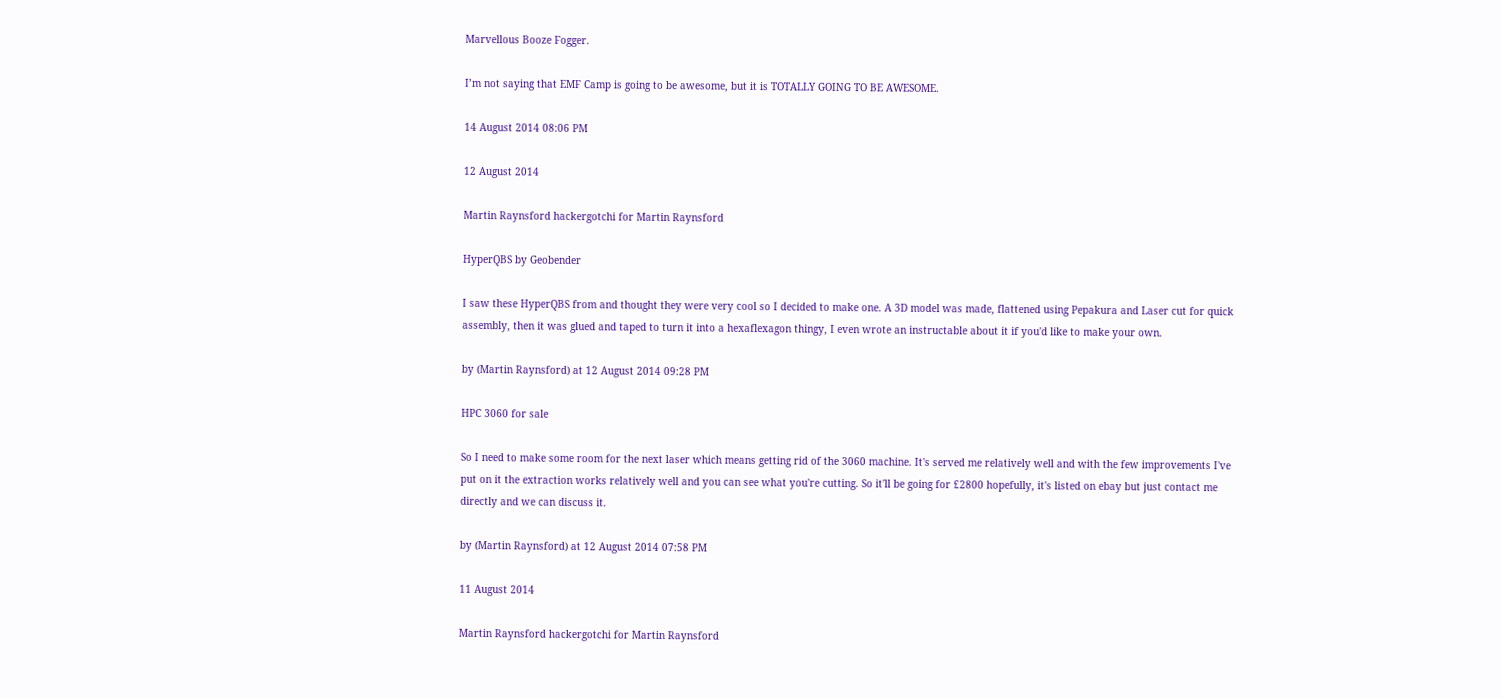Marvellous Booze Fogger.

I’m not saying that EMF Camp is going to be awesome, but it is TOTALLY GOING TO BE AWESOME.

14 August 2014 08:06 PM

12 August 2014

Martin Raynsford hackergotchi for Martin Raynsford

HyperQBS by Geobender

I saw these HyperQBS from and thought they were very cool so I decided to make one. A 3D model was made, flattened using Pepakura and Laser cut for quick assembly, then it was glued and taped to turn it into a hexaflexagon thingy, I even wrote an instructable about it if you'd like to make your own.

by (Martin Raynsford) at 12 August 2014 09:28 PM

HPC 3060 for sale

So I need to make some room for the next laser which means getting rid of the 3060 machine. It's served me relatively well and with the few improvements I've put on it the extraction works relatively well and you can see what you're cutting. So it'll be going for £2800 hopefully, it's listed on ebay but just contact me directly and we can discuss it.

by (Martin Raynsford) at 12 August 2014 07:58 PM

11 August 2014

Martin Raynsford hackergotchi for Martin Raynsford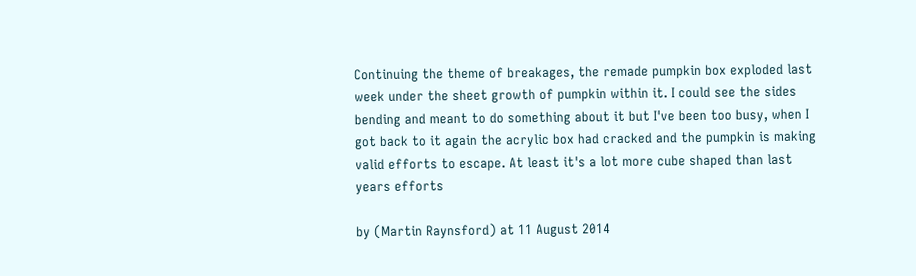Continuing the theme of breakages, the remade pumpkin box exploded last week under the sheet growth of pumpkin within it. I could see the sides bending and meant to do something about it but I've been too busy, when I got back to it again the acrylic box had cracked and the pumpkin is making valid efforts to escape. At least it's a lot more cube shaped than last years efforts

by (Martin Raynsford) at 11 August 2014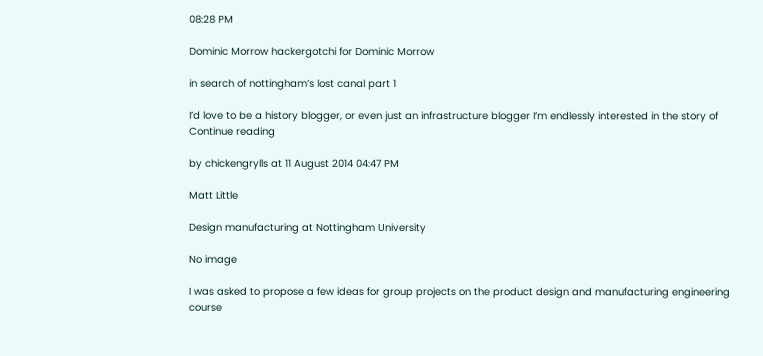08:28 PM

Dominic Morrow hackergotchi for Dominic Morrow

in search of nottingham’s lost canal part 1

I’d love to be a history blogger, or even just an infrastructure blogger I’m endlessly interested in the story of Continue reading

by chickengrylls at 11 August 2014 04:47 PM

Matt Little

Design manufacturing at Nottingham University

No image

I was asked to propose a few ideas for group projects on the product design and manufacturing engineering course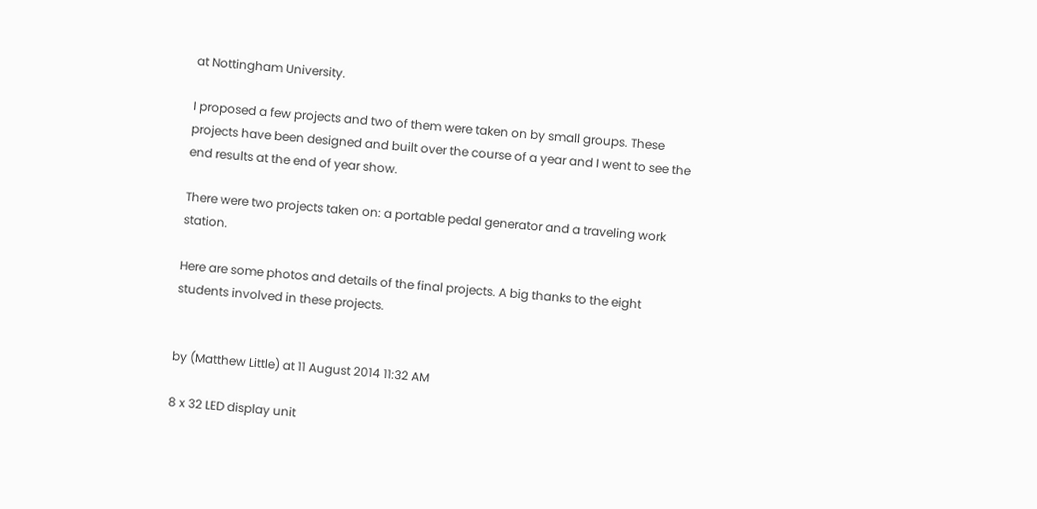at Nottingham University.

I proposed a few projects and two of them were taken on by small groups. These projects have been designed and built over the course of a year and I went to see the end results at the end of year show.

There were two projects taken on: a portable pedal generator and a traveling work station.

Here are some photos and details of the final projects. A big thanks to the eight students involved in these projects.


by (Matthew Little) at 11 August 2014 11:32 AM

8 x 32 LED display unit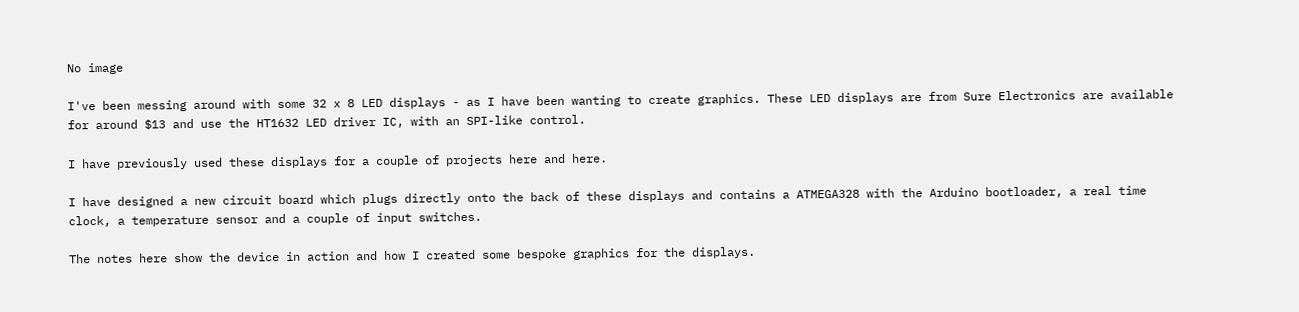No image

I've been messing around with some 32 x 8 LED displays - as I have been wanting to create graphics. These LED displays are from Sure Electronics are available for around $13 and use the HT1632 LED driver IC, with an SPI-like control.

I have previously used these displays for a couple of projects here and here.

I have designed a new circuit board which plugs directly onto the back of these displays and contains a ATMEGA328 with the Arduino bootloader, a real time clock, a temperature sensor and a couple of input switches.

The notes here show the device in action and how I created some bespoke graphics for the displays.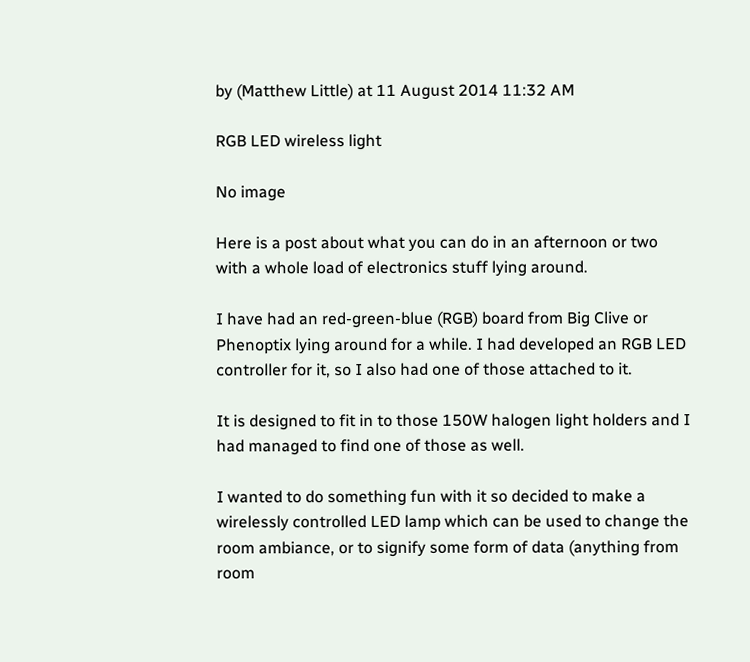by (Matthew Little) at 11 August 2014 11:32 AM

RGB LED wireless light

No image

Here is a post about what you can do in an afternoon or two with a whole load of electronics stuff lying around.

I have had an red-green-blue (RGB) board from Big Clive or Phenoptix lying around for a while. I had developed an RGB LED controller for it, so I also had one of those attached to it.

It is designed to fit in to those 150W halogen light holders and I had managed to find one of those as well.

I wanted to do something fun with it so decided to make a wirelessly controlled LED lamp which can be used to change the room ambiance, or to signify some form of data (anything from room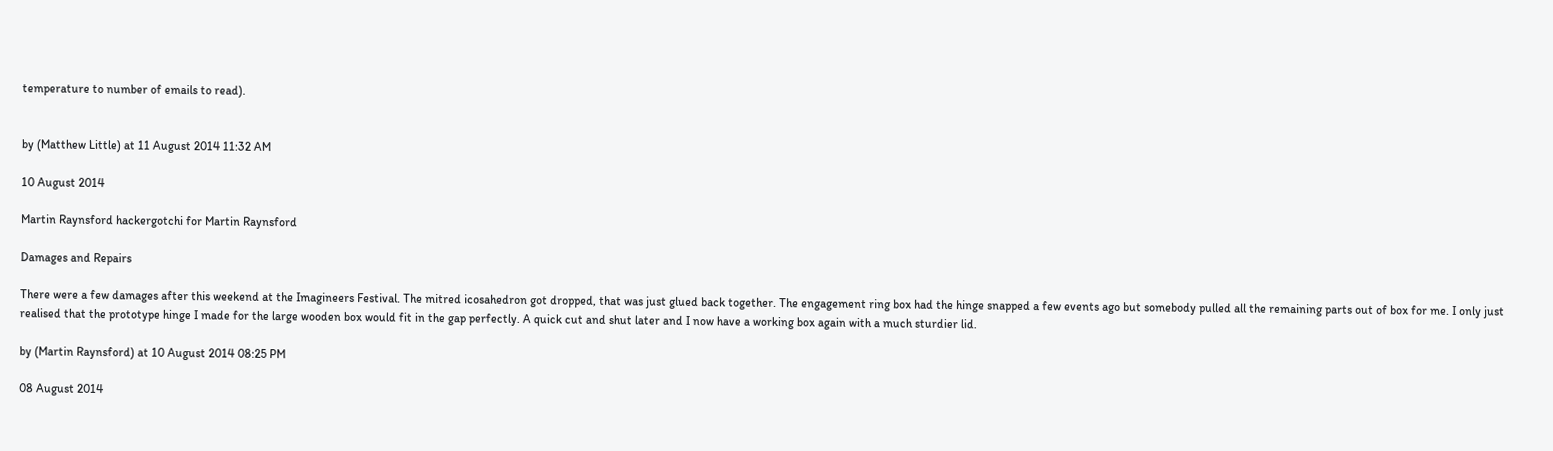temperature to number of emails to read).


by (Matthew Little) at 11 August 2014 11:32 AM

10 August 2014

Martin Raynsford hackergotchi for Martin Raynsford

Damages and Repairs

There were a few damages after this weekend at the Imagineers Festival. The mitred icosahedron got dropped, that was just glued back together. The engagement ring box had the hinge snapped a few events ago but somebody pulled all the remaining parts out of box for me. I only just realised that the prototype hinge I made for the large wooden box would fit in the gap perfectly. A quick cut and shut later and I now have a working box again with a much sturdier lid.

by (Martin Raynsford) at 10 August 2014 08:25 PM

08 August 2014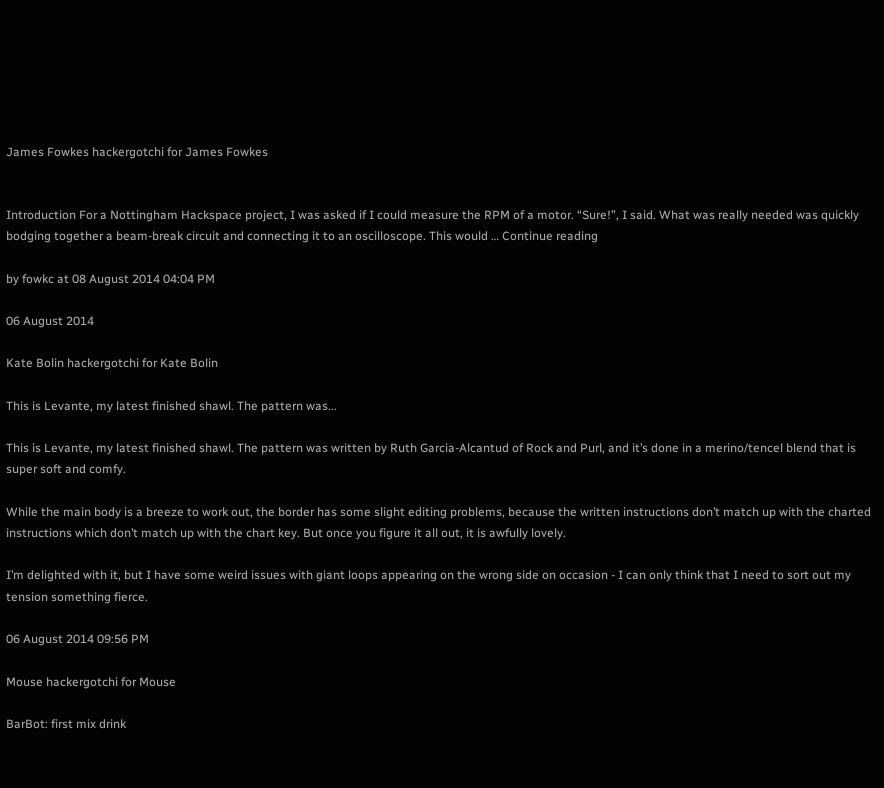James Fowkes hackergotchi for James Fowkes


Introduction For a Nottingham Hackspace project, I was asked if I could measure the RPM of a motor. “Sure!”, I said. What was really needed was quickly bodging together a beam-break circuit and connecting it to an oscilloscope. This would … Continue reading

by fowkc at 08 August 2014 04:04 PM

06 August 2014

Kate Bolin hackergotchi for Kate Bolin

This is Levante, my latest finished shawl. The pattern was...

This is Levante, my latest finished shawl. The pattern was written by Ruth Garcia-Alcantud of Rock and Purl, and it’s done in a merino/tencel blend that is super soft and comfy.

While the main body is a breeze to work out, the border has some slight editing problems, because the written instructions don’t match up with the charted instructions which don’t match up with the chart key. But once you figure it all out, it is awfully lovely.

I’m delighted with it, but I have some weird issues with giant loops appearing on the wrong side on occasion - I can only think that I need to sort out my tension something fierce.

06 August 2014 09:56 PM

Mouse hackergotchi for Mouse

BarBot: first mix drink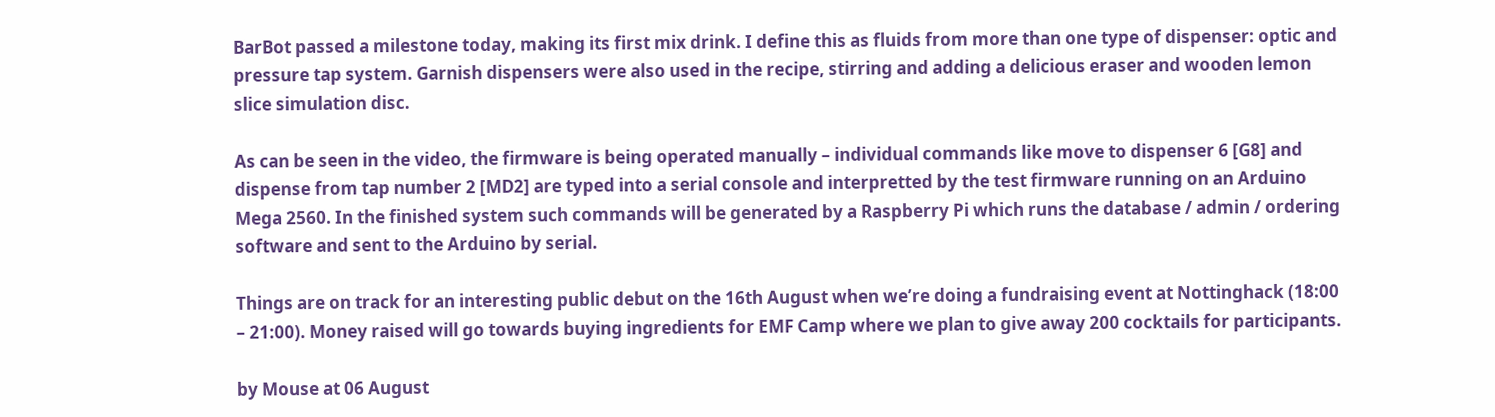BarBot passed a milestone today, making its first mix drink. I define this as fluids from more than one type of dispenser: optic and pressure tap system. Garnish dispensers were also used in the recipe, stirring and adding a delicious eraser and wooden lemon slice simulation disc.

As can be seen in the video, the firmware is being operated manually – individual commands like move to dispenser 6 [G8] and dispense from tap number 2 [MD2] are typed into a serial console and interpretted by the test firmware running on an Arduino Mega 2560. In the finished system such commands will be generated by a Raspberry Pi which runs the database / admin / ordering software and sent to the Arduino by serial.

Things are on track for an interesting public debut on the 16th August when we’re doing a fundraising event at Nottinghack (18:00 – 21:00). Money raised will go towards buying ingredients for EMF Camp where we plan to give away 200 cocktails for participants.

by Mouse at 06 August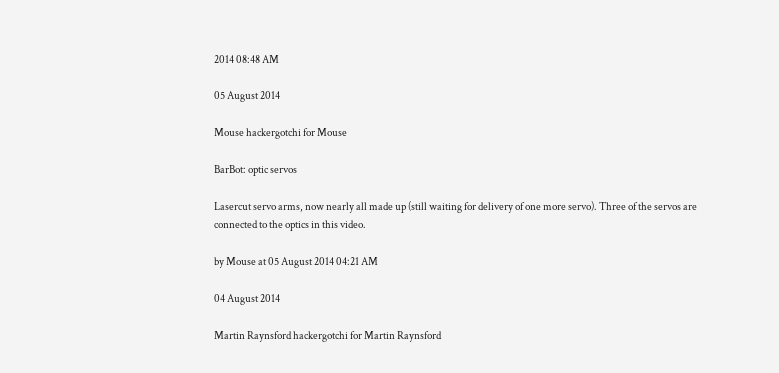2014 08:48 AM

05 August 2014

Mouse hackergotchi for Mouse

BarBot: optic servos

Lasercut servo arms, now nearly all made up (still waiting for delivery of one more servo). Three of the servos are connected to the optics in this video.

by Mouse at 05 August 2014 04:21 AM

04 August 2014

Martin Raynsford hackergotchi for Martin Raynsford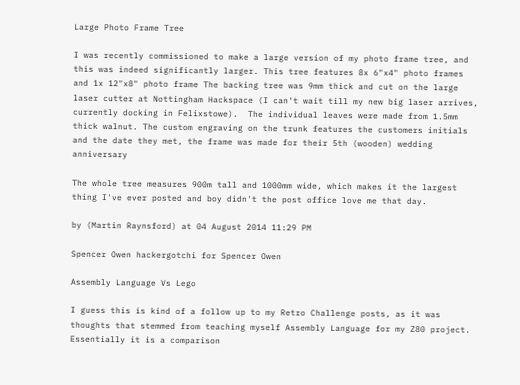Large Photo Frame Tree

I was recently commissioned to make a large version of my photo frame tree, and this was indeed significantly larger. This tree features 8x 6"x4" photo frames and 1x 12"x8" photo frame The backing tree was 9mm thick and cut on the large laser cutter at Nottingham Hackspace (I can't wait till my new big laser arrives, currently docking in Felixstowe).  The individual leaves were made from 1.5mm thick walnut. The custom engraving on the trunk features the customers initials and the date they met, the frame was made for their 5th (wooden) wedding anniversary

The whole tree measures 900m tall and 1000mm wide, which makes it the largest thing I've ever posted and boy didn't the post office love me that day.

by (Martin Raynsford) at 04 August 2014 11:29 PM

Spencer Owen hackergotchi for Spencer Owen

Assembly Language Vs Lego

I guess this is kind of a follow up to my Retro Challenge posts, as it was thoughts that stemmed from teaching myself Assembly Language for my Z80 project.  Essentially it is a comparison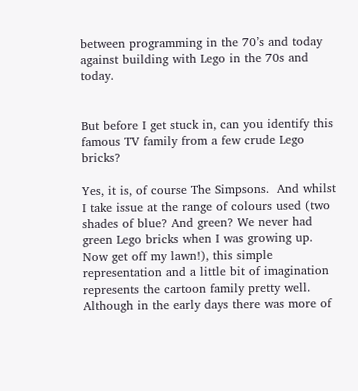between programming in the 70’s and today against building with Lego in the 70s and today.


But before I get stuck in, can you identify this famous TV family from a few crude Lego bricks?

Yes, it is, of course The Simpsons.  And whilst I take issue at the range of colours used (two shades of blue? And green? We never had green Lego bricks when I was growing up.  Now get off my lawn!), this simple representation and a little bit of imagination represents the cartoon family pretty well.  Although in the early days there was more of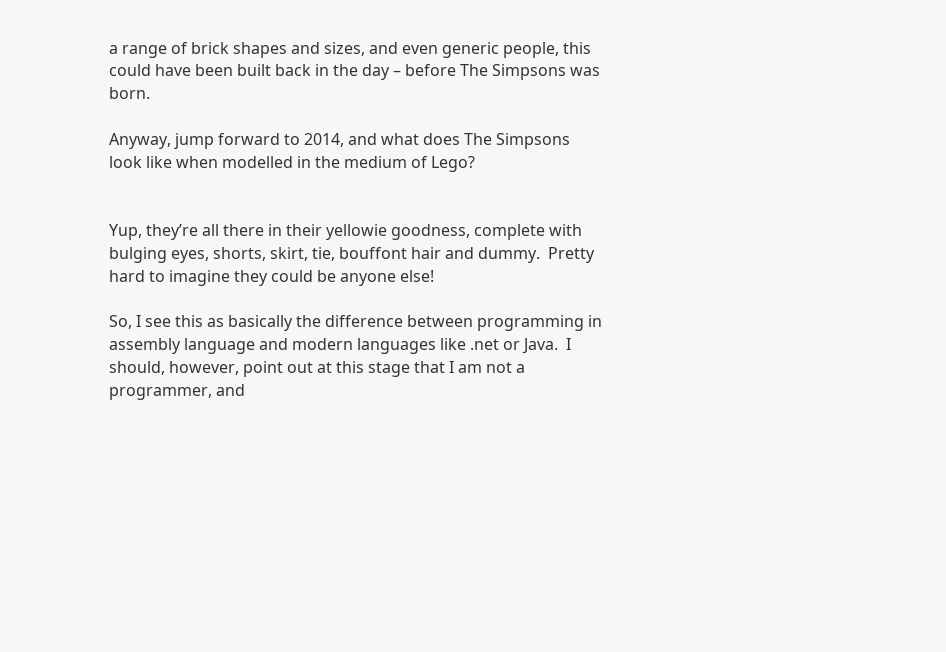a range of brick shapes and sizes, and even generic people, this could have been built back in the day – before The Simpsons was born.

Anyway, jump forward to 2014, and what does The Simpsons look like when modelled in the medium of Lego?


Yup, they’re all there in their yellowie goodness, complete with bulging eyes, shorts, skirt, tie, bouffont hair and dummy.  Pretty hard to imagine they could be anyone else!

So, I see this as basically the difference between programming in assembly language and modern languages like .net or Java.  I should, however, point out at this stage that I am not a programmer, and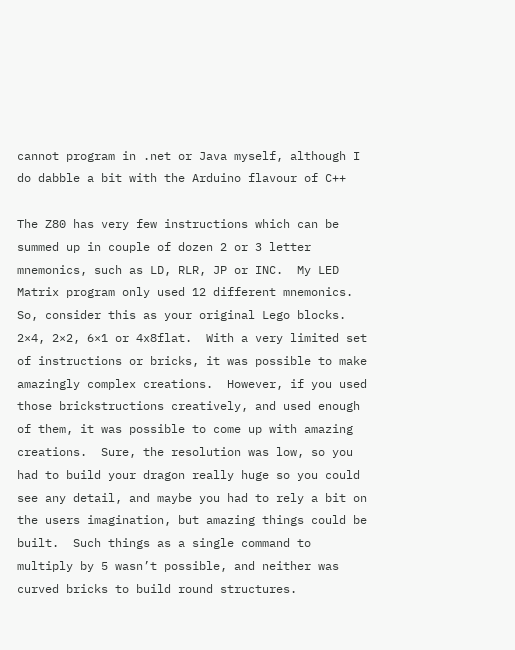cannot program in .net or Java myself, although I do dabble a bit with the Arduino flavour of C++

The Z80 has very few instructions which can be summed up in couple of dozen 2 or 3 letter mnemonics, such as LD, RLR, JP or INC.  My LED Matrix program only used 12 different mnemonics.  So, consider this as your original Lego blocks.  2×4, 2×2, 6×1 or 4x8flat.  With a very limited set of instructions or bricks, it was possible to make amazingly complex creations.  However, if you used those brickstructions creatively, and used enough of them, it was possible to come up with amazing creations.  Sure, the resolution was low, so you had to build your dragon really huge so you could see any detail, and maybe you had to rely a bit on the users imagination, but amazing things could be built.  Such things as a single command to multiply by 5 wasn’t possible, and neither was curved bricks to build round structures.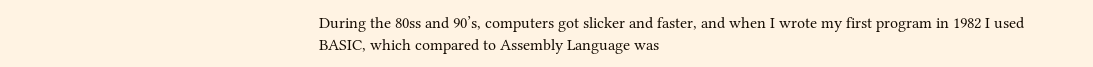During the 80ss and 90’s, computers got slicker and faster, and when I wrote my first program in 1982 I used BASIC, which compared to Assembly Language was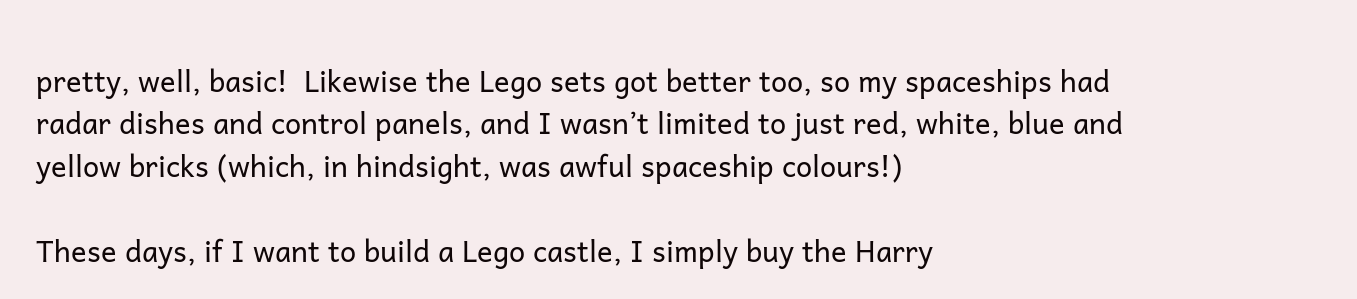pretty, well, basic!  Likewise the Lego sets got better too, so my spaceships had radar dishes and control panels, and I wasn’t limited to just red, white, blue and yellow bricks (which, in hindsight, was awful spaceship colours!)

These days, if I want to build a Lego castle, I simply buy the Harry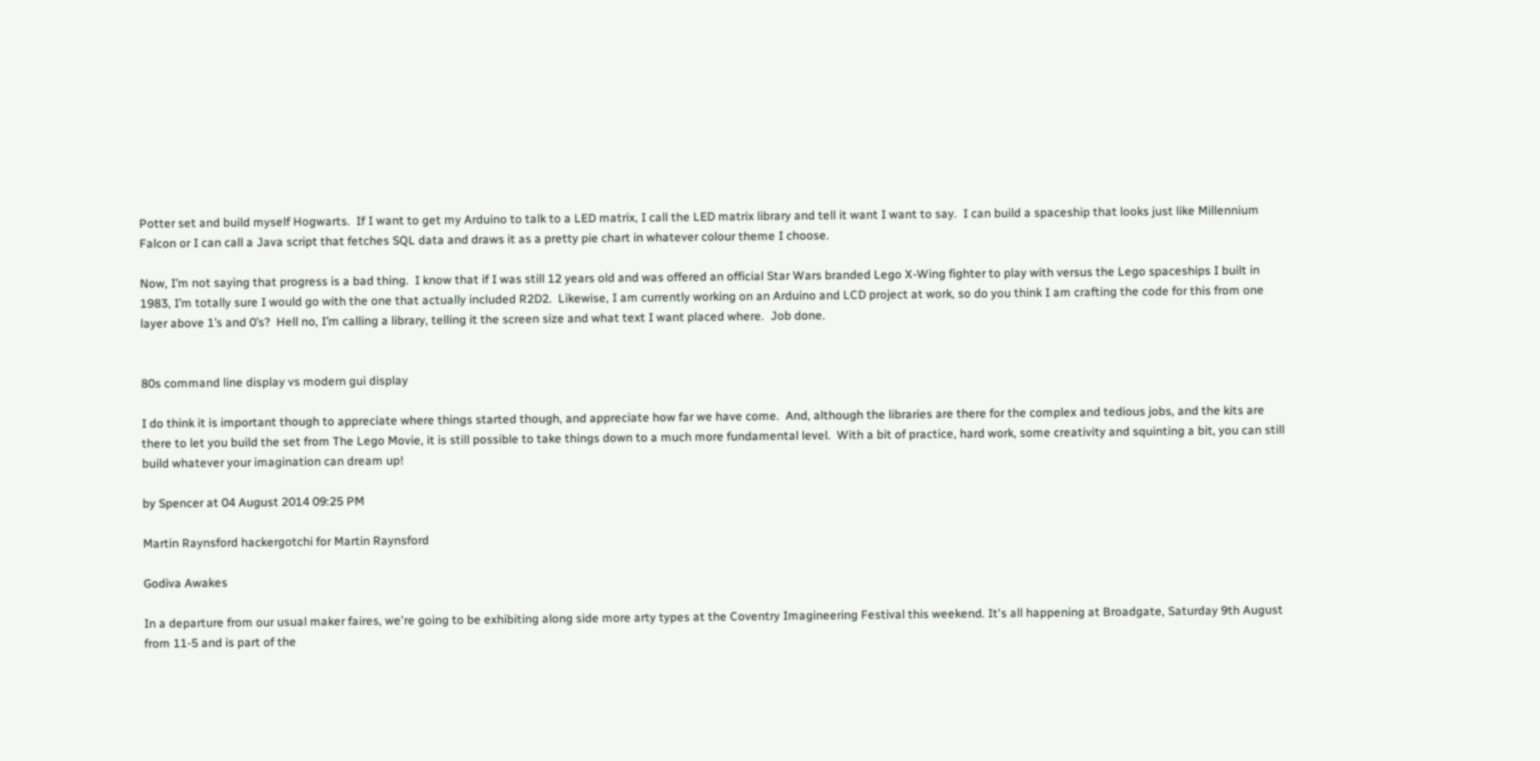Potter set and build myself Hogwarts.  If I want to get my Arduino to talk to a LED matrix, I call the LED matrix library and tell it want I want to say.  I can build a spaceship that looks just like Millennium Falcon or I can call a Java script that fetches SQL data and draws it as a pretty pie chart in whatever colour theme I choose.

Now, I’m not saying that progress is a bad thing.  I know that if I was still 12 years old and was offered an official Star Wars branded Lego X-Wing fighter to play with versus the Lego spaceships I built in 1983, I’m totally sure I would go with the one that actually included R2D2.  Likewise, I am currently working on an Arduino and LCD project at work, so do you think I am crafting the code for this from one layer above 1’s and 0’s?  Hell no, I’m calling a library, telling it the screen size and what text I want placed where.  Job done.


80s command line display vs modern gui display

I do think it is important though to appreciate where things started though, and appreciate how far we have come.  And, although the libraries are there for the complex and tedious jobs, and the kits are there to let you build the set from The Lego Movie, it is still possible to take things down to a much more fundamental level.  With a bit of practice, hard work, some creativity and squinting a bit, you can still build whatever your imagination can dream up!

by Spencer at 04 August 2014 09:25 PM

Martin Raynsford hackergotchi for Martin Raynsford

Godiva Awakes

In a departure from our usual maker faires, we're going to be exhibiting along side more arty types at the Coventry Imagineering Festival this weekend. It's all happening at Broadgate, Saturday 9th August from 11-5 and is part of the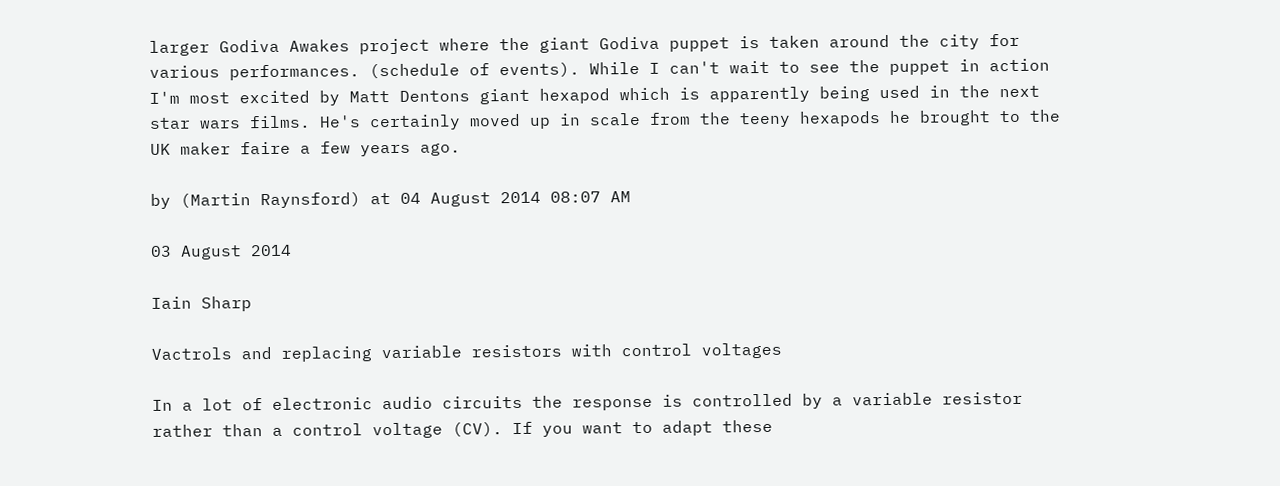larger Godiva Awakes project where the giant Godiva puppet is taken around the city for various performances. (schedule of events). While I can't wait to see the puppet in action I'm most excited by Matt Dentons giant hexapod which is apparently being used in the next star wars films. He's certainly moved up in scale from the teeny hexapods he brought to the UK maker faire a few years ago.

by (Martin Raynsford) at 04 August 2014 08:07 AM

03 August 2014

Iain Sharp

Vactrols and replacing variable resistors with control voltages

In a lot of electronic audio circuits the response is controlled by a variable resistor rather than a control voltage (CV). If you want to adapt these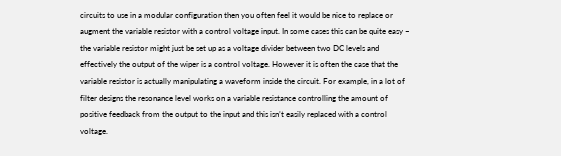circuits to use in a modular configuration then you often feel it would be nice to replace or augment the variable resistor with a control voltage input. In some cases this can be quite easy – the variable resistor might just be set up as a voltage divider between two DC levels and effectively the output of the wiper is a control voltage. However it is often the case that the variable resistor is actually manipulating a waveform inside the circuit. For example, in a lot of filter designs the resonance level works on a variable resistance controlling the amount of positive feedback from the output to the input and this isn’t easily replaced with a control voltage.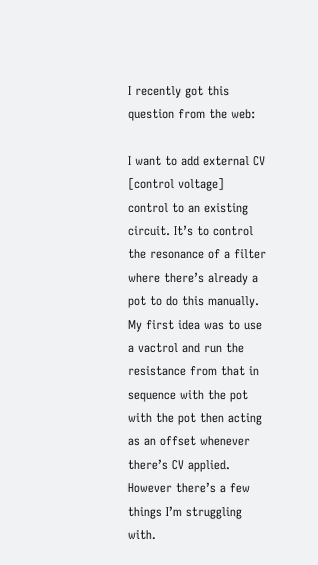I recently got this question from the web:

I want to add external CV [control voltage] control to an existing circuit. It’s to control the resonance of a filter where there’s already a pot to do this manually. My first idea was to use a vactrol and run the resistance from that in sequence with the pot with the pot then acting as an offset whenever there’s CV applied. However there’s a few things I’m struggling with.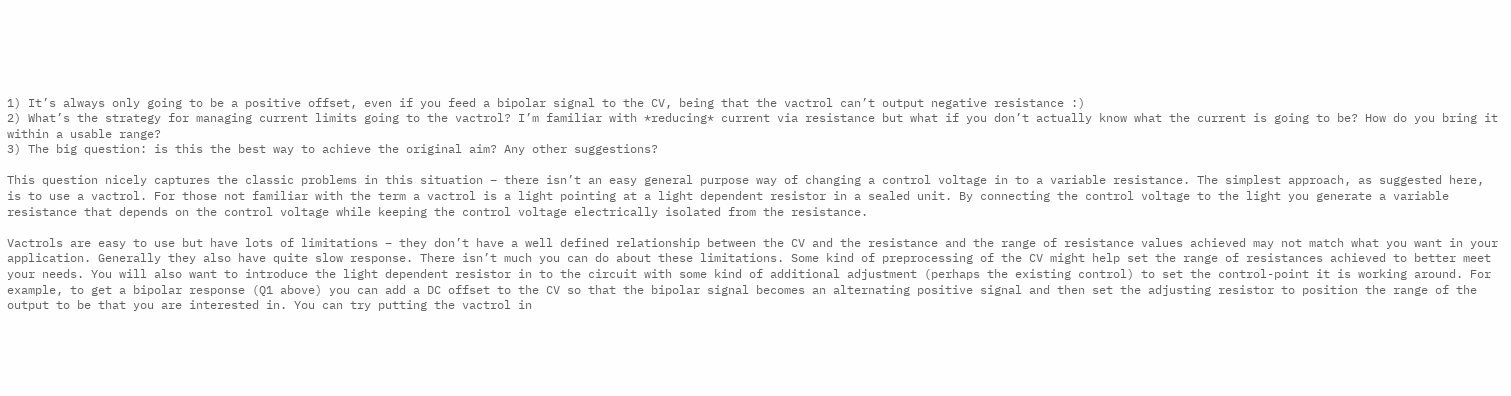1) It’s always only going to be a positive offset, even if you feed a bipolar signal to the CV, being that the vactrol can’t output negative resistance :)
2) What’s the strategy for managing current limits going to the vactrol? I’m familiar with *reducing* current via resistance but what if you don’t actually know what the current is going to be? How do you bring it within a usable range?
3) The big question: is this the best way to achieve the original aim? Any other suggestions?

This question nicely captures the classic problems in this situation – there isn’t an easy general purpose way of changing a control voltage in to a variable resistance. The simplest approach, as suggested here, is to use a vactrol. For those not familiar with the term a vactrol is a light pointing at a light dependent resistor in a sealed unit. By connecting the control voltage to the light you generate a variable resistance that depends on the control voltage while keeping the control voltage electrically isolated from the resistance.

Vactrols are easy to use but have lots of limitations – they don’t have a well defined relationship between the CV and the resistance and the range of resistance values achieved may not match what you want in your application. Generally they also have quite slow response. There isn’t much you can do about these limitations. Some kind of preprocessing of the CV might help set the range of resistances achieved to better meet your needs. You will also want to introduce the light dependent resistor in to the circuit with some kind of additional adjustment (perhaps the existing control) to set the control-point it is working around. For example, to get a bipolar response (Q1 above) you can add a DC offset to the CV so that the bipolar signal becomes an alternating positive signal and then set the adjusting resistor to position the range of the output to be that you are interested in. You can try putting the vactrol in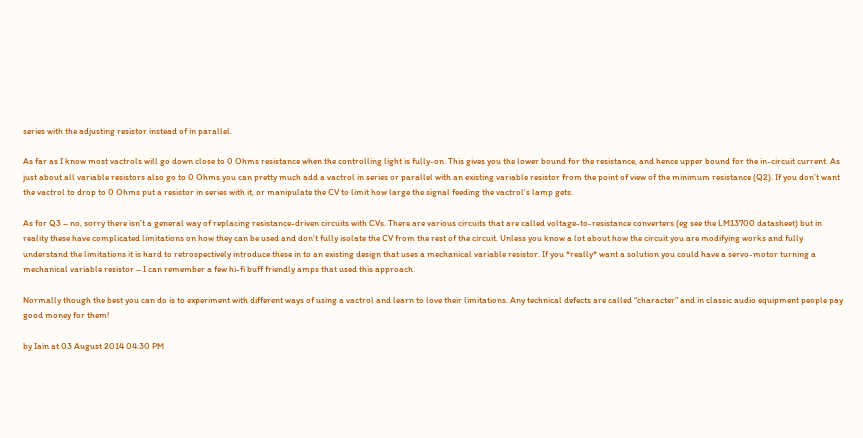series with the adjusting resistor instead of in parallel.

As far as I know most vactrols will go down close to 0 Ohms resistance when the controlling light is fully-on. This gives you the lower bound for the resistance, and hence upper bound for the in-circuit current. As just about all variable resistors also go to 0 Ohms you can pretty much add a vactrol in series or parallel with an existing variable resistor from the point of view of the minimum resistance (Q2). If you don’t want the vactrol to drop to 0 Ohms put a resistor in series with it, or manipulate the CV to limit how large the signal feeding the vactrol’s lamp gets.

As for Q3 – no, sorry there isn’t a general way of replacing resistance-driven circuits with CVs. There are various circuits that are called voltage-to-resistance converters (eg see the LM13700 datasheet) but in reality these have complicated limitations on how they can be used and don’t fully isolate the CV from the rest of the circuit. Unless you know a lot about how the circuit you are modifying works and fully understand the limitations it is hard to retrospectively introduce these in to an existing design that uses a mechanical variable resistor. If you *really* want a solution you could have a servo-motor turning a mechanical variable resistor – I can remember a few hi-fi buff friendly amps that used this approach.

Normally though the best you can do is to experiment with different ways of using a vactrol and learn to love their limitations. Any technical defects are called “character” and in classic audio equipment people pay good money for them!

by Iain at 03 August 2014 04:30 PM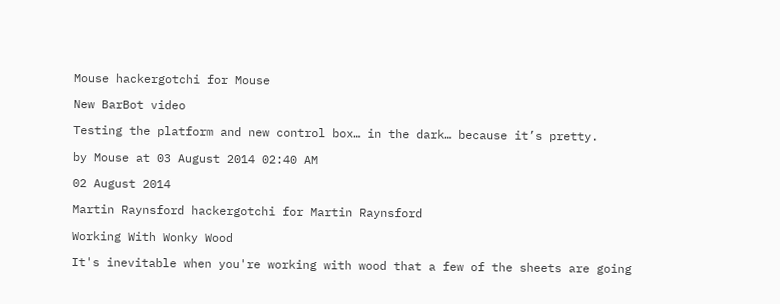Mouse hackergotchi for Mouse

New BarBot video

Testing the platform and new control box… in the dark… because it’s pretty.

by Mouse at 03 August 2014 02:40 AM

02 August 2014

Martin Raynsford hackergotchi for Martin Raynsford

Working With Wonky Wood

It's inevitable when you're working with wood that a few of the sheets are going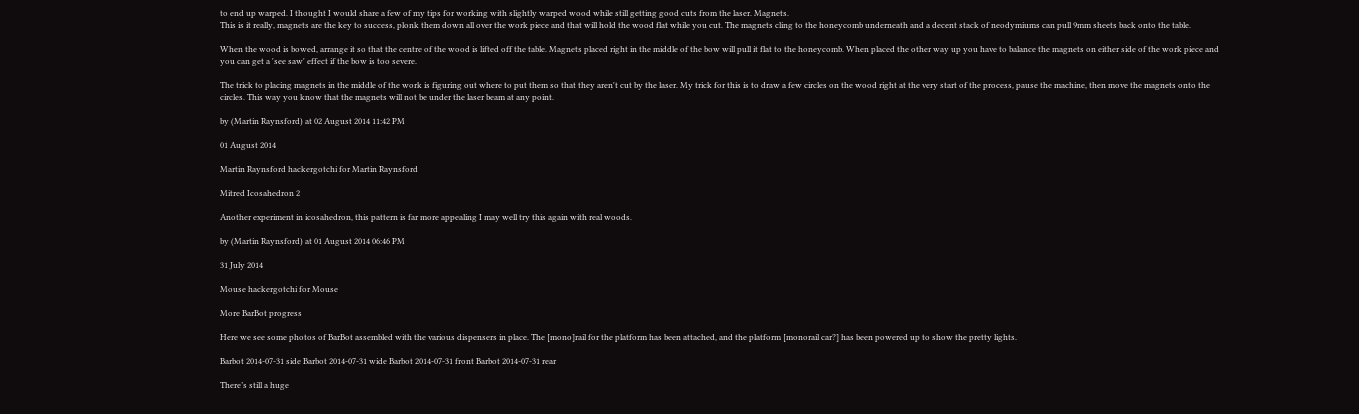to end up warped. I thought I would share a few of my tips for working with slightly warped wood while still getting good cuts from the laser. Magnets.
This is it really, magnets are the key to success, plonk them down all over the work piece and that will hold the wood flat while you cut. The magnets cling to the honeycomb underneath and a decent stack of neodymiums can pull 9mm sheets back onto the table.

When the wood is bowed, arrange it so that the centre of the wood is lifted off the table. Magnets placed right in the middle of the bow will pull it flat to the honeycomb. When placed the other way up you have to balance the magnets on either side of the work piece and you can get a 'see saw' effect if the bow is too severe.

The trick to placing magnets in the middle of the work is figuring out where to put them so that they aren't cut by the laser. My trick for this is to draw a few circles on the wood right at the very start of the process, pause the machine, then move the magnets onto the circles. This way you know that the magnets will not be under the laser beam at any point.

by (Martin Raynsford) at 02 August 2014 11:42 PM

01 August 2014

Martin Raynsford hackergotchi for Martin Raynsford

Mitred Icosahedron 2

Another experiment in icosahedron, this pattern is far more appealing I may well try this again with real woods.

by (Martin Raynsford) at 01 August 2014 06:46 PM

31 July 2014

Mouse hackergotchi for Mouse

More BarBot progress

Here we see some photos of BarBot assembled with the various dispensers in place. The [mono]rail for the platform has been attached, and the platform [monorail car?] has been powered up to show the pretty lights.

Barbot 2014-07-31 side Barbot 2014-07-31 wide Barbot 2014-07-31 front Barbot 2014-07-31 rear

There’s still a huge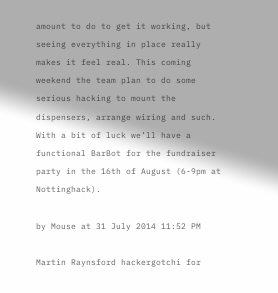amount to do to get it working, but seeing everything in place really makes it feel real. This coming weekend the team plan to do some serious hacking to mount the dispensers, arrange wiring and such. With a bit of luck we’ll have a functional BarBot for the fundraiser party in the 16th of August (6-9pm at Nottinghack).

by Mouse at 31 July 2014 11:52 PM

Martin Raynsford hackergotchi for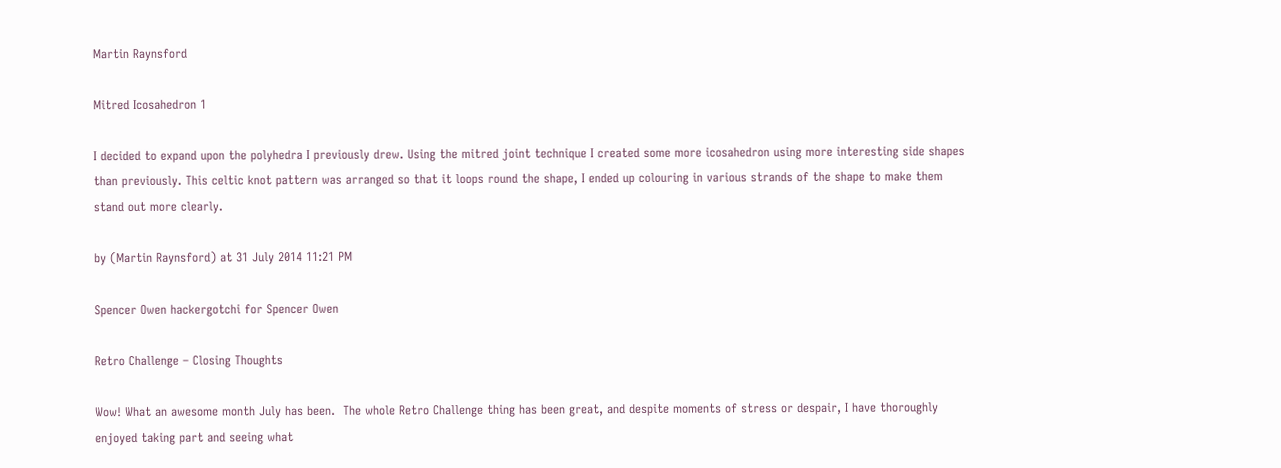Martin Raynsford

Mitred Icosahedron 1

I decided to expand upon the polyhedra I previously drew. Using the mitred joint technique I created some more icosahedron using more interesting side shapes than previously. This celtic knot pattern was arranged so that it loops round the shape, I ended up colouring in various strands of the shape to make them stand out more clearly.

by (Martin Raynsford) at 31 July 2014 11:21 PM

Spencer Owen hackergotchi for Spencer Owen

Retro Challenge – Closing Thoughts

Wow! What an awesome month July has been.  The whole Retro Challenge thing has been great, and despite moments of stress or despair, I have thoroughly enjoyed taking part and seeing what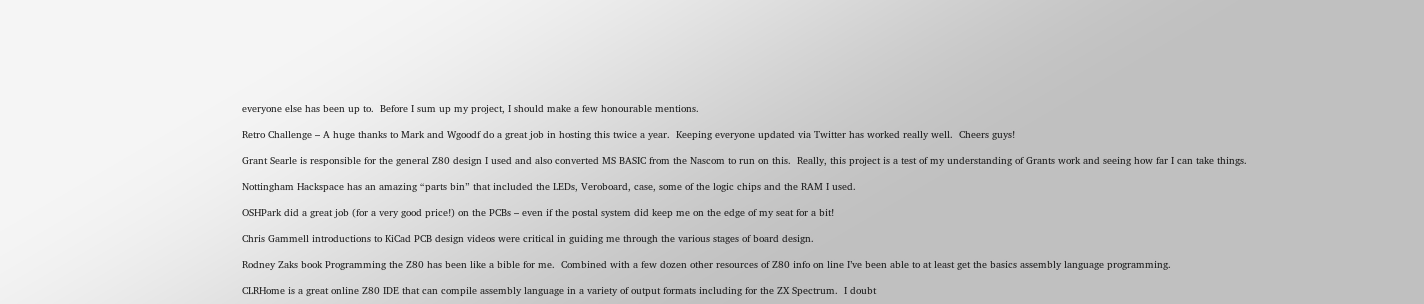everyone else has been up to.  Before I sum up my project, I should make a few honourable mentions.

Retro Challenge – A huge thanks to Mark and Wgoodf do a great job in hosting this twice a year.  Keeping everyone updated via Twitter has worked really well.  Cheers guys!

Grant Searle is responsible for the general Z80 design I used and also converted MS BASIC from the Nascom to run on this.  Really, this project is a test of my understanding of Grants work and seeing how far I can take things.

Nottingham Hackspace has an amazing “parts bin” that included the LEDs, Veroboard, case, some of the logic chips and the RAM I used.

OSHPark did a great job (for a very good price!) on the PCBs – even if the postal system did keep me on the edge of my seat for a bit!

Chris Gammell introductions to KiCad PCB design videos were critical in guiding me through the various stages of board design.

Rodney Zaks book Programming the Z80 has been like a bible for me.  Combined with a few dozen other resources of Z80 info on line I’ve been able to at least get the basics assembly language programming.

CLRHome is a great online Z80 IDE that can compile assembly language in a variety of output formats including for the ZX Spectrum.  I doubt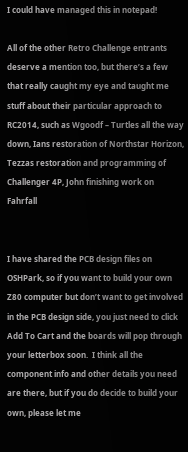I could have managed this in notepad!

All of the other Retro Challenge entrants deserve a mention too, but there’s a few that really caught my eye and taught me stuff about their particular approach to RC2014, such as Wgoodf – Turtles all the way down, Ians restoration of Northstar Horizon, Tezzas restoration and programming of Challenger 4P, John finishing work on Fahrfall


I have shared the PCB design files on OSHPark, so if you want to build your own Z80 computer but don’t want to get involved in the PCB design side, you just need to click Add To Cart and the boards will pop through your letterbox soon.  I think all the component info and other details you need are there, but if you do decide to build your own, please let me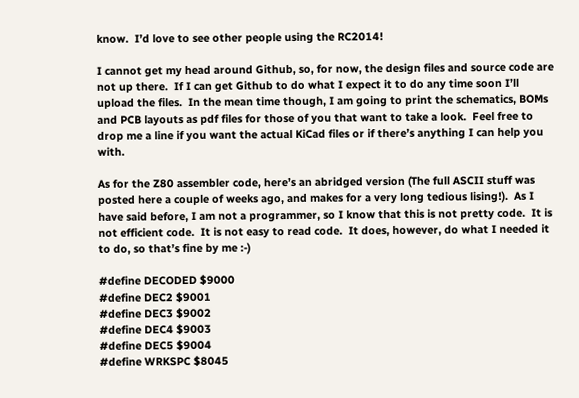know.  I’d love to see other people using the RC2014!

I cannot get my head around Github, so, for now, the design files and source code are not up there.  If I can get Github to do what I expect it to do any time soon I’ll upload the files.  In the mean time though, I am going to print the schematics, BOMs and PCB layouts as pdf files for those of you that want to take a look.  Feel free to drop me a line if you want the actual KiCad files or if there’s anything I can help you with.

As for the Z80 assembler code, here’s an abridged version (The full ASCII stuff was posted here a couple of weeks ago, and makes for a very long tedious lising!).  As I have said before, I am not a programmer, so I know that this is not pretty code.  It is not efficient code.  It is not easy to read code.  It does, however, do what I needed it to do, so that’s fine by me :-)

#define DECODED $9000
#define DEC2 $9001
#define DEC3 $9002
#define DEC4 $9003
#define DEC5 $9004
#define WRKSPC $8045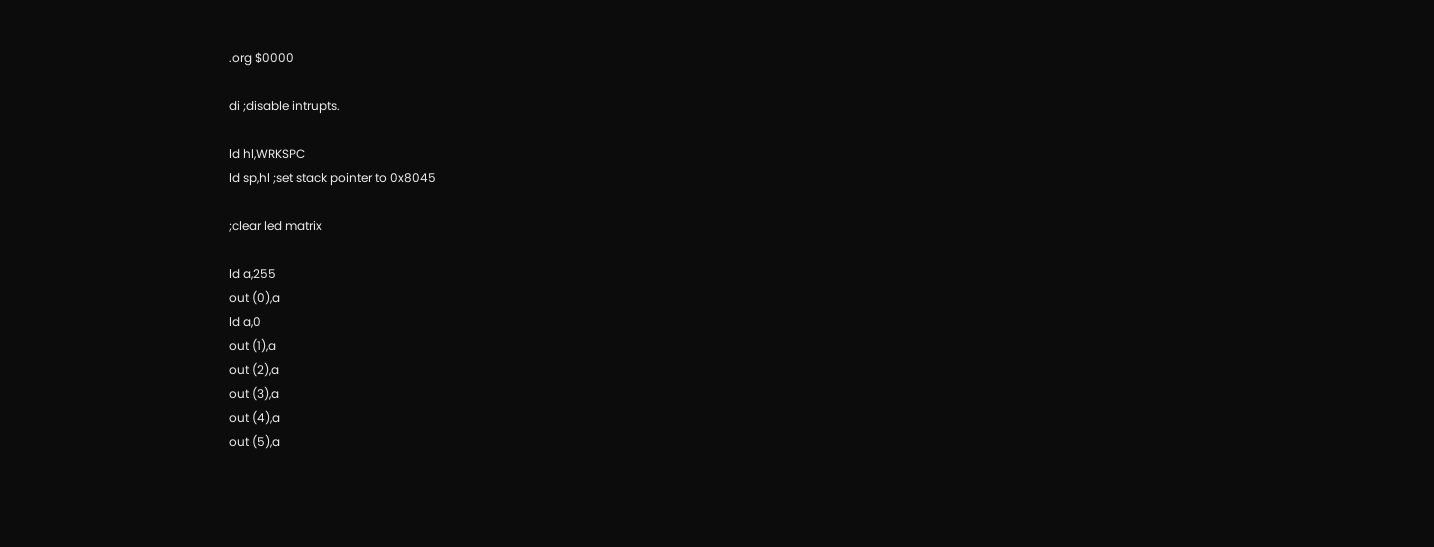.org $0000

di ;disable intrupts.

ld hl,WRKSPC
ld sp,hl ;set stack pointer to 0x8045

;clear led matrix

ld a,255
out (0),a
ld a,0
out (1),a
out (2),a
out (3),a
out (4),a
out (5),a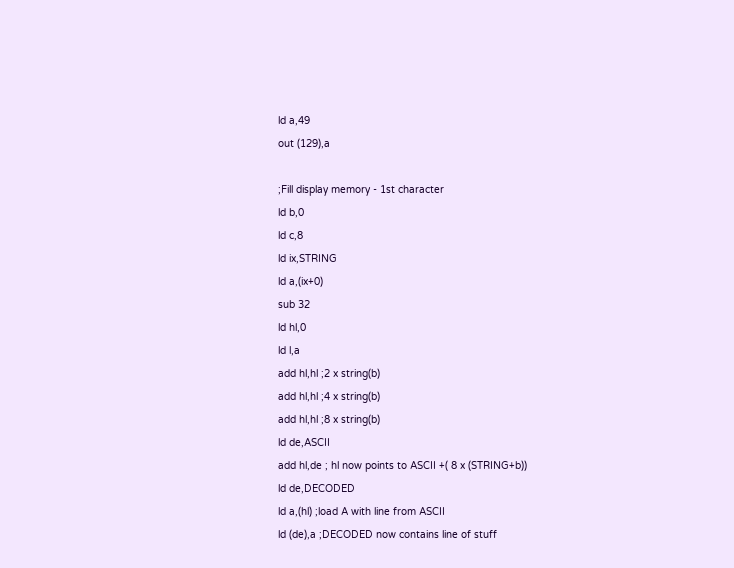ld a,49
out (129),a

;Fill display memory - 1st character
ld b,0
ld c,8
ld ix,STRING
ld a,(ix+0)
sub 32
ld hl,0
ld l,a
add hl,hl ;2 x string(b)
add hl,hl ;4 x string(b)
add hl,hl ;8 x string(b)
ld de,ASCII
add hl,de ; hl now points to ASCII +( 8 x (STRING+b))
ld de,DECODED
ld a,(hl) ;load A with line from ASCII
ld (de),a ;DECODED now contains line of stuff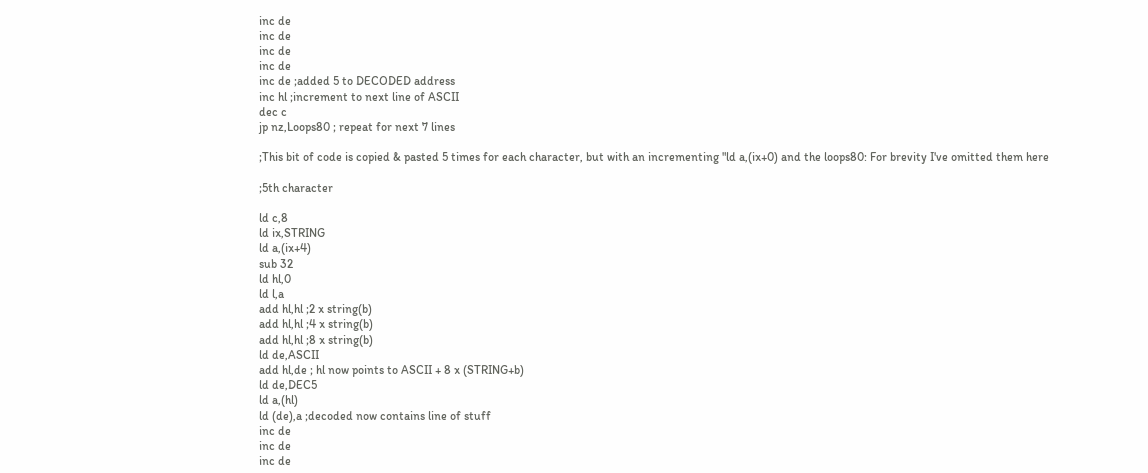inc de
inc de
inc de
inc de
inc de ;added 5 to DECODED address
inc hl ;increment to next line of ASCII
dec c
jp nz,Loops80 ; repeat for next 7 lines

;This bit of code is copied & pasted 5 times for each character, but with an incrementing "ld a,(ix+0) and the loops80: For brevity I've omitted them here

;5th character

ld c,8
ld ix,STRING
ld a,(ix+4)
sub 32
ld hl,0
ld l,a
add hl,hl ;2 x string(b)
add hl,hl ;4 x string(b)
add hl,hl ;8 x string(b)
ld de,ASCII
add hl,de ; hl now points to ASCII + 8 x (STRING+b)
ld de,DEC5
ld a,(hl)
ld (de),a ;decoded now contains line of stuff
inc de
inc de
inc de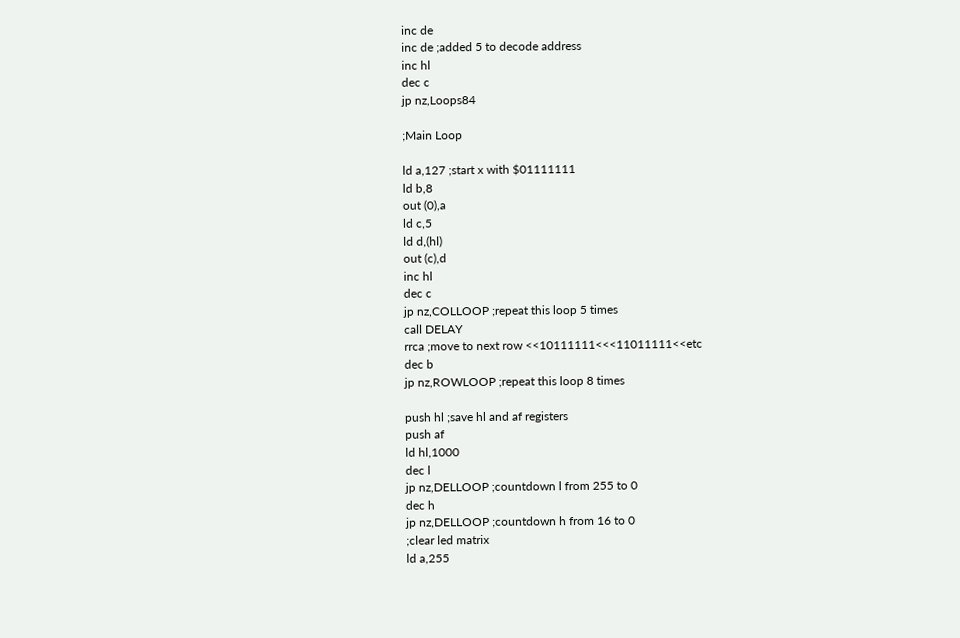inc de
inc de ;added 5 to decode address
inc hl
dec c
jp nz,Loops84

;Main Loop

ld a,127 ;start x with $01111111
ld b,8
out (0),a
ld c,5
ld d,(hl)
out (c),d
inc hl
dec c
jp nz,COLLOOP ;repeat this loop 5 times
call DELAY
rrca ;move to next row <<10111111<<<11011111<<etc
dec b
jp nz,ROWLOOP ;repeat this loop 8 times

push hl ;save hl and af registers
push af
ld hl,1000
dec l
jp nz,DELLOOP ;countdown l from 255 to 0
dec h
jp nz,DELLOOP ;countdown h from 16 to 0
;clear led matrix
ld a,255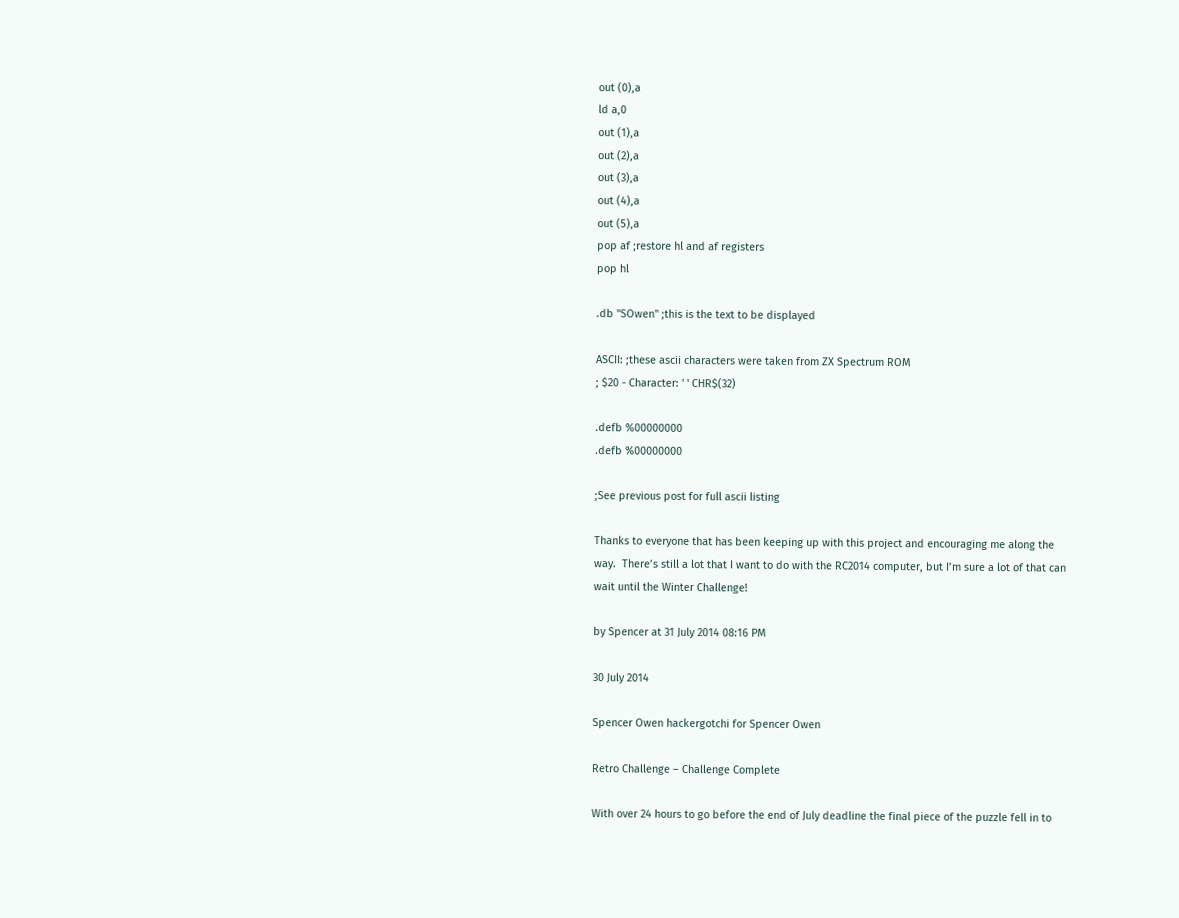out (0),a
ld a,0
out (1),a
out (2),a
out (3),a
out (4),a
out (5),a
pop af ;restore hl and af registers
pop hl

.db "SOwen" ;this is the text to be displayed

ASCII: ;these ascii characters were taken from ZX Spectrum ROM
; $20 - Character: ' ' CHR$(32)

.defb %00000000
.defb %00000000

;See previous post for full ascii listing

Thanks to everyone that has been keeping up with this project and encouraging me along the way.  There’s still a lot that I want to do with the RC2014 computer, but I’m sure a lot of that can wait until the Winter Challenge!

by Spencer at 31 July 2014 08:16 PM

30 July 2014

Spencer Owen hackergotchi for Spencer Owen

Retro Challenge – Challenge Complete

With over 24 hours to go before the end of July deadline the final piece of the puzzle fell in to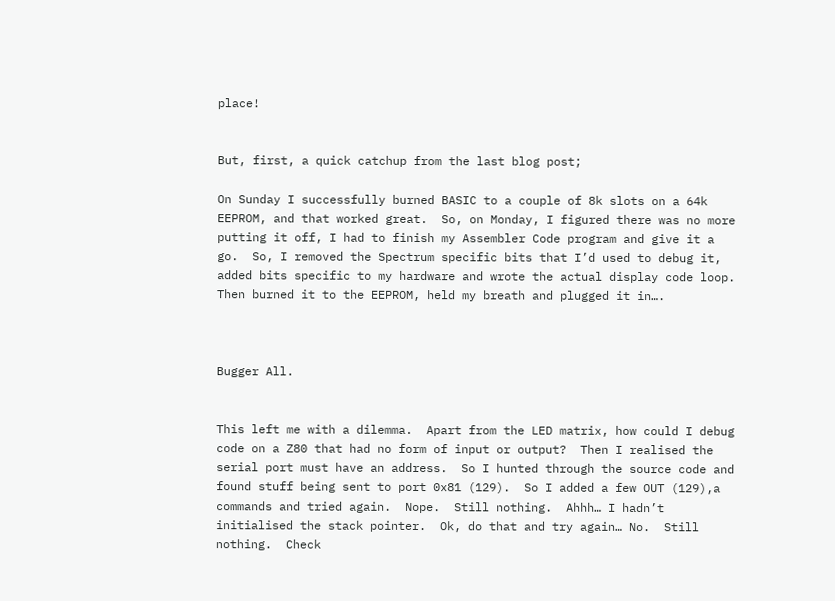place!


But, first, a quick catchup from the last blog post;

On Sunday I successfully burned BASIC to a couple of 8k slots on a 64k EEPROM, and that worked great.  So, on Monday, I figured there was no more putting it off, I had to finish my Assembler Code program and give it a go.  So, I removed the Spectrum specific bits that I’d used to debug it, added bits specific to my hardware and wrote the actual display code loop.  Then burned it to the EEPROM, held my breath and plugged it in….



Bugger All.


This left me with a dilemma.  Apart from the LED matrix, how could I debug code on a Z80 that had no form of input or output?  Then I realised the serial port must have an address.  So I hunted through the source code and found stuff being sent to port 0x81 (129).  So I added a few OUT (129),a commands and tried again.  Nope.  Still nothing.  Ahhh… I hadn’t initialised the stack pointer.  Ok, do that and try again… No.  Still nothing.  Check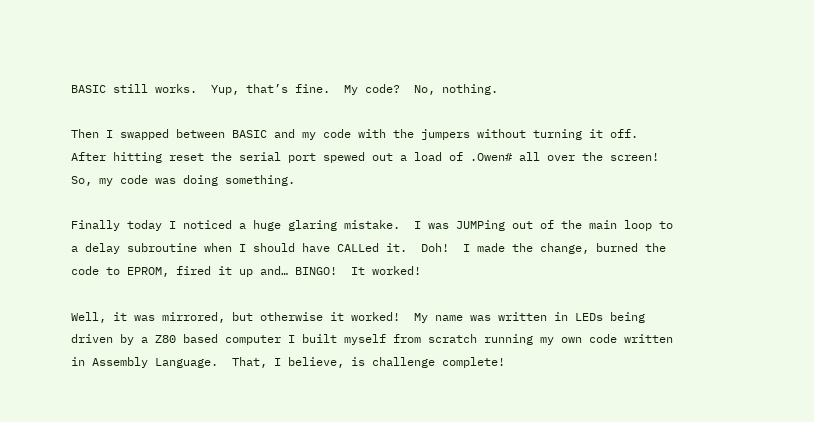BASIC still works.  Yup, that’s fine.  My code?  No, nothing.

Then I swapped between BASIC and my code with the jumpers without turning it off.  After hitting reset the serial port spewed out a load of .Owen# all over the screen!  So, my code was doing something.

Finally today I noticed a huge glaring mistake.  I was JUMPing out of the main loop to a delay subroutine when I should have CALLed it.  Doh!  I made the change, burned the code to EPROM, fired it up and… BINGO!  It worked!

Well, it was mirrored, but otherwise it worked!  My name was written in LEDs being driven by a Z80 based computer I built myself from scratch running my own code written in Assembly Language.  That, I believe, is challenge complete!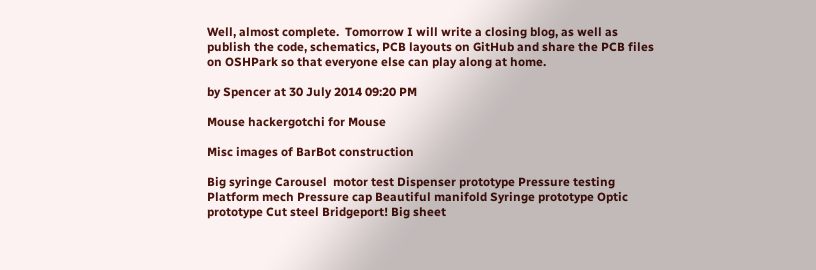Well, almost complete.  Tomorrow I will write a closing blog, as well as publish the code, schematics, PCB layouts on GitHub and share the PCB files on OSHPark so that everyone else can play along at home.

by Spencer at 30 July 2014 09:20 PM

Mouse hackergotchi for Mouse

Misc images of BarBot construction

Big syringe Carousel  motor test Dispenser prototype Pressure testing Platform mech Pressure cap Beautiful manifold Syringe prototype Optic prototype Cut steel Bridgeport! Big sheet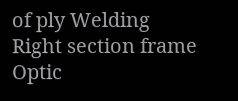of ply Welding Right section frame Optic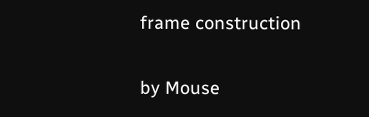frame construction

by Mouse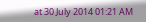at 30 July 2014 01:21 AM